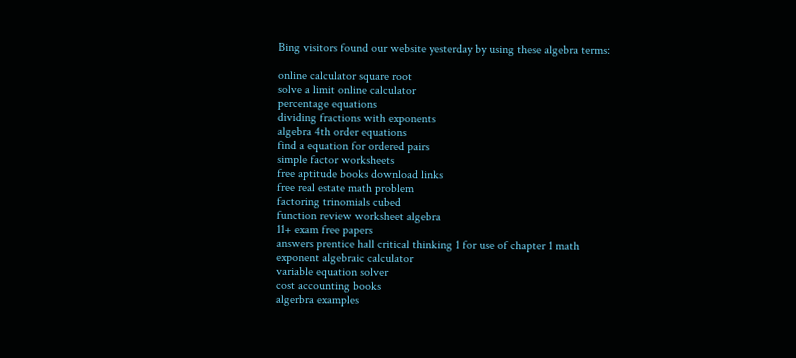Bing visitors found our website yesterday by using these algebra terms:

online calculator square root
solve a limit online calculator
percentage equations
dividing fractions with exponents
algebra 4th order equations
find a equation for ordered pairs
simple factor worksheets
free aptitude books download links
free real estate math problem
factoring trinomials cubed
function review worksheet algebra
11+ exam free papers
answers prentice hall critical thinking 1 for use of chapter 1 math
exponent algebraic calculator
variable equation solver
cost accounting books
algerbra examples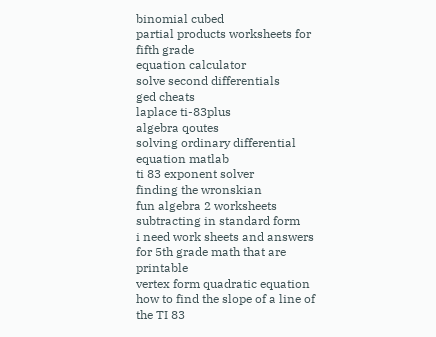binomial cubed
partial products worksheets for fifth grade
equation calculator
solve second differentials
ged cheats
laplace ti-83plus
algebra qoutes
solving ordinary differential equation matlab
ti 83 exponent solver
finding the wronskian
fun algebra 2 worksheets
subtracting in standard form
i need work sheets and answers for 5th grade math that are printable
vertex form quadratic equation
how to find the slope of a line of the TI 83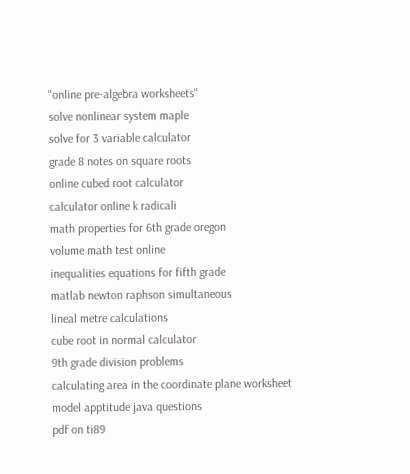"online pre-algebra worksheets"
solve nonlinear system maple
solve for 3 variable calculator
grade 8 notes on square roots
online cubed root calculator
calculator online k radicali
math properties for 6th grade oregon
volume math test online
inequalities equations for fifth grade
matlab newton raphson simultaneous
lineal metre calculations
cube root in normal calculator
9th grade division problems
calculating area in the coordinate plane worksheet
model apptitude java questions
pdf on ti89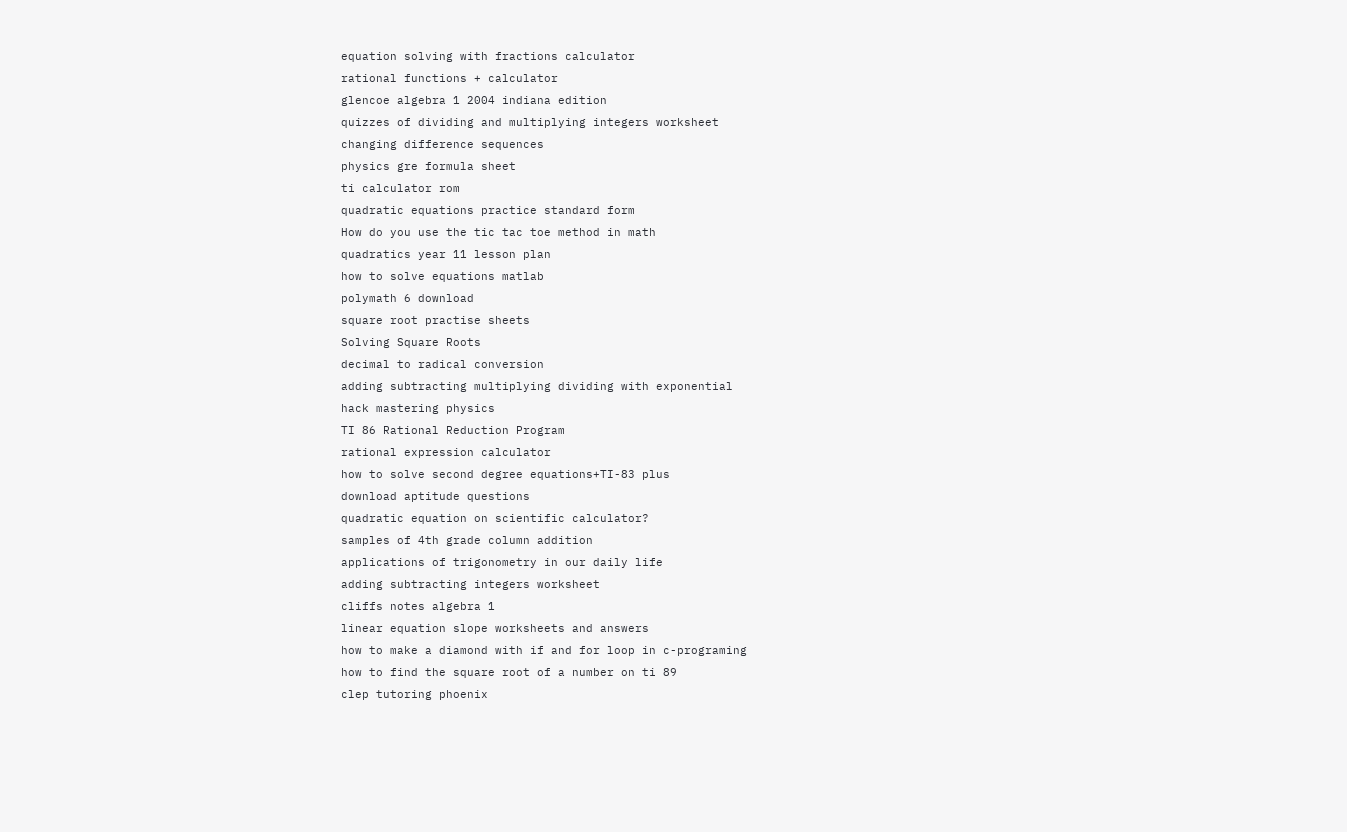equation solving with fractions calculator
rational functions + calculator
glencoe algebra 1 2004 indiana edition
quizzes of dividing and multiplying integers worksheet
changing difference sequences
physics gre formula sheet
ti calculator rom
quadratic equations practice standard form
How do you use the tic tac toe method in math
quadratics year 11 lesson plan
how to solve equations matlab
polymath 6 download
square root practise sheets
Solving Square Roots
decimal to radical conversion
adding subtracting multiplying dividing with exponential
hack mastering physics
TI 86 Rational Reduction Program
rational expression calculator
how to solve second degree equations+TI-83 plus
download aptitude questions
quadratic equation on scientific calculator?
samples of 4th grade column addition
applications of trigonometry in our daily life
adding subtracting integers worksheet
cliffs notes algebra 1
linear equation slope worksheets and answers
how to make a diamond with if and for loop in c-programing
how to find the square root of a number on ti 89
clep tutoring phoenix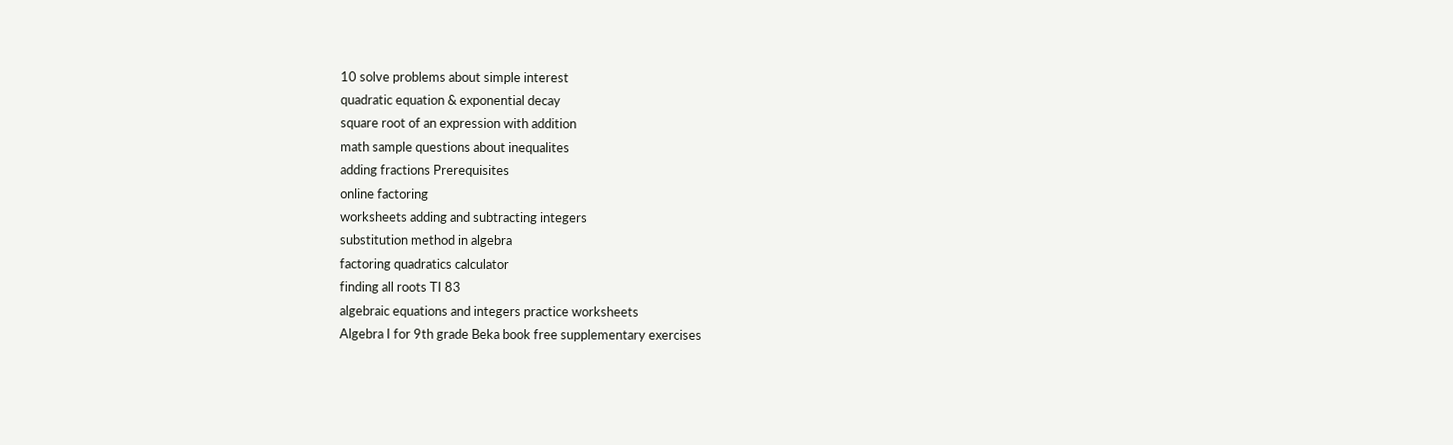10 solve problems about simple interest
quadratic equation & exponential decay
square root of an expression with addition
math sample questions about inequalites
adding fractions Prerequisites
online factoring
worksheets adding and subtracting integers
substitution method in algebra
factoring quadratics calculator
finding all roots TI 83
algebraic equations and integers practice worksheets
Algebra I for 9th grade Beka book free supplementary exercises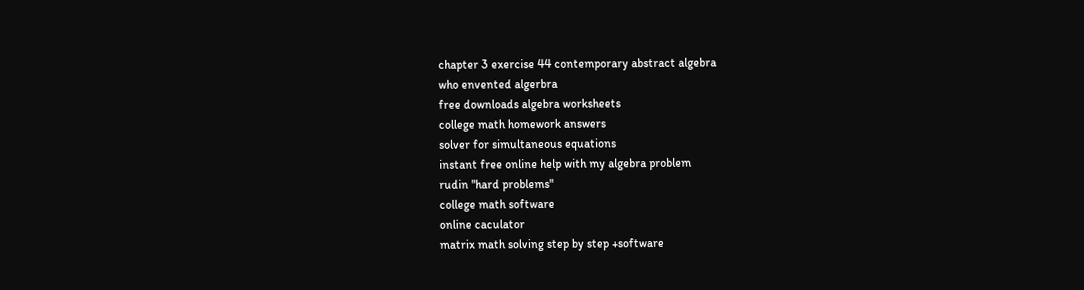chapter 3 exercise 44 contemporary abstract algebra
who envented algerbra
free downloads algebra worksheets
college math homework answers
solver for simultaneous equations
instant free online help with my algebra problem
rudin "hard problems"
college math software
online caculator
matrix math solving step by step +software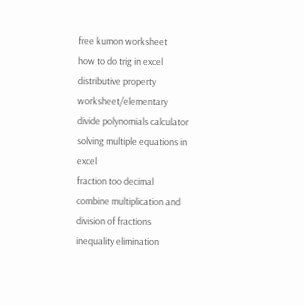free kumon worksheet
how to do trig in excel
distributive property worksheet/elementary
divide polynomials calculator
solving multiple equations in excel
fraction too decimal
combine multiplication and division of fractions
inequality elimination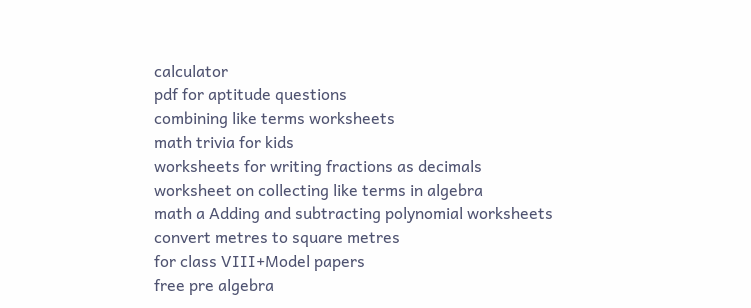calculator
pdf for aptitude questions
combining like terms worksheets
math trivia for kids
worksheets for writing fractions as decimals
worksheet on collecting like terms in algebra
math a Adding and subtracting polynomial worksheets
convert metres to square metres
for class VIII+Model papers
free pre algebra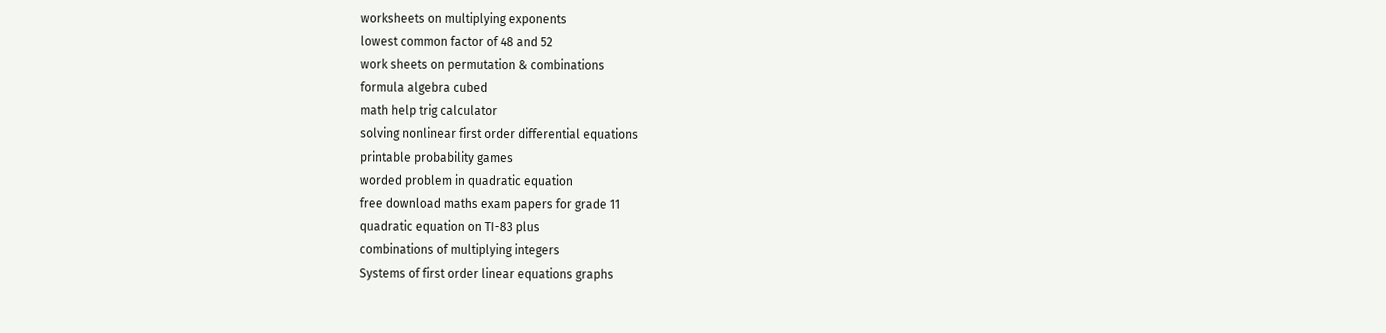worksheets on multiplying exponents
lowest common factor of 48 and 52
work sheets on permutation & combinations
formula algebra cubed
math help trig calculator
solving nonlinear first order differential equations
printable probability games
worded problem in quadratic equation
free download maths exam papers for grade 11
quadratic equation on TI-83 plus
combinations of multiplying integers
Systems of first order linear equations graphs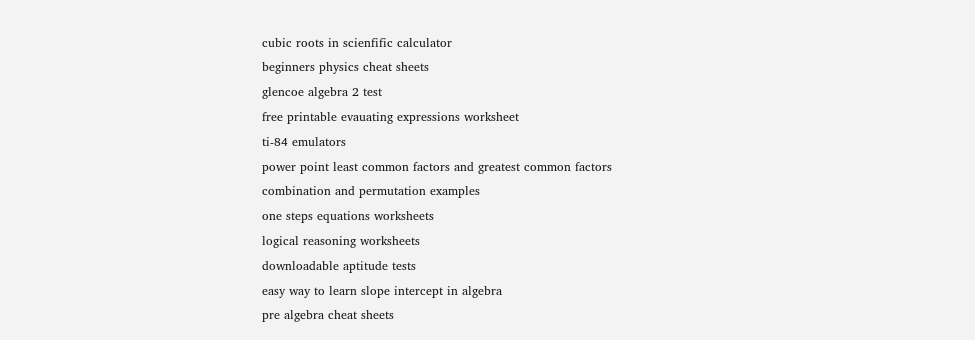cubic roots in scienfific calculator
beginners physics cheat sheets
glencoe algebra 2 test
free printable evauating expressions worksheet
ti-84 emulators
power point least common factors and greatest common factors
combination and permutation examples
one steps equations worksheets
logical reasoning worksheets
downloadable aptitude tests
easy way to learn slope intercept in algebra
pre algebra cheat sheets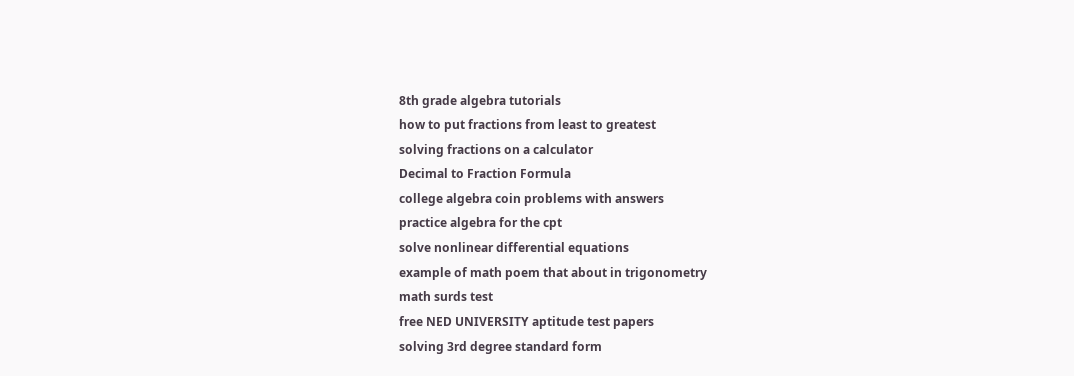8th grade algebra tutorials
how to put fractions from least to greatest
solving fractions on a calculator
Decimal to Fraction Formula
college algebra coin problems with answers
practice algebra for the cpt
solve nonlinear differential equations
example of math poem that about in trigonometry
math surds test
free NED UNIVERSITY aptitude test papers
solving 3rd degree standard form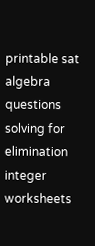printable sat algebra questions
solving for elimination
integer worksheets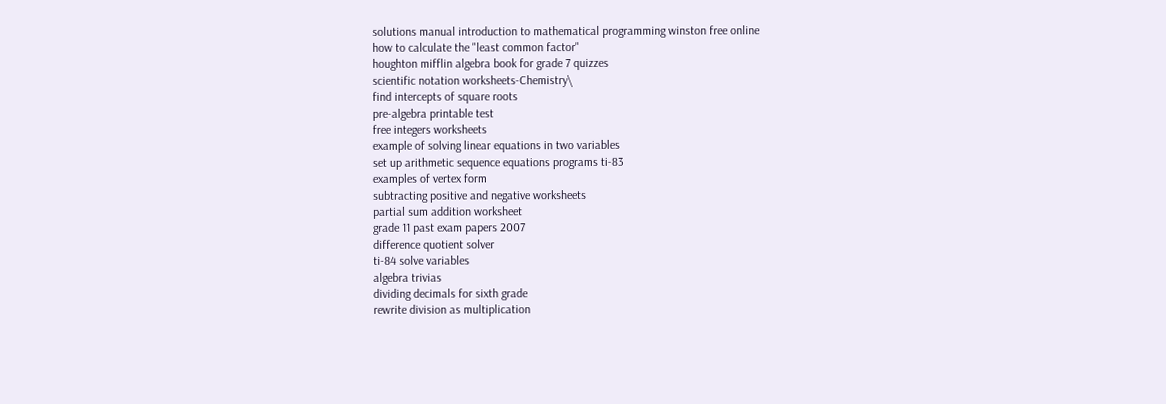solutions manual introduction to mathematical programming winston free online
how to calculate the "least common factor"
houghton mifflin algebra book for grade 7 quizzes
scientific notation worksheets-Chemistry\
find intercepts of square roots
pre-algebra printable test
free integers worksheets
example of solving linear equations in two variables
set up arithmetic sequence equations programs ti-83
examples of vertex form
subtracting positive and negative worksheets
partial sum addition worksheet
grade 11 past exam papers 2007
difference quotient solver
ti-84 solve variables
algebra trivias
dividing decimals for sixth grade
rewrite division as multiplication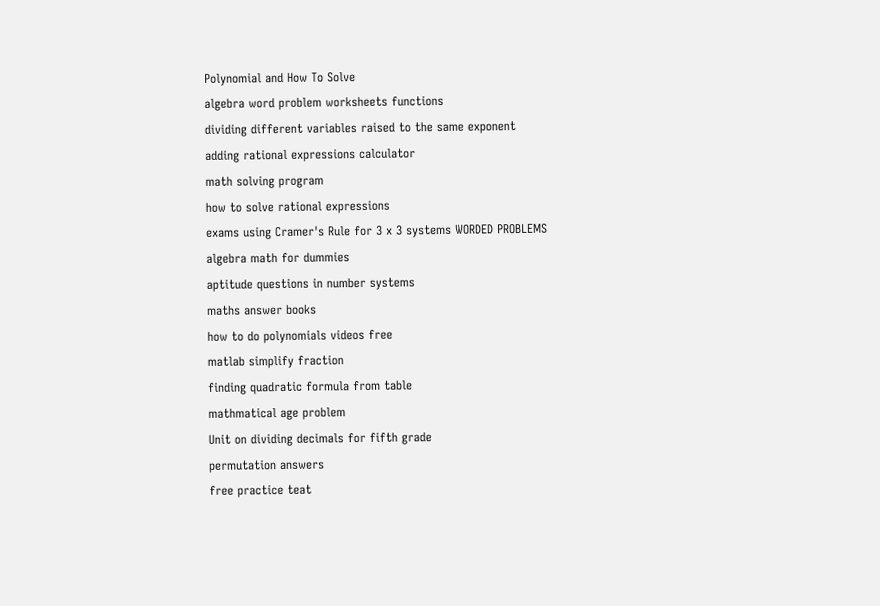Polynomial and How To Solve
algebra word problem worksheets functions
dividing different variables raised to the same exponent
adding rational expressions calculator
math solving program
how to solve rational expressions
exams using Cramer's Rule for 3 x 3 systems WORDED PROBLEMS
algebra math for dummies
aptitude questions in number systems
maths answer books
how to do polynomials videos free
matlab simplify fraction
finding quadratic formula from table
mathmatical age problem
Unit on dividing decimals for fifth grade
permutation answers
free practice teat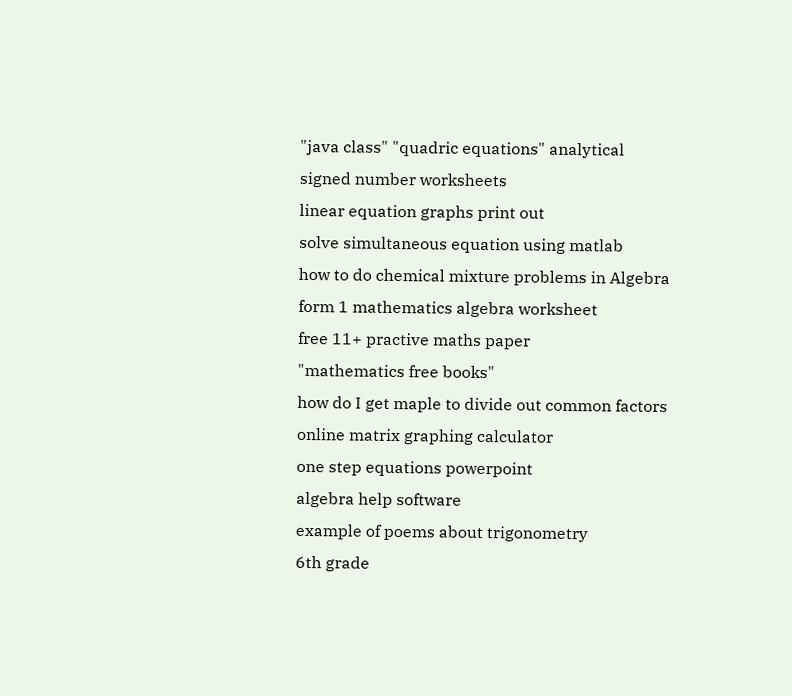"java class" "quadric equations" analytical
signed number worksheets
linear equation graphs print out
solve simultaneous equation using matlab
how to do chemical mixture problems in Algebra
form 1 mathematics algebra worksheet
free 11+ practive maths paper
"mathematics free books"
how do I get maple to divide out common factors
online matrix graphing calculator
one step equations powerpoint
algebra help software
example of poems about trigonometry
6th grade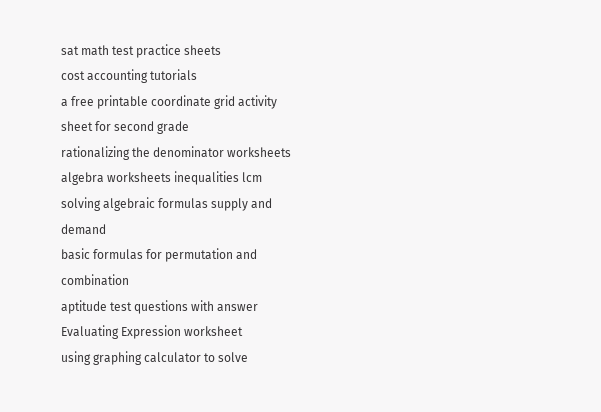sat math test practice sheets
cost accounting tutorials
a free printable coordinate grid activity sheet for second grade
rationalizing the denominator worksheets
algebra worksheets inequalities lcm
solving algebraic formulas supply and demand
basic formulas for permutation and combination
aptitude test questions with answer
Evaluating Expression worksheet
using graphing calculator to solve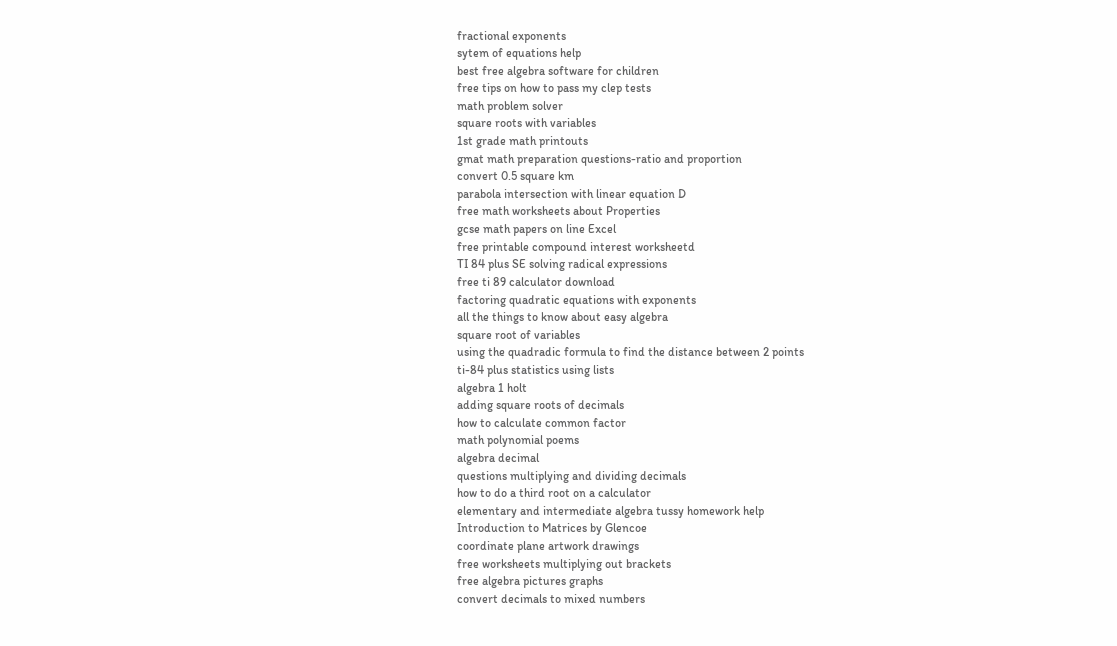fractional exponents
sytem of equations help
best free algebra software for children
free tips on how to pass my clep tests
math problem solver
square roots with variables
1st grade math printouts
gmat math preparation questions-ratio and proportion
convert 0.5 square km
parabola intersection with linear equation D
free math worksheets about Properties
gcse math papers on line Excel
free printable compound interest worksheetd
TI 84 plus SE solving radical expressions
free ti 89 calculator download
factoring quadratic equations with exponents
all the things to know about easy algebra
square root of variables
using the quadradic formula to find the distance between 2 points
ti-84 plus statistics using lists
algebra 1 holt
adding square roots of decimals
how to calculate common factor
math polynomial poems
algebra decimal
questions multiplying and dividing decimals
how to do a third root on a calculator
elementary and intermediate algebra tussy homework help
Introduction to Matrices by Glencoe
coordinate plane artwork drawings
free worksheets multiplying out brackets
free algebra pictures graphs
convert decimals to mixed numbers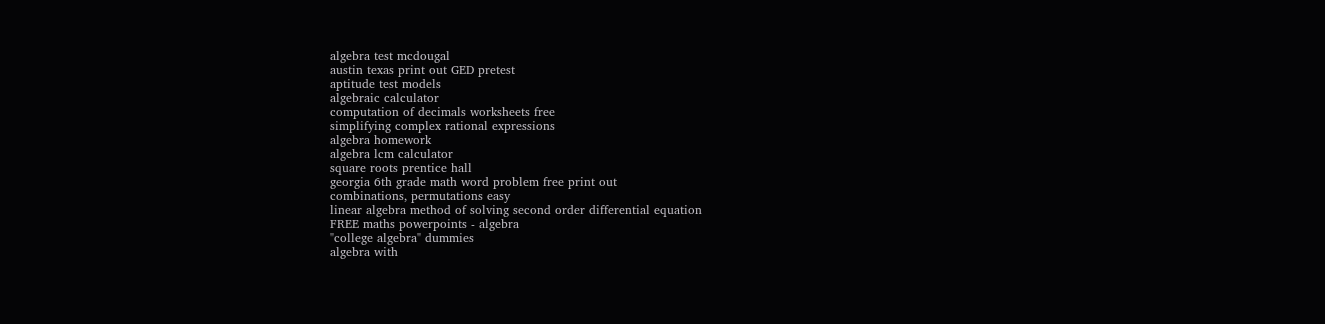algebra test mcdougal
austin texas print out GED pretest
aptitude test models
algebraic calculator
computation of decimals worksheets free
simplifying complex rational expressions
algebra homework
algebra lcm calculator
square roots prentice hall
georgia 6th grade math word problem free print out
combinations, permutations easy
linear algebra method of solving second order differential equation
FREE maths powerpoints - algebra
"college algebra" dummies
algebra with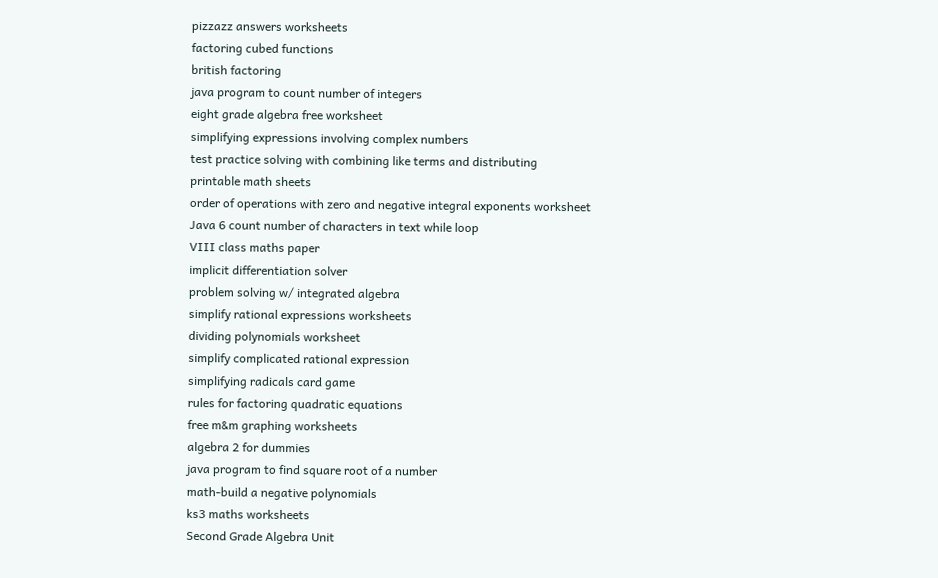pizzazz answers worksheets
factoring cubed functions
british factoring
java program to count number of integers
eight grade algebra free worksheet
simplifying expressions involving complex numbers
test practice solving with combining like terms and distributing
printable math sheets
order of operations with zero and negative integral exponents worksheet
Java 6 count number of characters in text while loop
VIII class maths paper
implicit differentiation solver
problem solving w/ integrated algebra
simplify rational expressions worksheets
dividing polynomials worksheet
simplify complicated rational expression
simplifying radicals card game
rules for factoring quadratic equations
free m&m graphing worksheets
algebra 2 for dummies
java program to find square root of a number
math-build a negative polynomials
ks3 maths worksheets
Second Grade Algebra Unit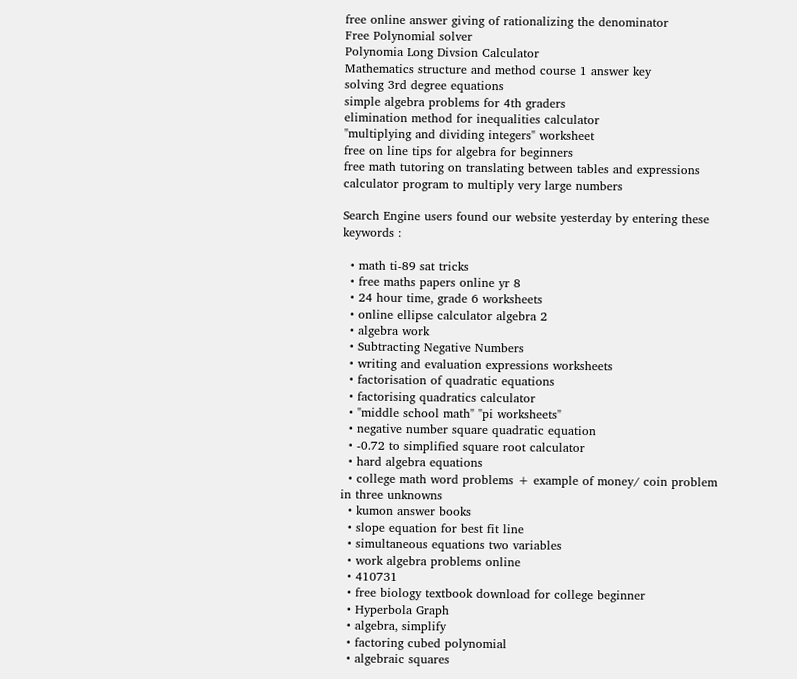free online answer giving of rationalizing the denominator
Free Polynomial solver
Polynomia Long Divsion Calculator
Mathematics structure and method course 1 answer key
solving 3rd degree equations
simple algebra problems for 4th graders
elimination method for inequalities calculator
"multiplying and dividing integers" worksheet
free on line tips for algebra for beginners
free math tutoring on translating between tables and expressions
calculator program to multiply very large numbers

Search Engine users found our website yesterday by entering these keywords :

  • math ti-89 sat tricks
  • free maths papers online yr 8
  • 24 hour time, grade 6 worksheets
  • online ellipse calculator algebra 2
  • algebra work
  • Subtracting Negative Numbers
  • writing and evaluation expressions worksheets
  • factorisation of quadratic equations
  • factorising quadratics calculator
  • "middle school math" "pi worksheets"
  • negative number square quadratic equation
  • -0.72 to simplified square root calculator
  • hard algebra equations
  • college math word problems + example of money/ coin problem in three unknowns
  • kumon answer books
  • slope equation for best fit line
  • simultaneous equations two variables
  • work algebra problems online
  • 410731
  • free biology textbook download for college beginner
  • Hyperbola Graph
  • algebra, simplify
  • factoring cubed polynomial
  • algebraic squares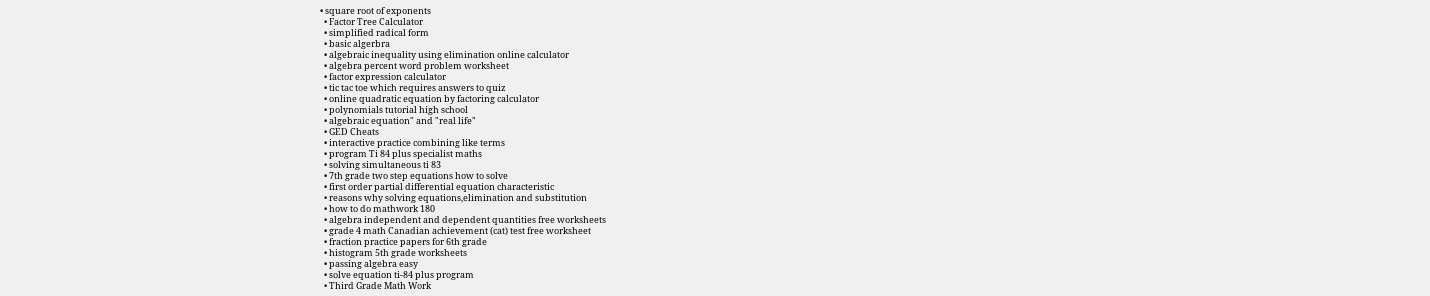• square root of exponents
  • Factor Tree Calculator
  • simplified radical form
  • basic algerbra
  • algebraic inequality using elimination online calculator
  • algebra percent word problem worksheet
  • factor expression calculator
  • tic tac toe which requires answers to quiz
  • online quadratic equation by factoring calculator
  • polynomials tutorial high school
  • algebraic equation" and "real life"
  • GED Cheats
  • interactive practice combining like terms
  • program Ti 84 plus specialist maths
  • solving simultaneous ti 83
  • 7th grade two step equations how to solve
  • first order partial differential equation characteristic
  • reasons why solving equations,elimination and substitution
  • how to do mathwork 180
  • algebra independent and dependent quantities free worksheets
  • grade 4 math Canadian achievement (cat) test free worksheet
  • fraction practice papers for 6th grade
  • histogram 5th grade worksheets
  • passing algebra easy
  • solve equation ti-84 plus program
  • Third Grade Math Work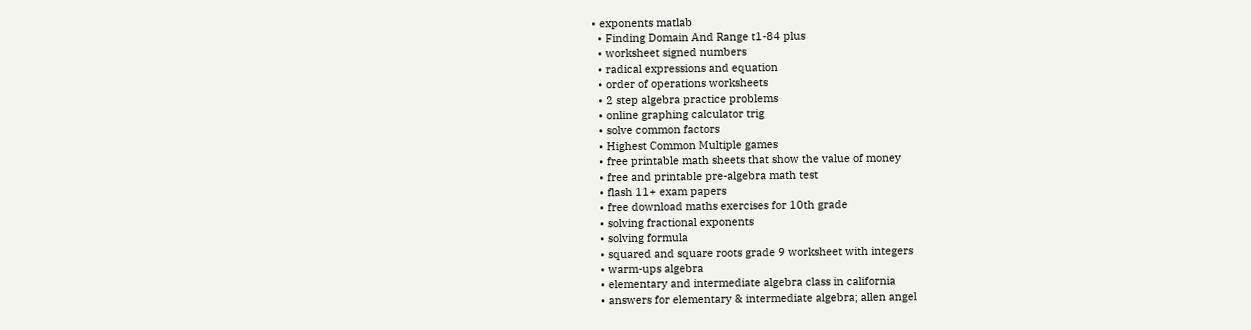• exponents matlab
  • Finding Domain And Range t1-84 plus
  • worksheet signed numbers
  • radical expressions and equation
  • order of operations worksheets
  • 2 step algebra practice problems
  • online graphing calculator trig
  • solve common factors
  • Highest Common Multiple games
  • free printable math sheets that show the value of money
  • free and printable pre-algebra math test
  • flash 11+ exam papers
  • free download maths exercises for 10th grade
  • solving fractional exponents
  • solving formula
  • squared and square roots grade 9 worksheet with integers
  • warm-ups algebra
  • elementary and intermediate algebra class in california
  • answers for elementary & intermediate algebra; allen angel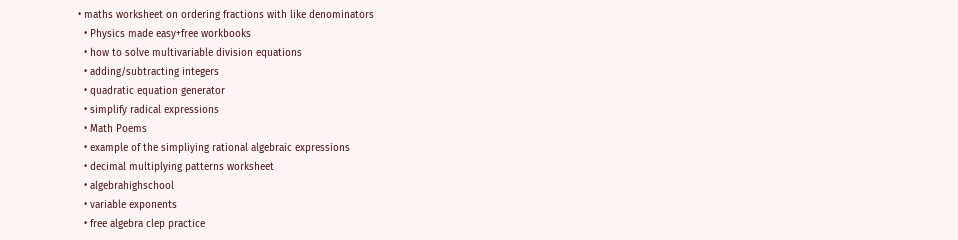• maths worksheet on ordering fractions with like denominators
  • Physics made easy+free workbooks
  • how to solve multivariable division equations
  • adding/subtracting integers
  • quadratic equation generator
  • simplify radical expressions
  • Math Poems
  • example of the simpliying rational algebraic expressions
  • decimal multiplying patterns worksheet
  • algebrahighschool
  • variable exponents
  • free algebra clep practice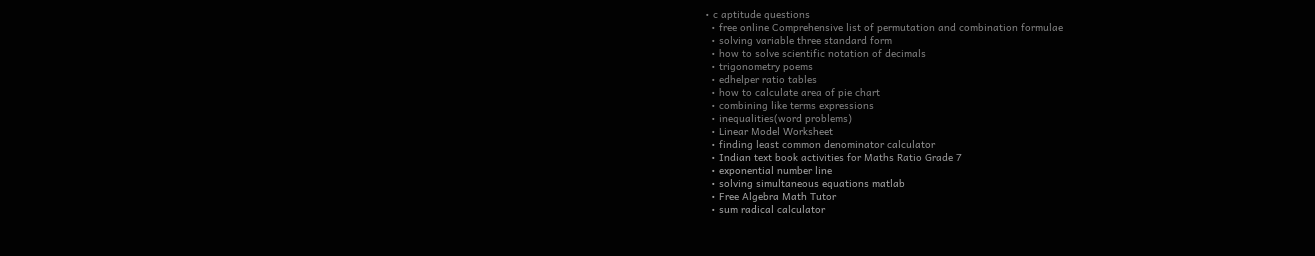• c aptitude questions
  • free online Comprehensive list of permutation and combination formulae
  • solving variable three standard form
  • how to solve scientific notation of decimals
  • trigonometry poems
  • edhelper ratio tables
  • how to calculate area of pie chart
  • combining like terms expressions
  • inequalities(word problems)
  • Linear Model Worksheet
  • finding least common denominator calculator
  • Indian text book activities for Maths Ratio Grade 7
  • exponential number line
  • solving simultaneous equations matlab
  • Free Algebra Math Tutor
  • sum radical calculator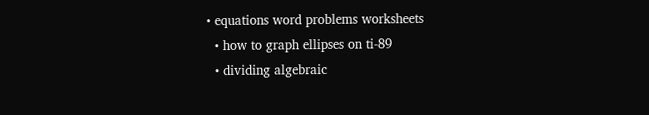• equations word problems worksheets
  • how to graph ellipses on ti-89
  • dividing algebraic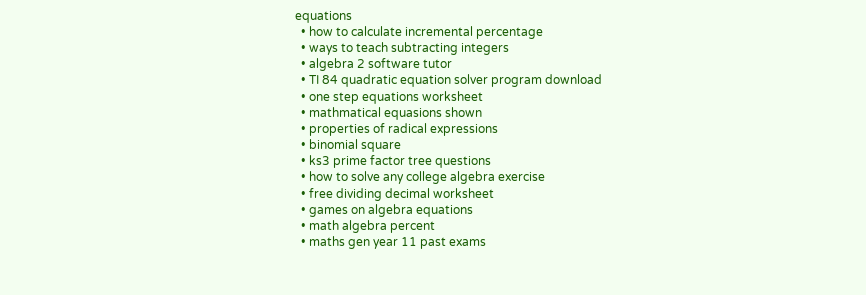equations
  • how to calculate incremental percentage
  • ways to teach subtracting integers
  • algebra 2 software tutor
  • TI 84 quadratic equation solver program download
  • one step equations worksheet
  • mathmatical equasions shown
  • properties of radical expressions
  • binomial square
  • ks3 prime factor tree questions
  • how to solve any college algebra exercise
  • free dividing decimal worksheet
  • games on algebra equations
  • math algebra percent
  • maths gen year 11 past exams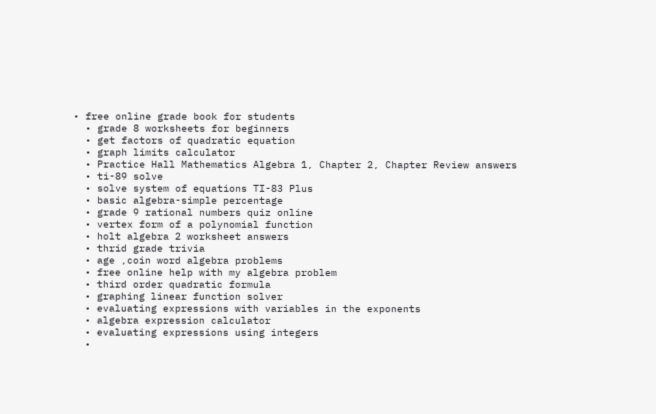• free online grade book for students
  • grade 8 worksheets for beginners
  • get factors of quadratic equation
  • graph limits calculator
  • Practice Hall Mathematics Algebra 1, Chapter 2, Chapter Review answers
  • ti-89 solve
  • solve system of equations TI-83 Plus
  • basic algebra-simple percentage
  • grade 9 rational numbers quiz online
  • vertex form of a polynomial function
  • holt algebra 2 worksheet answers
  • thrid grade trivia
  • age ,coin word algebra problems
  • free online help with my algebra problem
  • third order quadratic formula
  • graphing linear function solver
  • evaluating expressions with variables in the exponents
  • algebra expression calculator
  • evaluating expressions using integers
  •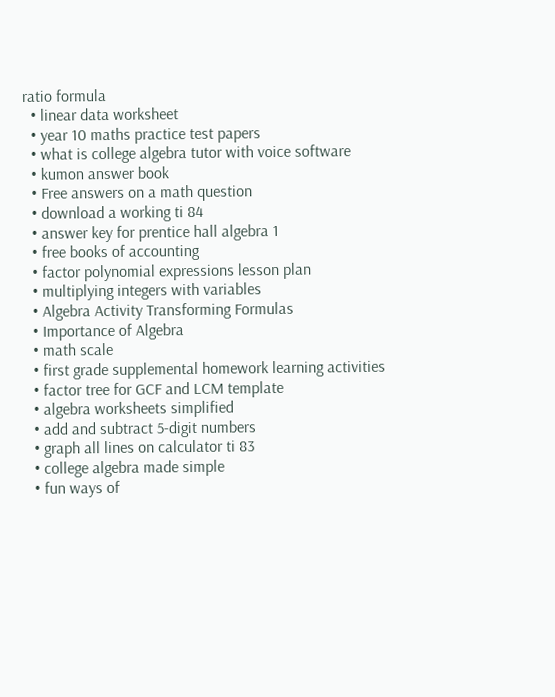ratio formula
  • linear data worksheet
  • year 10 maths practice test papers
  • what is college algebra tutor with voice software
  • kumon answer book
  • Free answers on a math question
  • download a working ti 84
  • answer key for prentice hall algebra 1
  • free books of accounting
  • factor polynomial expressions lesson plan
  • multiplying integers with variables
  • Algebra Activity Transforming Formulas
  • Importance of Algebra
  • math scale
  • first grade supplemental homework learning activities
  • factor tree for GCF and LCM template
  • algebra worksheets simplified
  • add and subtract 5-digit numbers
  • graph all lines on calculator ti 83
  • college algebra made simple
  • fun ways of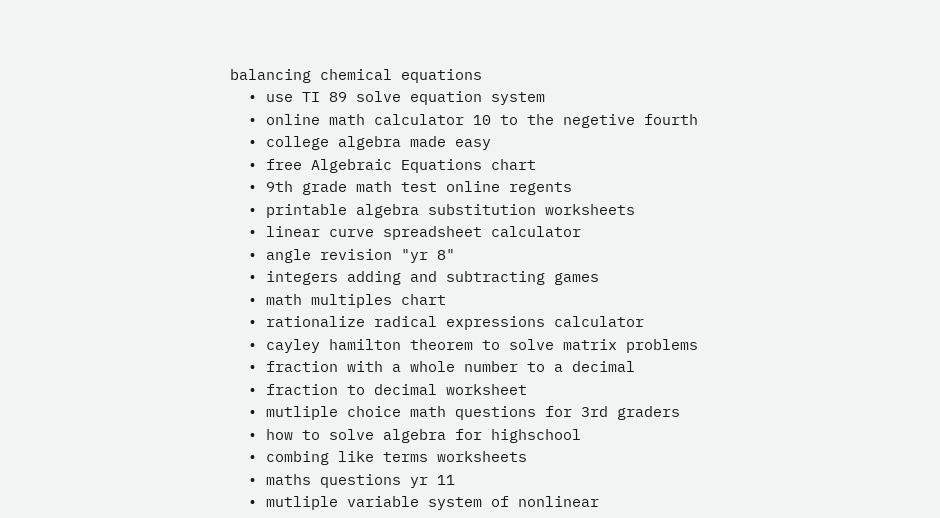balancing chemical equations
  • use TI 89 solve equation system
  • online math calculator 10 to the negetive fourth
  • college algebra made easy
  • free Algebraic Equations chart
  • 9th grade math test online regents
  • printable algebra substitution worksheets
  • linear curve spreadsheet calculator
  • angle revision "yr 8"
  • integers adding and subtracting games
  • math multiples chart
  • rationalize radical expressions calculator
  • cayley hamilton theorem to solve matrix problems
  • fraction with a whole number to a decimal
  • fraction to decimal worksheet
  • mutliple choice math questions for 3rd graders
  • how to solve algebra for highschool
  • combing like terms worksheets
  • maths questions yr 11
  • mutliple variable system of nonlinear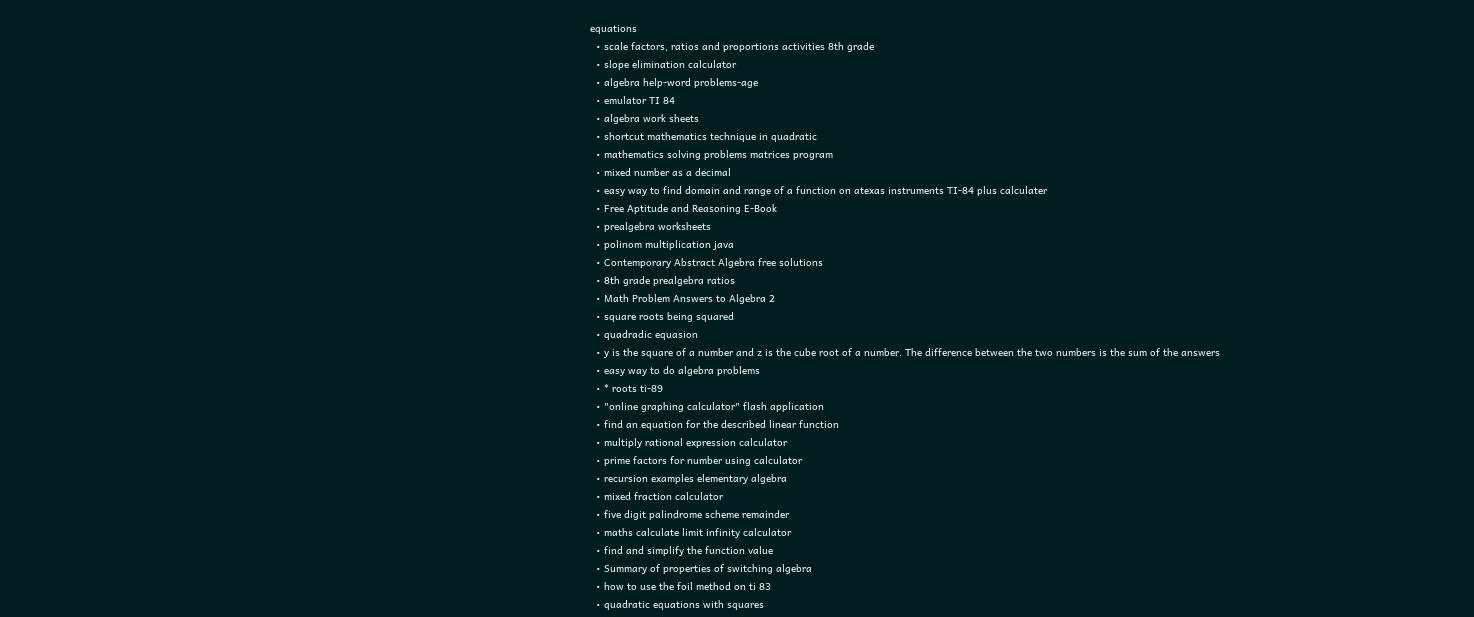equations
  • scale factors, ratios and proportions activities 8th grade
  • slope elimination calculator
  • algebra help-word problems-age
  • emulator TI 84
  • algebra work sheets
  • shortcut mathematics technique in quadratic
  • mathematics solving problems matrices program
  • mixed number as a decimal
  • easy way to find domain and range of a function on atexas instruments TI-84 plus calculater
  • Free Aptitude and Reasoning E-Book
  • prealgebra worksheets
  • polinom multiplication java
  • Contemporary Abstract Algebra free solutions
  • 8th grade prealgebra ratios
  • Math Problem Answers to Algebra 2
  • square roots being squared
  • quadradic equasion
  • y is the square of a number and z is the cube root of a number. The difference between the two numbers is the sum of the answers
  • easy way to do algebra problems
  • * roots ti-89
  • "online graphing calculator" flash application
  • find an equation for the described linear function
  • multiply rational expression calculator
  • prime factors for number using calculator
  • recursion examples elementary algebra
  • mixed fraction calculator
  • five digit palindrome scheme remainder
  • maths calculate limit infinity calculator
  • find and simplify the function value
  • Summary of properties of switching algebra
  • how to use the foil method on ti 83
  • quadratic equations with squares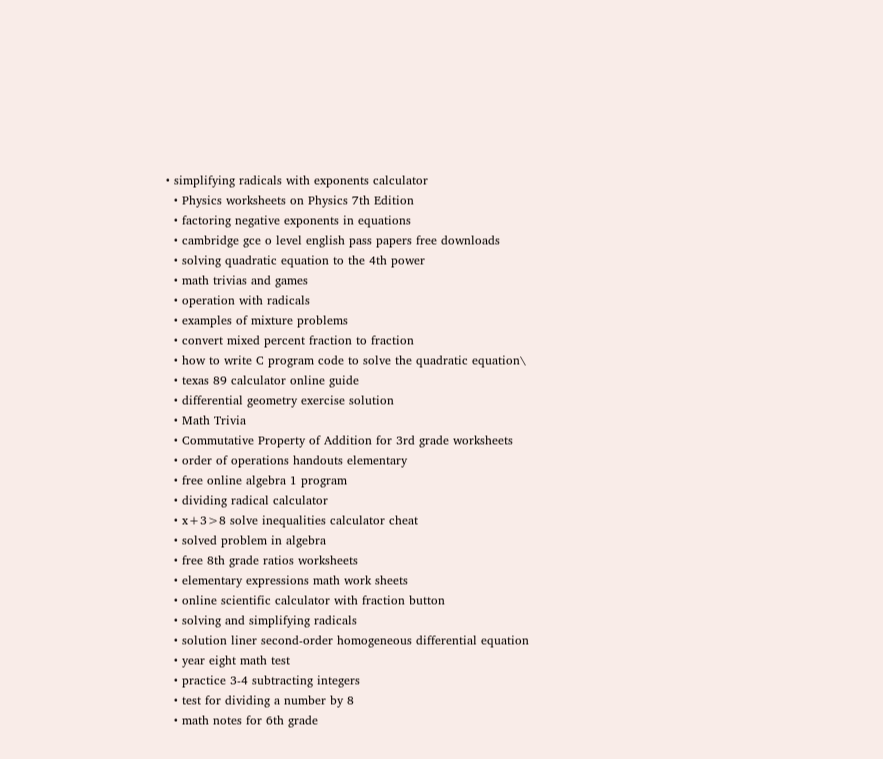• simplifying radicals with exponents calculator
  • Physics worksheets on Physics 7th Edition
  • factoring negative exponents in equations
  • cambridge gce o level english pass papers free downloads
  • solving quadratic equation to the 4th power
  • math trivias and games
  • operation with radicals
  • examples of mixture problems
  • convert mixed percent fraction to fraction
  • how to write C program code to solve the quadratic equation\
  • texas 89 calculator online guide
  • differential geometry exercise solution
  • Math Trivia
  • Commutative Property of Addition for 3rd grade worksheets
  • order of operations handouts elementary
  • free online algebra 1 program
  • dividing radical calculator
  • x+3>8 solve inequalities calculator cheat
  • solved problem in algebra
  • free 8th grade ratios worksheets
  • elementary expressions math work sheets
  • online scientific calculator with fraction button
  • solving and simplifying radicals
  • solution liner second-order homogeneous differential equation
  • year eight math test
  • practice 3-4 subtracting integers
  • test for dividing a number by 8
  • math notes for 6th grade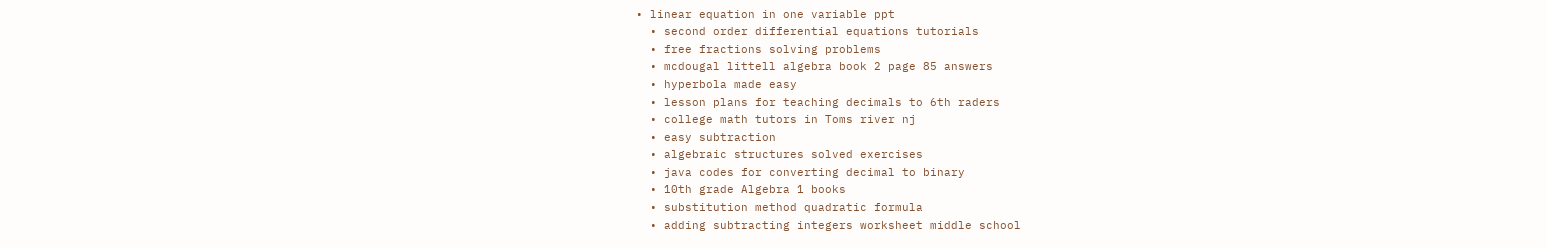• linear equation in one variable ppt
  • second order differential equations tutorials
  • free fractions solving problems
  • mcdougal littell algebra book 2 page 85 answers
  • hyperbola made easy
  • lesson plans for teaching decimals to 6th raders
  • college math tutors in Toms river nj
  • easy subtraction
  • algebraic structures solved exercises
  • java codes for converting decimal to binary
  • 10th grade Algebra 1 books
  • substitution method quadratic formula
  • adding subtracting integers worksheet middle school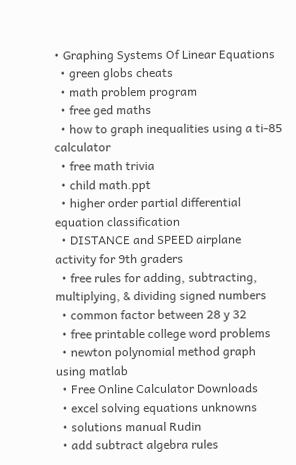• Graphing Systems Of Linear Equations
  • green globs cheats
  • math problem program
  • free ged maths
  • how to graph inequalities using a ti-85 calculator
  • free math trivia
  • child math.ppt
  • higher order partial differential equation classification
  • DISTANCE and SPEED airplane activity for 9th graders
  • free rules for adding, subtracting, multiplying, & dividing signed numbers
  • common factor between 28 y 32
  • free printable college word problems
  • newton polynomial method graph using matlab
  • Free Online Calculator Downloads
  • excel solving equations unknowns
  • solutions manual Rudin
  • add subtract algebra rules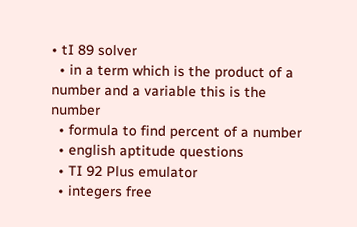• tI 89 solver
  • in a term which is the product of a number and a variable this is the number
  • formula to find percent of a number
  • english aptitude questions
  • TI 92 Plus emulator
  • integers free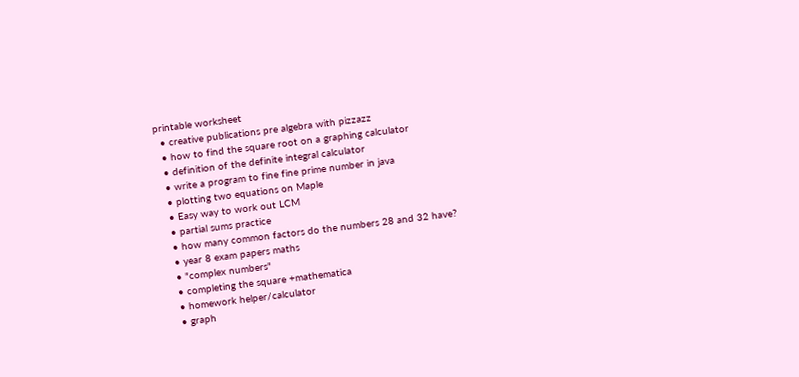printable worksheet
  • creative publications pre algebra with pizzazz
  • how to find the square root on a graphing calculator
  • definition of the definite integral calculator
  • write a program to fine fine prime number in java
  • plotting two equations on Maple
  • Easy way to work out LCM
  • partial sums practice
  • how many common factors do the numbers 28 and 32 have?
  • year 8 exam papers maths
  • "complex numbers"
  • completing the square +mathematica
  • homework helper/calculator
  • graph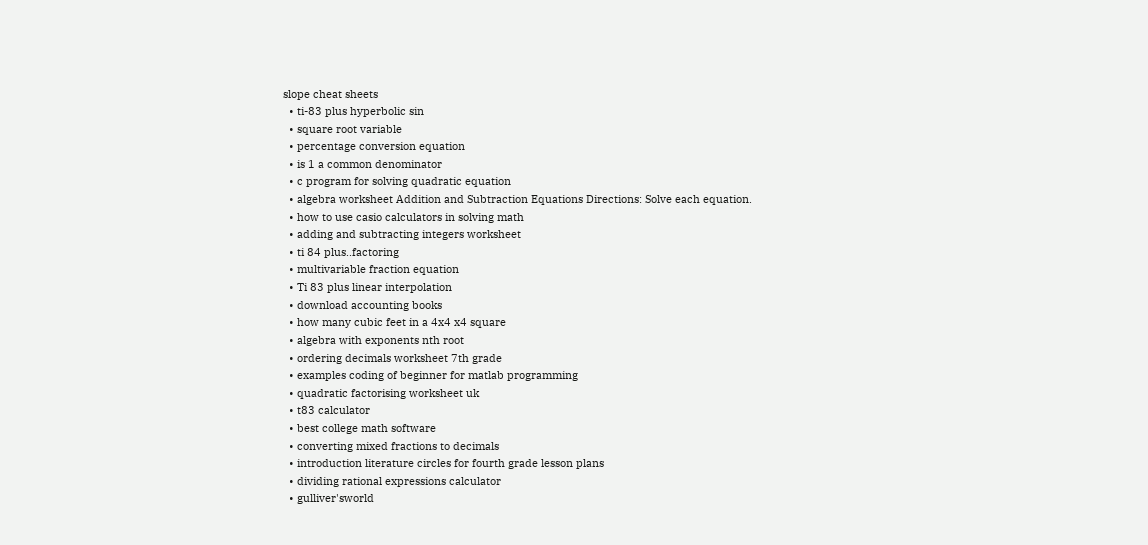slope cheat sheets
  • ti-83 plus hyperbolic sin
  • square root variable
  • percentage conversion equation
  • is 1 a common denominator
  • c program for solving quadratic equation
  • algebra worksheet Addition and Subtraction Equations Directions: Solve each equation.
  • how to use casio calculators in solving math
  • adding and subtracting integers worksheet
  • ti 84 plus..factoring
  • multivariable fraction equation
  • Ti 83 plus linear interpolation
  • download accounting books
  • how many cubic feet in a 4x4 x4 square
  • algebra with exponents nth root
  • ordering decimals worksheet 7th grade
  • examples coding of beginner for matlab programming
  • quadratic factorising worksheet uk
  • t83 calculator
  • best college math software
  • converting mixed fractions to decimals
  • introduction literature circles for fourth grade lesson plans
  • dividing rational expressions calculator
  • gulliver'sworld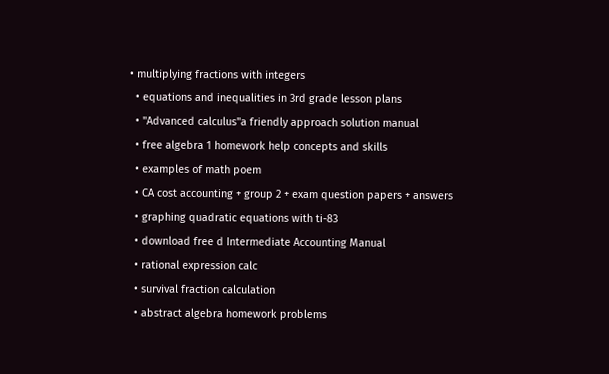• multiplying fractions with integers
  • equations and inequalities in 3rd grade lesson plans
  • "Advanced calculus"a friendly approach solution manual
  • free algebra 1 homework help concepts and skills
  • examples of math poem
  • CA cost accounting + group 2 + exam question papers + answers
  • graphing quadratic equations with ti-83
  • download free d Intermediate Accounting Manual
  • rational expression calc
  • survival fraction calculation
  • abstract algebra homework problems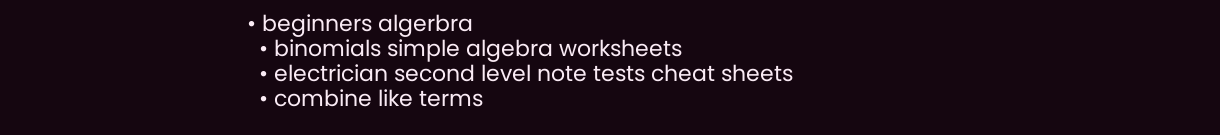• beginners algerbra
  • binomials simple algebra worksheets
  • electrician second level note tests cheat sheets
  • combine like terms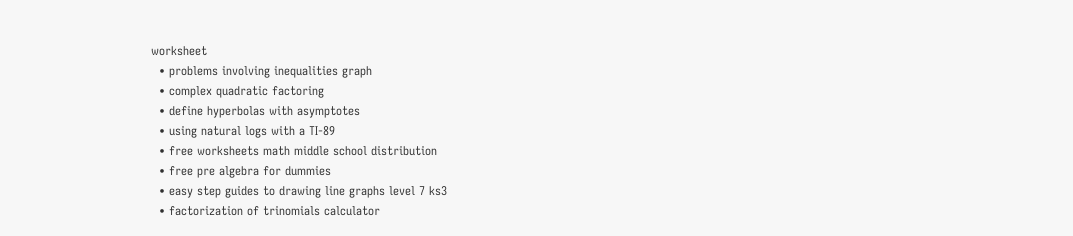worksheet
  • problems involving inequalities graph
  • complex quadratic factoring
  • define hyperbolas with asymptotes
  • using natural logs with a TI-89
  • free worksheets math middle school distribution
  • free pre algebra for dummies
  • easy step guides to drawing line graphs level 7 ks3
  • factorization of trinomials calculator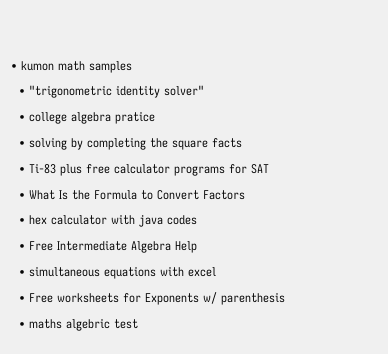• kumon math samples
  • "trigonometric identity solver"
  • college algebra pratice
  • solving by completing the square facts
  • Ti-83 plus free calculator programs for SAT
  • What Is the Formula to Convert Factors
  • hex calculator with java codes
  • Free Intermediate Algebra Help
  • simultaneous equations with excel
  • Free worksheets for Exponents w/ parenthesis
  • maths algebric test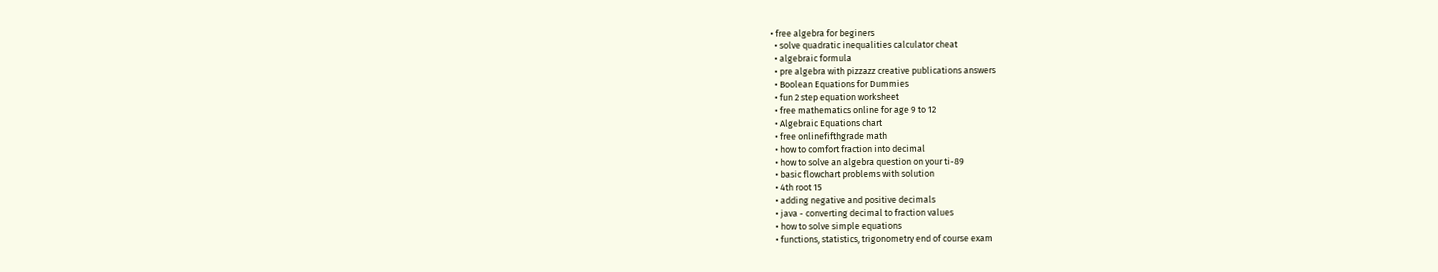• free algebra for beginers
  • solve quadratic inequalities calculator cheat
  • algebraic formula
  • pre algebra with pizzazz creative publications answers
  • Boolean Equations for Dummies
  • fun 2 step equation worksheet
  • free mathematics online for age 9 to 12
  • Algebraic Equations chart
  • free onlinefifthgrade math
  • how to comfort fraction into decimal
  • how to solve an algebra question on your ti-89
  • basic flowchart problems with solution
  • 4th root 15
  • adding negative and positive decimals
  • java - converting decimal to fraction values
  • how to solve simple equations
  • functions, statistics, trigonometry end of course exam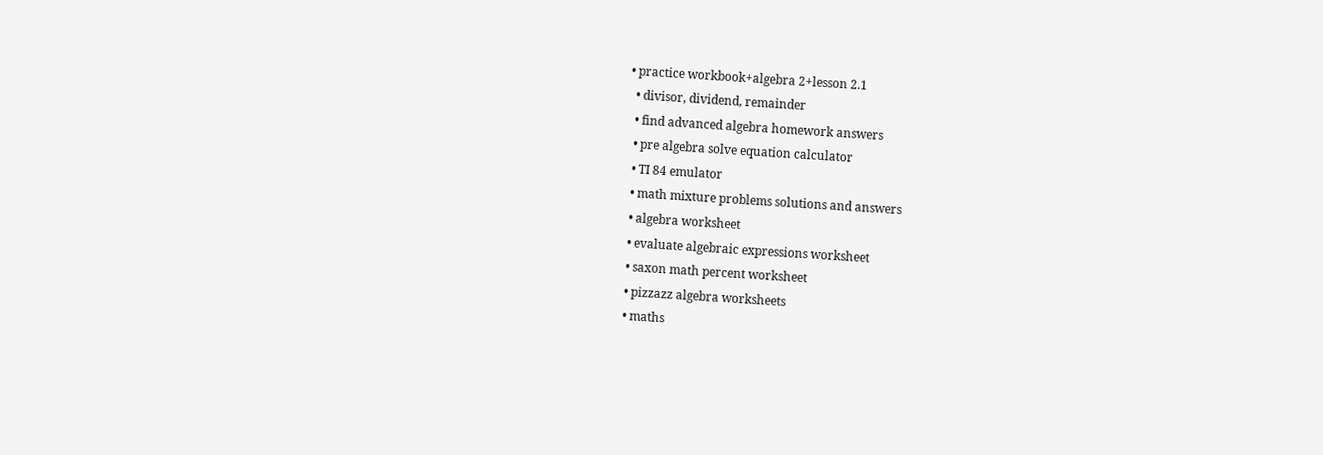• practice workbook+algebra 2+lesson 2.1
  • divisor, dividend, remainder
  • find advanced algebra homework answers
  • pre algebra solve equation calculator
  • TI 84 emulator
  • math mixture problems solutions and answers
  • algebra worksheet
  • evaluate algebraic expressions worksheet
  • saxon math percent worksheet
  • pizzazz algebra worksheets
  • maths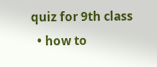quiz for 9th class
  • how to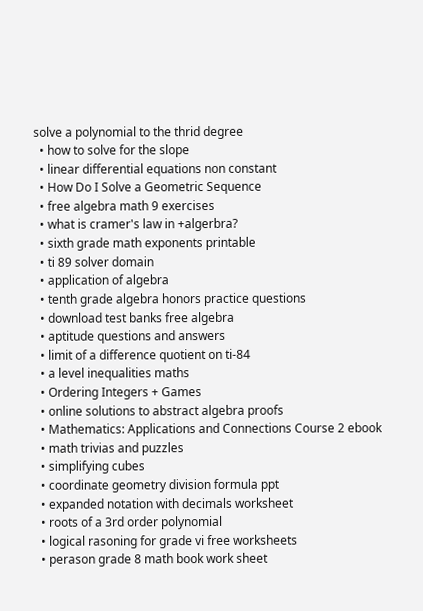solve a polynomial to the thrid degree
  • how to solve for the slope
  • linear differential equations non constant
  • How Do I Solve a Geometric Sequence
  • free algebra math 9 exercises
  • what is cramer's law in +algerbra?
  • sixth grade math exponents printable
  • ti 89 solver domain
  • application of algebra
  • tenth grade algebra honors practice questions
  • download test banks free algebra
  • aptitude questions and answers
  • limit of a difference quotient on ti-84
  • a level inequalities maths
  • Ordering Integers + Games
  • online solutions to abstract algebra proofs
  • Mathematics: Applications and Connections Course 2 ebook
  • math trivias and puzzles
  • simplifying cubes
  • coordinate geometry division formula ppt
  • expanded notation with decimals worksheet
  • roots of a 3rd order polynomial
  • logical rasoning for grade vi free worksheets
  • perason grade 8 math book work sheet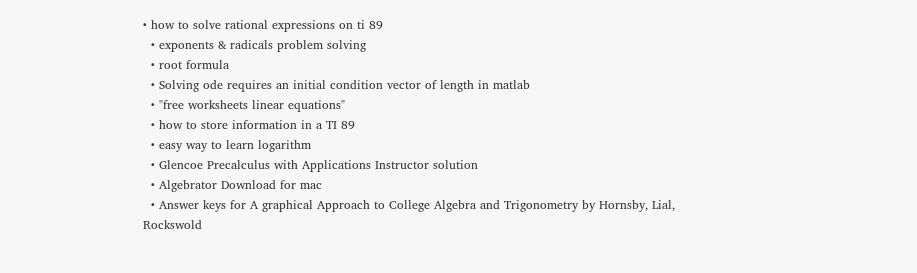• how to solve rational expressions on ti 89
  • exponents & radicals problem solving
  • root formula
  • Solving ode requires an initial condition vector of length in matlab
  • "free worksheets linear equations"
  • how to store information in a TI 89
  • easy way to learn logarithm
  • Glencoe Precalculus with Applications Instructor solution
  • Algebrator Download for mac
  • Answer keys for A graphical Approach to College Algebra and Trigonometry by Hornsby, Lial, Rockswold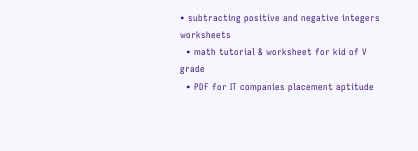• subtracting positive and negative integers worksheets
  • math tutorial & worksheet for kid of V grade
  • PDF for IT companies placement aptitude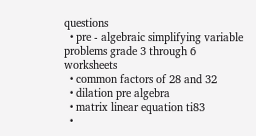questions
  • pre - algebraic simplifying variable problems grade 3 through 6 worksheets
  • common factors of 28 and 32
  • dilation pre algebra
  • matrix linear equation ti83
  •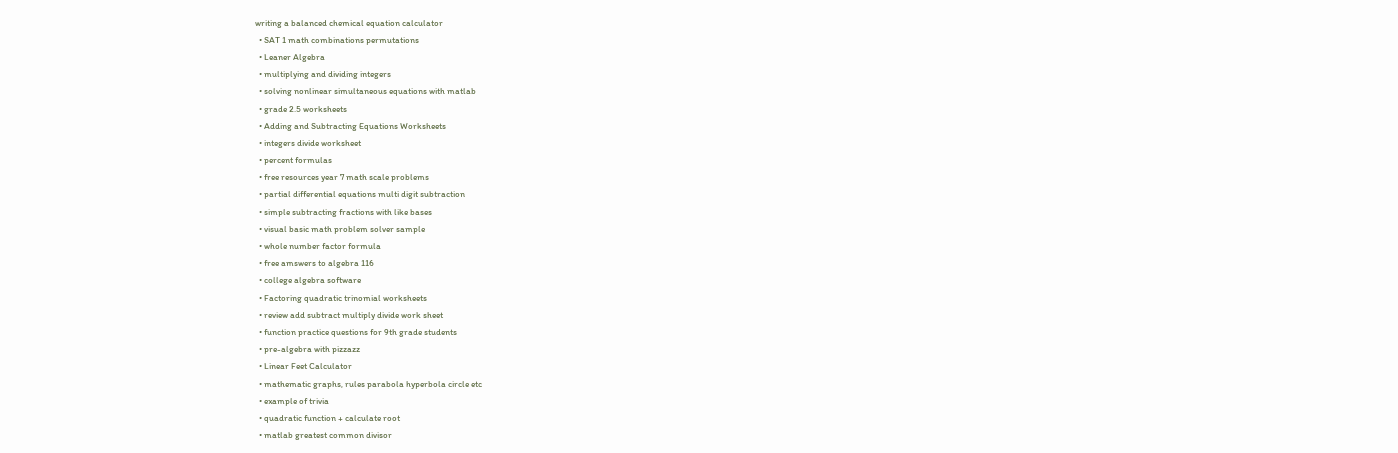writing a balanced chemical equation calculator
  • SAT 1 math combinations permutations
  • Leaner Algebra
  • multiplying and dividing integers
  • solving nonlinear simultaneous equations with matlab
  • grade 2.5 worksheets
  • Adding and Subtracting Equations Worksheets
  • integers divide worksheet
  • percent formulas
  • free resources year 7 math scale problems
  • partial differential equations multi digit subtraction
  • simple subtracting fractions with like bases
  • visual basic math problem solver sample
  • whole number factor formula
  • free amswers to algebra 116
  • college algebra software
  • Factoring quadratic trinomial worksheets
  • review add subtract multiply divide work sheet
  • function practice questions for 9th grade students
  • pre-algebra with pizzazz
  • Linear Feet Calculator
  • mathematic graphs, rules parabola hyperbola circle etc
  • example of trivia
  • quadratic function + calculate root
  • matlab greatest common divisor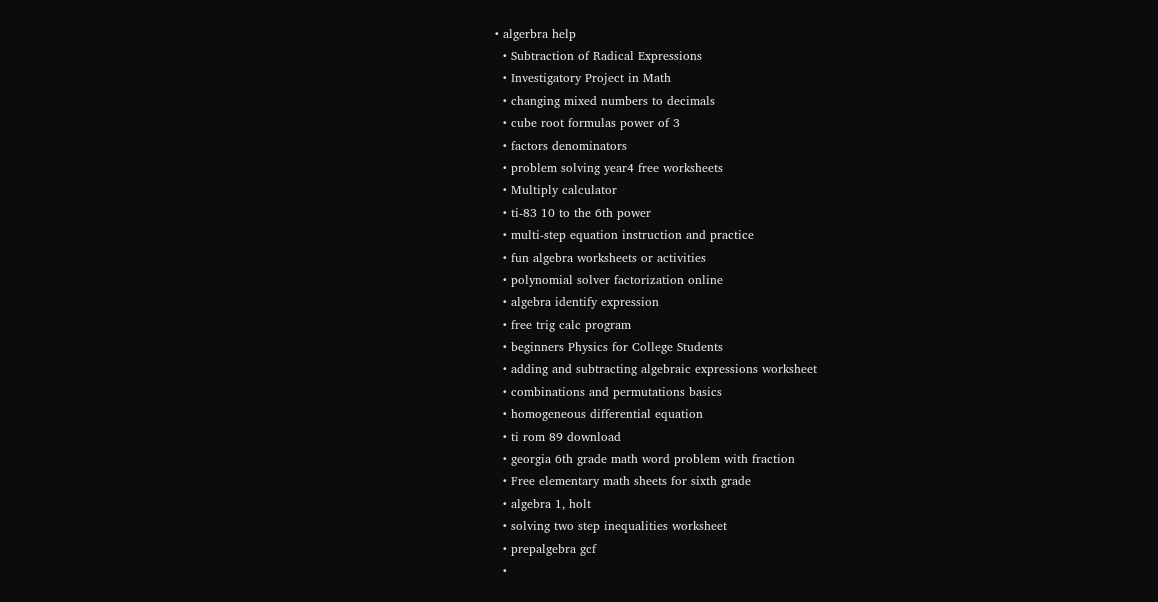• algerbra help
  • Subtraction of Radical Expressions
  • Investigatory Project in Math
  • changing mixed numbers to decimals
  • cube root formulas power of 3
  • factors denominators
  • problem solving year4 free worksheets
  • Multiply calculator
  • ti-83 10 to the 6th power
  • multi-step equation instruction and practice
  • fun algebra worksheets or activities
  • polynomial solver factorization online
  • algebra identify expression
  • free trig calc program
  • beginners Physics for College Students
  • adding and subtracting algebraic expressions worksheet
  • combinations and permutations basics
  • homogeneous differential equation
  • ti rom 89 download
  • georgia 6th grade math word problem with fraction
  • Free elementary math sheets for sixth grade
  • algebra 1, holt
  • solving two step inequalities worksheet
  • prepalgebra gcf
  •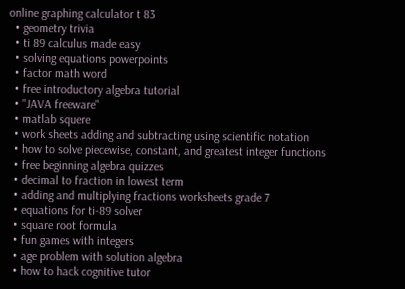online graphing calculator t 83
  • geometry trivia
  • ti 89 calculus made easy
  • solving equations powerpoints
  • factor math word
  • free introductory algebra tutorial
  • "JAVA freeware"
  • matlab squere
  • work sheets adding and subtracting using scientific notation
  • how to solve piecewise, constant, and greatest integer functions
  • free beginning algebra quizzes
  • decimal to fraction in lowest term
  • adding and multiplying fractions worksheets grade 7
  • equations for ti-89 solver
  • square root formula
  • fun games with integers
  • age problem with solution algebra
  • how to hack cognitive tutor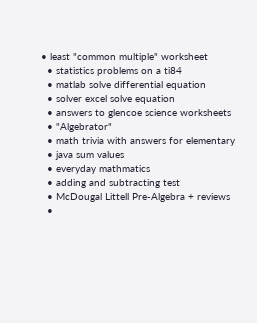• least "common multiple" worksheet
  • statistics problems on a ti84
  • matlab solve differential equation
  • solver excel solve equation
  • answers to glencoe science worksheets
  • "Algebrator"
  • math trivia with answers for elementary
  • java sum values
  • everyday mathmatics
  • adding and subtracting test
  • McDougal Littell Pre-Algebra + reviews
  •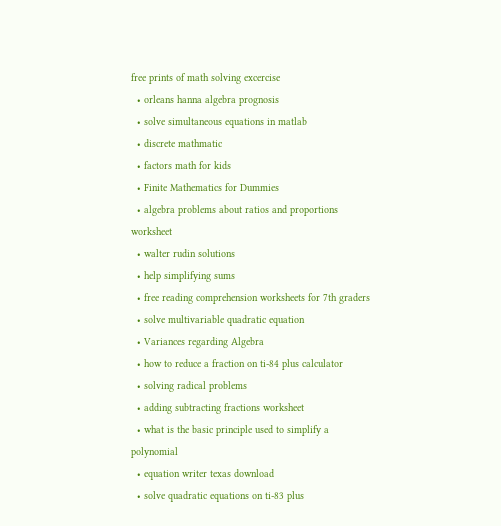free prints of math solving excercise
  • orleans hanna algebra prognosis
  • solve simultaneous equations in matlab
  • discrete mathmatic
  • factors math for kids
  • Finite Mathematics for Dummies
  • algebra problems about ratios and proportions worksheet
  • walter rudin solutions
  • help simplifying sums
  • free reading comprehension worksheets for 7th graders
  • solve multivariable quadratic equation
  • Variances regarding Algebra
  • how to reduce a fraction on ti-84 plus calculator
  • solving radical problems
  • adding subtracting fractions worksheet
  • what is the basic principle used to simplify a polynomial
  • equation writer texas download
  • solve quadratic equations on ti-83 plus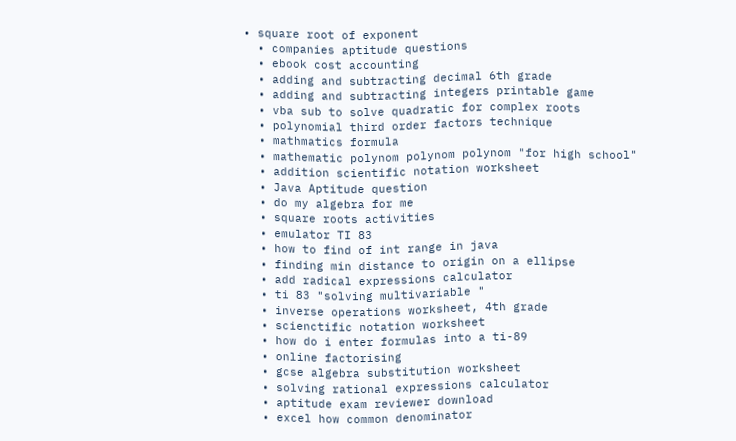• square root of exponent
  • companies aptitude questions
  • ebook cost accounting
  • adding and subtracting decimal 6th grade
  • adding and subtracting integers printable game
  • vba sub to solve quadratic for complex roots
  • polynomial third order factors technique
  • mathmatics formula
  • mathematic polynom polynom polynom "for high school"
  • addition scientific notation worksheet
  • Java Aptitude question
  • do my algebra for me
  • square roots activities
  • emulator TI 83
  • how to find of int range in java
  • finding min distance to origin on a ellipse
  • add radical expressions calculator
  • ti 83 "solving multivariable "
  • inverse operations worksheet, 4th grade
  • scienctific notation worksheet
  • how do i enter formulas into a ti-89
  • online factorising
  • gcse algebra substitution worksheet
  • solving rational expressions calculator
  • aptitude exam reviewer download
  • excel how common denominator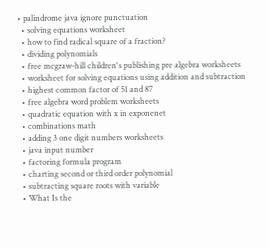• palindrome java ignore punctuation
  • solving equations worksheet
  • how to find radical square of a fraction?
  • dividing polynomials
  • free mcgraw-hill children's publishing pre algebra worksheets
  • worksheet for solving equations using addition and subtraction
  • highest common factor of 51 and 87
  • free algebra word problem worksheets
  • quadratic equation with x in exponenet
  • combinations math
  • adding 3 one digit numbers worksheets
  • java input number
  • factoring formula program
  • charting second or third order polynomial
  • subtracting square roots with variable
  • What Is the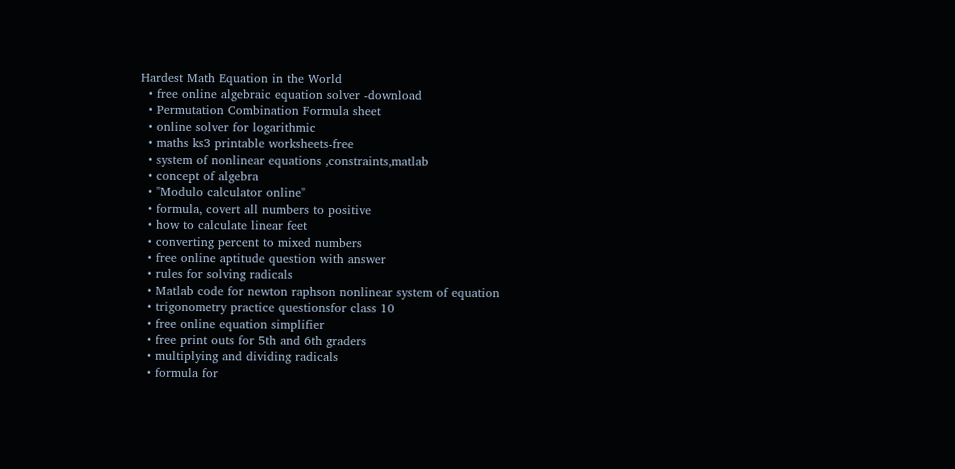Hardest Math Equation in the World
  • free online algebraic equation solver -download
  • Permutation Combination Formula sheet
  • online solver for logarithmic
  • maths ks3 printable worksheets-free
  • system of nonlinear equations ,constraints,matlab
  • concept of algebra
  • "Modulo calculator online"
  • formula, covert all numbers to positive
  • how to calculate linear feet
  • converting percent to mixed numbers
  • free online aptitude question with answer
  • rules for solving radicals
  • Matlab code for newton raphson nonlinear system of equation
  • trigonometry practice questionsfor class 10
  • free online equation simplifier
  • free print outs for 5th and 6th graders
  • multiplying and dividing radicals
  • formula for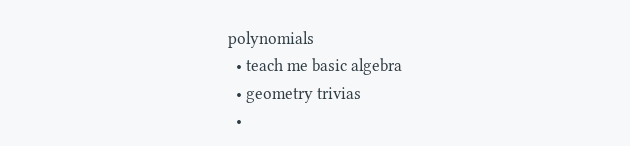polynomials
  • teach me basic algebra
  • geometry trivias
  •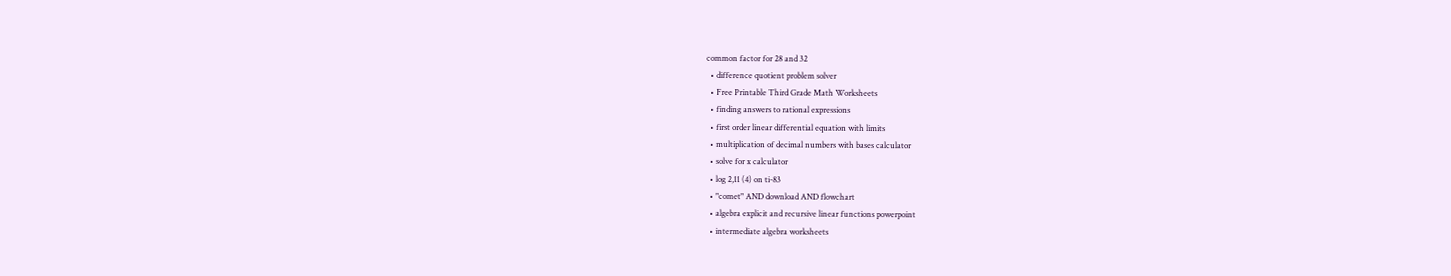common factor for 28 and 32
  • difference quotient problem solver
  • Free Printable Third Grade Math Worksheets
  • finding answers to rational expressions
  • first order linear differential equation with limits
  • multiplication of decimal numbers with bases calculator
  • solve for x calculator
  • log 2,11 (4) on ti-83
  • "comet" AND download AND flowchart
  • algebra explicit and recursive linear functions powerpoint
  • intermediate algebra worksheets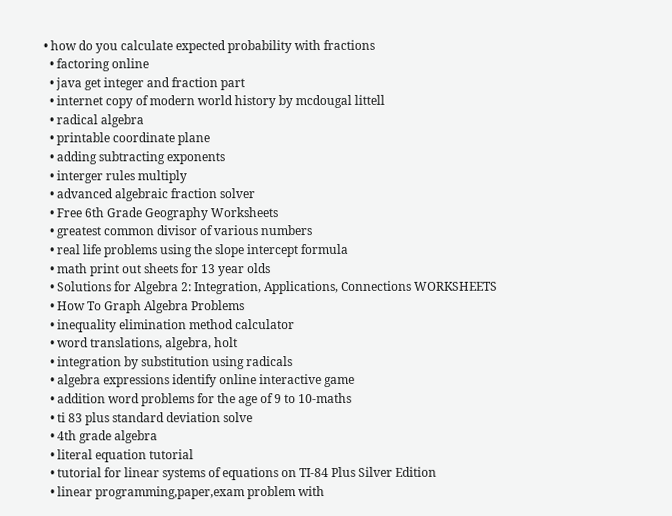• how do you calculate expected probability with fractions
  • factoring online
  • java get integer and fraction part
  • internet copy of modern world history by mcdougal littell
  • radical algebra
  • printable coordinate plane
  • adding subtracting exponents
  • interger rules multiply
  • advanced algebraic fraction solver
  • Free 6th Grade Geography Worksheets
  • greatest common divisor of various numbers
  • real life problems using the slope intercept formula
  • math print out sheets for 13 year olds
  • Solutions for Algebra 2: Integration, Applications, Connections WORKSHEETS
  • How To Graph Algebra Problems
  • inequality elimination method calculator
  • word translations, algebra, holt
  • integration by substitution using radicals
  • algebra expressions identify online interactive game
  • addition word problems for the age of 9 to 10-maths
  • ti 83 plus standard deviation solve
  • 4th grade algebra
  • literal equation tutorial
  • tutorial for linear systems of equations on TI-84 Plus Silver Edition
  • linear programming,paper,exam problem with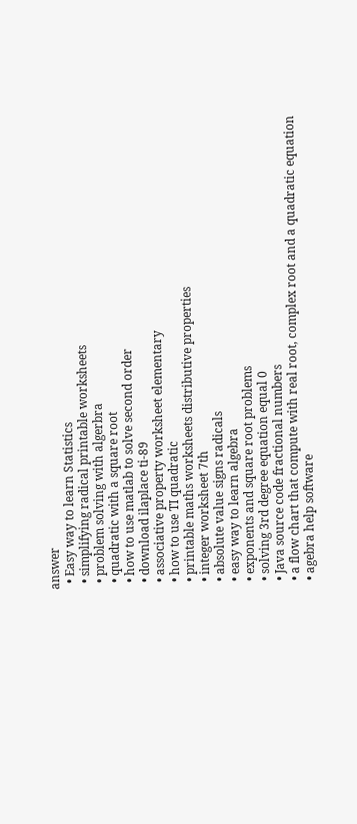answer
  • Easy way to learn Statistics
  • simplifying radical printable worksheets
  • problem solving with algerbra
  • quadratic with a square root
  • how to use matlab to solve second order
  • download ilaplace ti-89
  • associative property worksheet elementary
  • how to use TI quadratic
  • printable maths worksheets distributive properties
  • integer worksheet 7th
  • absolute value signs radicals
  • easy way to learn algebra
  • exponents and square root problems
  • solving 3rd degree equation equal 0
  • Java source code fractional numbers
  • a flow chart that compute with real root, complex root and a quadratic equation
  • agebra help software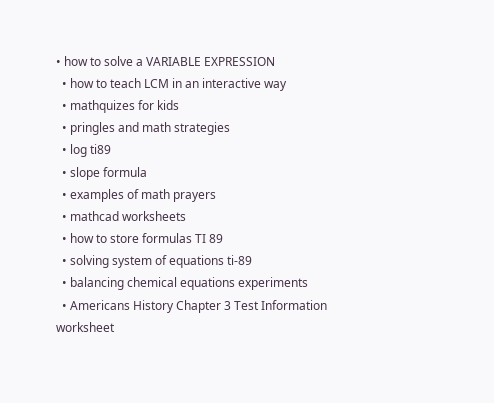• how to solve a VARIABLE EXPRESSION
  • how to teach LCM in an interactive way
  • mathquizes for kids
  • pringles and math strategies
  • log ti89
  • slope formula
  • examples of math prayers
  • mathcad worksheets
  • how to store formulas TI 89
  • solving system of equations ti-89
  • balancing chemical equations experiments
  • Americans History Chapter 3 Test Information worksheet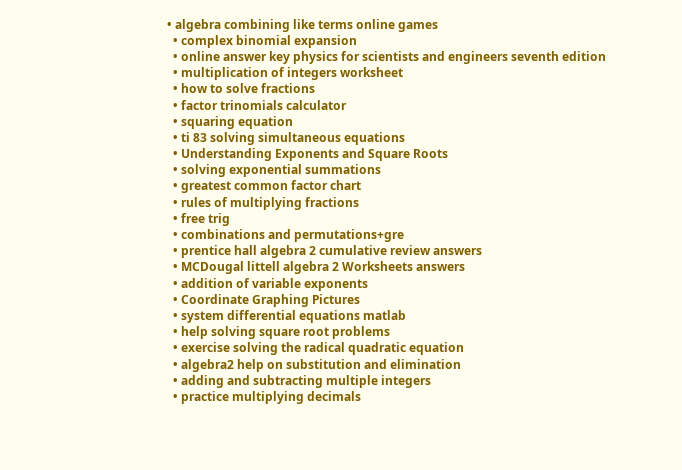• algebra combining like terms online games
  • complex binomial expansion
  • online answer key physics for scientists and engineers seventh edition
  • multiplication of integers worksheet
  • how to solve fractions
  • factor trinomials calculator
  • squaring equation
  • ti 83 solving simultaneous equations
  • Understanding Exponents and Square Roots
  • solving exponential summations
  • greatest common factor chart
  • rules of multiplying fractions
  • free trig
  • combinations and permutations+gre
  • prentice hall algebra 2 cumulative review answers
  • MCDougal littell algebra 2 Worksheets answers
  • addition of variable exponents
  • Coordinate Graphing Pictures
  • system differential equations matlab
  • help solving square root problems
  • exercise solving the radical quadratic equation
  • algebra2 help on substitution and elimination
  • adding and subtracting multiple integers
  • practice multiplying decimals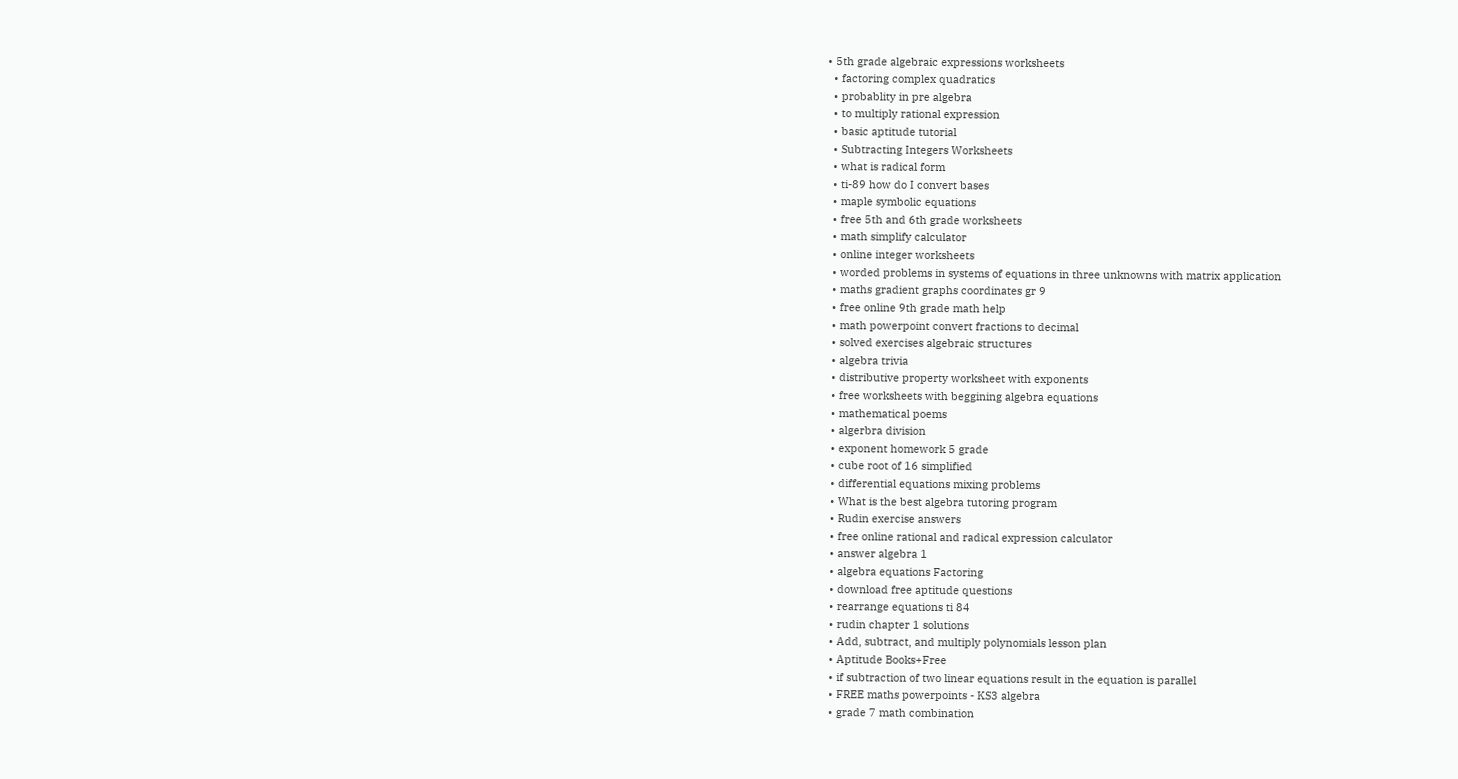• 5th grade algebraic expressions worksheets
  • factoring complex quadratics
  • probablity in pre algebra
  • to multiply rational expression
  • basic aptitude tutorial
  • Subtracting Integers Worksheets
  • what is radical form
  • ti-89 how do I convert bases
  • maple symbolic equations
  • free 5th and 6th grade worksheets
  • math simplify calculator
  • online integer worksheets
  • worded problems in systems of equations in three unknowns with matrix application
  • maths gradient graphs coordinates gr 9
  • free online 9th grade math help
  • math powerpoint convert fractions to decimal
  • solved exercises algebraic structures
  • algebra trivia
  • distributive property worksheet with exponents
  • free worksheets with beggining algebra equations
  • mathematical poems
  • algerbra division
  • exponent homework 5 grade
  • cube root of 16 simplified
  • differential equations mixing problems
  • What is the best algebra tutoring program
  • Rudin exercise answers
  • free online rational and radical expression calculator
  • answer algebra 1
  • algebra equations Factoring
  • download free aptitude questions
  • rearrange equations ti 84
  • rudin chapter 1 solutions
  • Add, subtract, and multiply polynomials lesson plan
  • Aptitude Books+Free
  • if subtraction of two linear equations result in the equation is parallel
  • FREE maths powerpoints - KS3 algebra
  • grade 7 math combination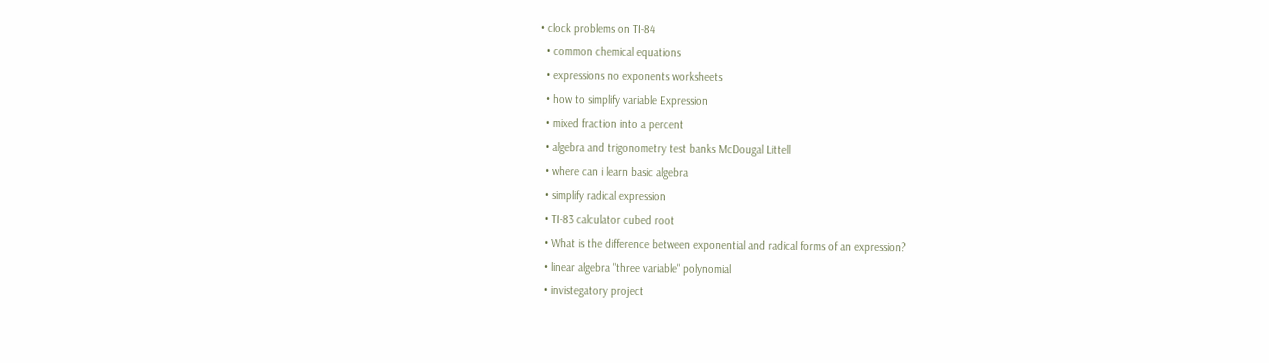• clock problems on TI-84
  • common chemical equations
  • expressions no exponents worksheets
  • how to simplify variable Expression
  • mixed fraction into a percent
  • algebra and trigonometry test banks McDougal Littell
  • where can i learn basic algebra
  • simplify radical expression
  • TI-83 calculator cubed root
  • What is the difference between exponential and radical forms of an expression?
  • linear algebra "three variable" polynomial
  • invistegatory project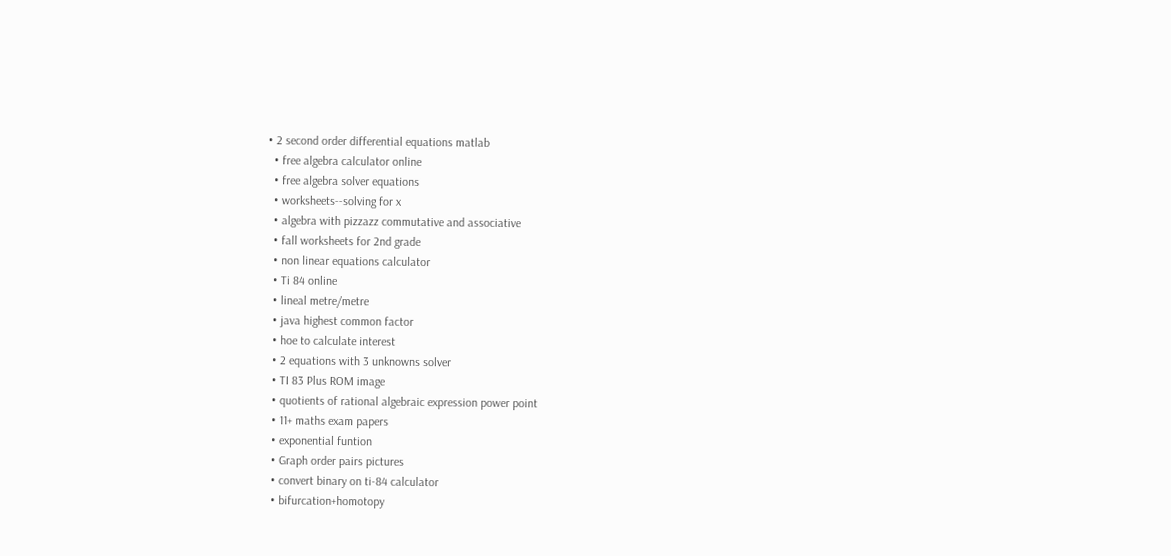• 2 second order differential equations matlab
  • free algebra calculator online
  • free algebra solver equations
  • worksheets--solving for x
  • algebra with pizzazz commutative and associative
  • fall worksheets for 2nd grade
  • non linear equations calculator
  • Ti 84 online
  • lineal metre/metre
  • java highest common factor
  • hoe to calculate interest
  • 2 equations with 3 unknowns solver
  • TI 83 Plus ROM image
  • quotients of rational algebraic expression power point
  • 11+ maths exam papers
  • exponential funtion
  • Graph order pairs pictures
  • convert binary on ti-84 calculator
  • bifurcation+homotopy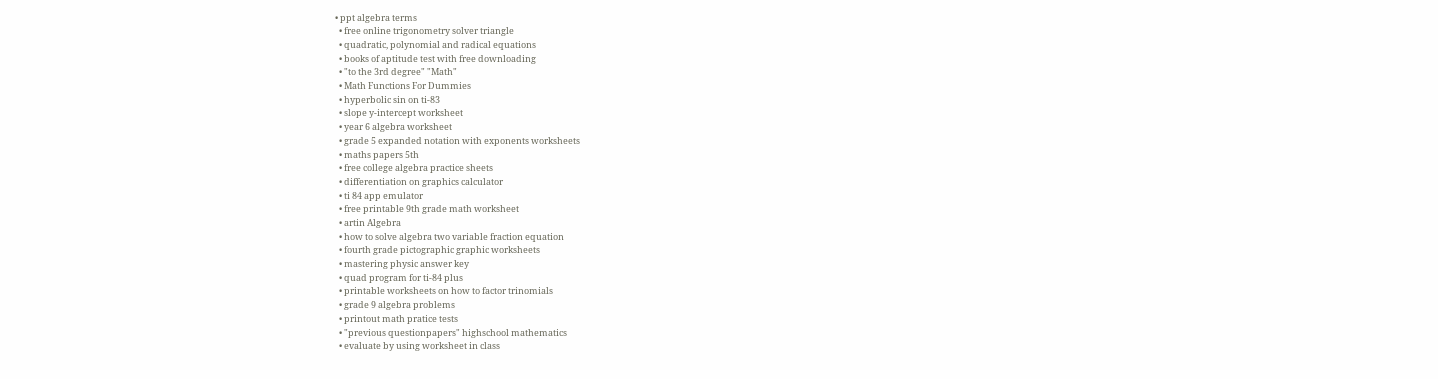• ppt algebra terms
  • free online trigonometry solver triangle
  • quadratic, polynomial and radical equations
  • books of aptitude test with free downloading
  • "to the 3rd degree" "Math"
  • Math Functions For Dummies
  • hyperbolic sin on ti-83
  • slope y-intercept worksheet
  • year 6 algebra worksheet
  • grade 5 expanded notation with exponents worksheets
  • maths papers 5th
  • free college algebra practice sheets
  • differentiation on graphics calculator
  • ti 84 app emulator
  • free printable 9th grade math worksheet
  • artin Algebra
  • how to solve algebra two variable fraction equation
  • fourth grade pictographic graphic worksheets
  • mastering physic answer key
  • quad program for ti-84 plus
  • printable worksheets on how to factor trinomials
  • grade 9 algebra problems
  • printout math pratice tests
  • "previous questionpapers" highschool mathematics
  • evaluate by using worksheet in class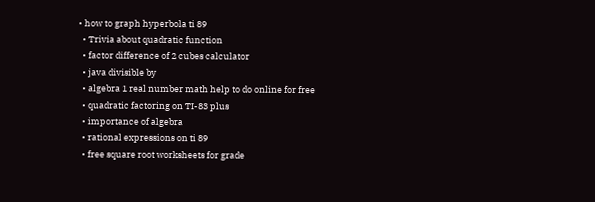• how to graph hyperbola ti 89
  • Trivia about quadratic function
  • factor difference of 2 cubes calculator
  • java divisible by
  • algebra 1 real number math help to do online for free
  • quadratic factoring on TI-83 plus
  • importance of algebra
  • rational expressions on ti 89
  • free square root worksheets for grade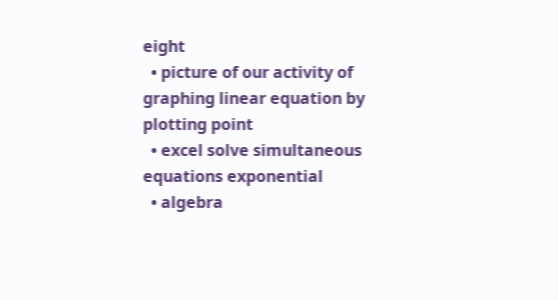eight
  • picture of our activity of graphing linear equation by plotting point
  • excel solve simultaneous equations exponential
  • algebra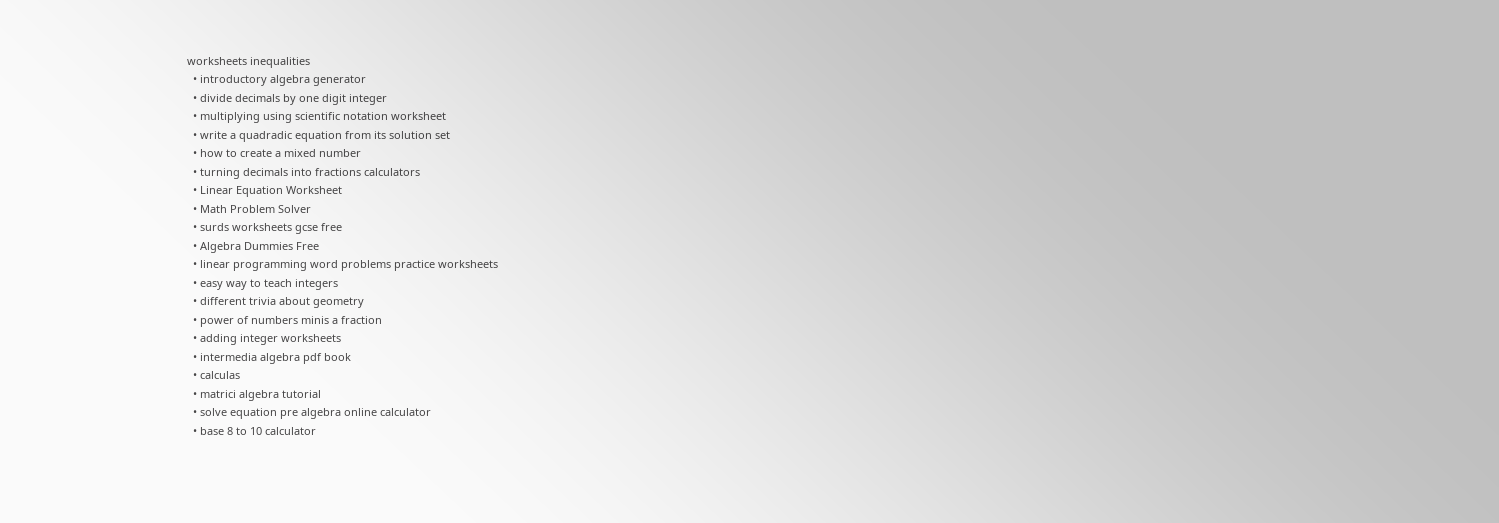worksheets inequalities
  • introductory algebra generator
  • divide decimals by one digit integer
  • multiplying using scientific notation worksheet
  • write a quadradic equation from its solution set
  • how to create a mixed number
  • turning decimals into fractions calculators
  • Linear Equation Worksheet
  • Math Problem Solver
  • surds worksheets gcse free
  • Algebra Dummies Free
  • linear programming word problems practice worksheets
  • easy way to teach integers
  • different trivia about geometry
  • power of numbers minis a fraction
  • adding integer worksheets
  • intermedia algebra pdf book
  • calculas
  • matrici algebra tutorial
  • solve equation pre algebra online calculator
  • base 8 to 10 calculator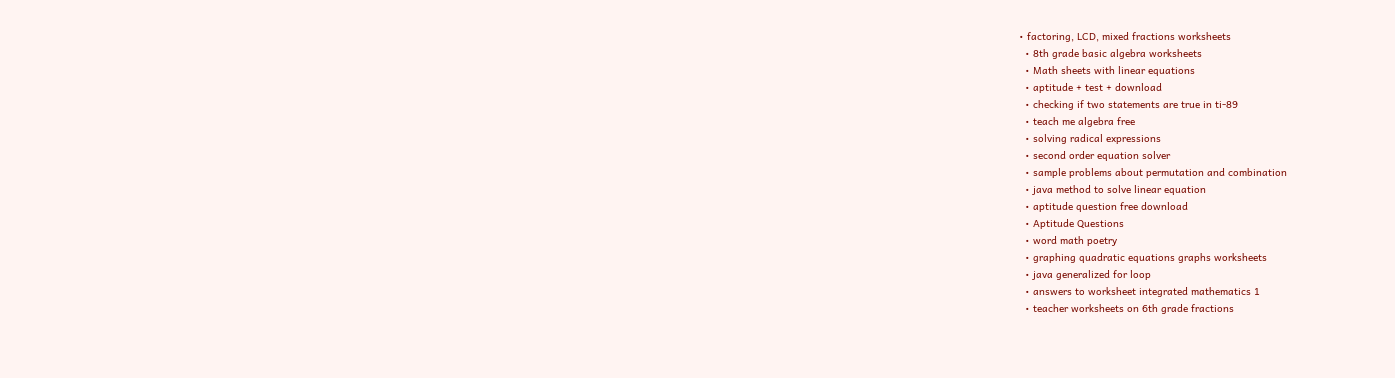• factoring, LCD, mixed fractions worksheets
  • 8th grade basic algebra worksheets
  • Math sheets with linear equations
  • aptitude + test + download
  • checking if two statements are true in ti-89
  • teach me algebra free
  • solving radical expressions
  • second order equation solver
  • sample problems about permutation and combination
  • java method to solve linear equation
  • aptitude question free download
  • Aptitude Questions
  • word math poetry
  • graphing quadratic equations graphs worksheets
  • java generalized for loop
  • answers to worksheet integrated mathematics 1
  • teacher worksheets on 6th grade fractions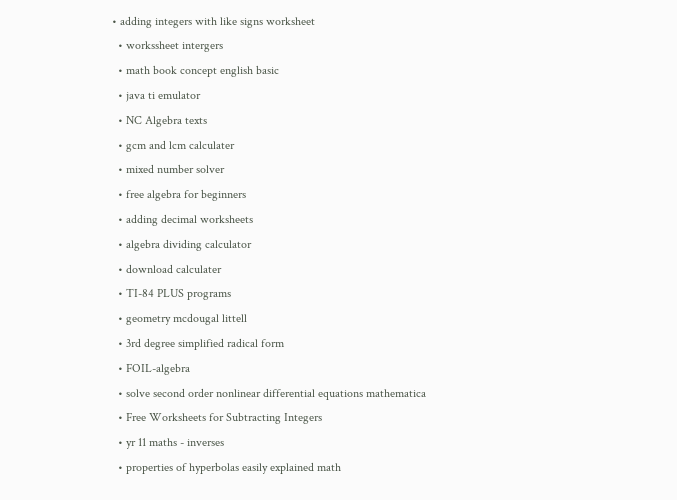• adding integers with like signs worksheet
  • workssheet intergers
  • math book concept english basic
  • java ti emulator
  • NC Algebra texts
  • gcm and lcm calculater
  • mixed number solver
  • free algebra for beginners
  • adding decimal worksheets
  • algebra dividing calculator
  • download calculater
  • TI-84 PLUS programs
  • geometry mcdougal littell
  • 3rd degree simplified radical form
  • FOIL-algebra
  • solve second order nonlinear differential equations mathematica
  • Free Worksheets for Subtracting Integers
  • yr 11 maths - inverses
  • properties of hyperbolas easily explained math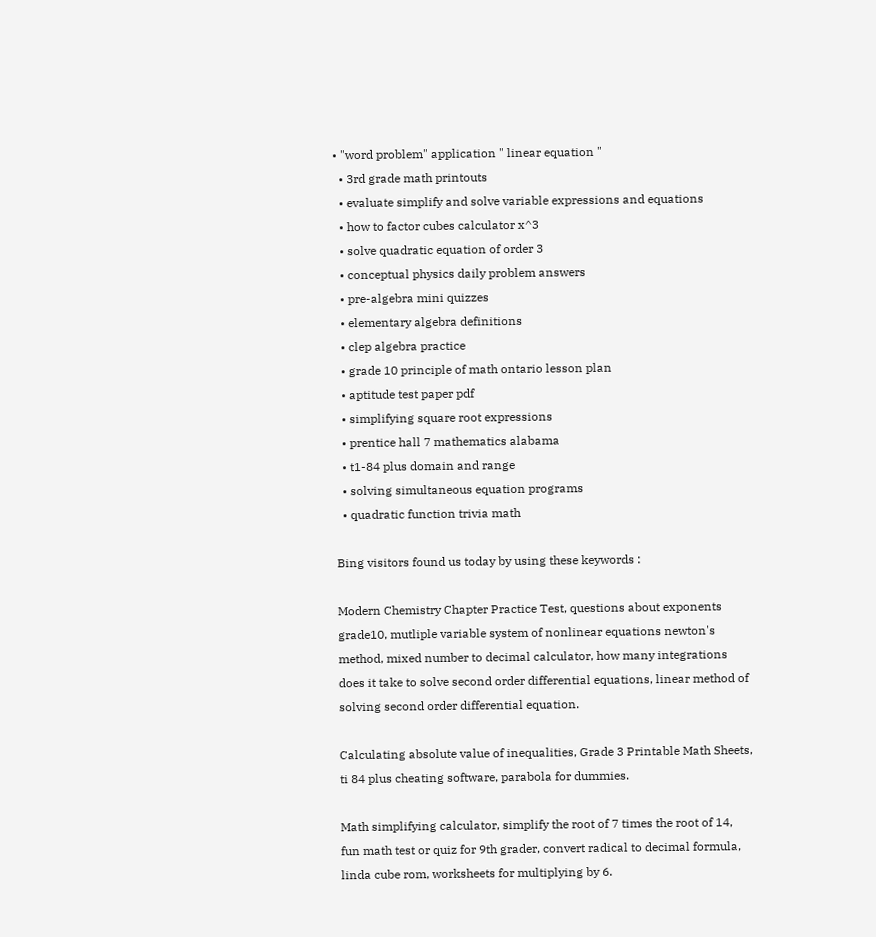• "word problem" application " linear equation "
  • 3rd grade math printouts
  • evaluate simplify and solve variable expressions and equations
  • how to factor cubes calculator x^3
  • solve quadratic equation of order 3
  • conceptual physics daily problem answers
  • pre-algebra mini quizzes
  • elementary algebra definitions
  • clep algebra practice
  • grade 10 principle of math ontario lesson plan
  • aptitude test paper pdf
  • simplifying square root expressions
  • prentice hall 7 mathematics alabama
  • t1-84 plus domain and range
  • solving simultaneous equation programs
  • quadratic function trivia math

Bing visitors found us today by using these keywords :

Modern Chemistry Chapter Practice Test, questions about exponents grade10, mutliple variable system of nonlinear equations newton's method, mixed number to decimal calculator, how many integrations does it take to solve second order differential equations, linear method of solving second order differential equation.

Calculating absolute value of inequalities, Grade 3 Printable Math Sheets, ti 84 plus cheating software, parabola for dummies.

Math simplifying calculator, simplify the root of 7 times the root of 14, fun math test or quiz for 9th grader, convert radical to decimal formula, linda cube rom, worksheets for multiplying by 6.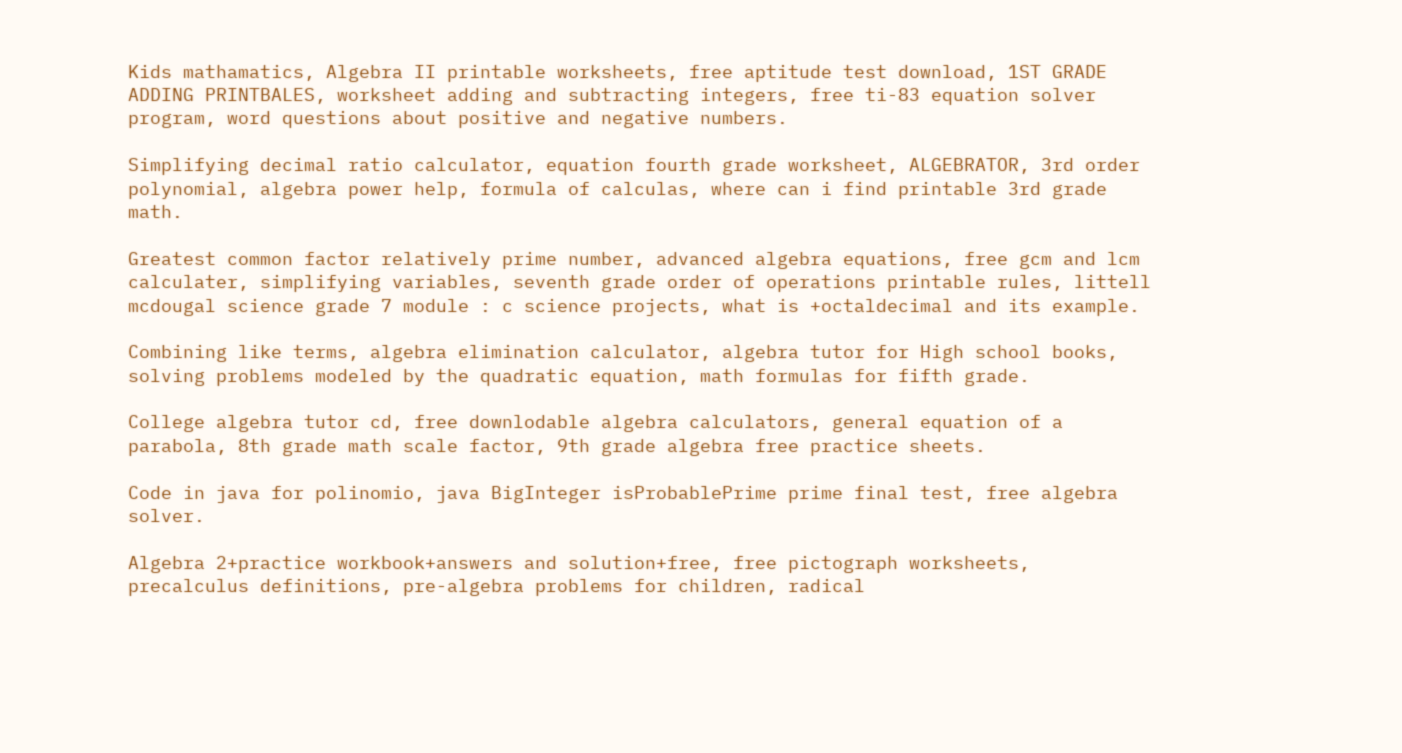Kids mathamatics, Algebra II printable worksheets, free aptitude test download, 1ST GRADE ADDING PRINTBALES, worksheet adding and subtracting integers, free ti-83 equation solver program, word questions about positive and negative numbers.

Simplifying decimal ratio calculator, equation fourth grade worksheet, ALGEBRATOR, 3rd order polynomial, algebra power help, formula of calculas, where can i find printable 3rd grade math.

Greatest common factor relatively prime number, advanced algebra equations, free gcm and lcm calculater, simplifying variables, seventh grade order of operations printable rules, littell mcdougal science grade 7 module : c science projects, what is +octaldecimal and its example.

Combining like terms, algebra elimination calculator, algebra tutor for High school books, solving problems modeled by the quadratic equation, math formulas for fifth grade.

College algebra tutor cd, free downlodable algebra calculators, general equation of a parabola, 8th grade math scale factor, 9th grade algebra free practice sheets.

Code in java for polinomio, java BigInteger isProbablePrime prime final test, free algebra solver.

Algebra 2+practice workbook+answers and solution+free, free pictograph worksheets, precalculus definitions, pre-algebra problems for children, radical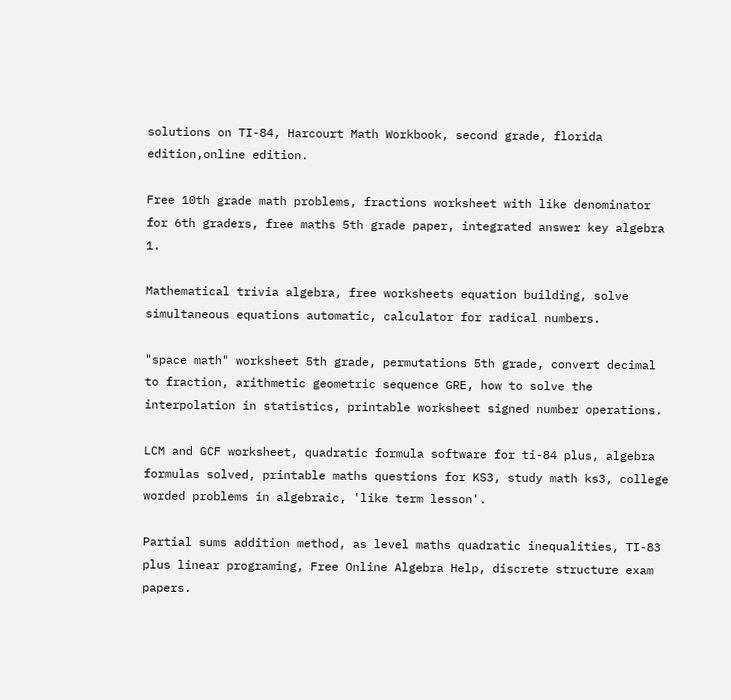solutions on TI-84, Harcourt Math Workbook, second grade, florida edition,online edition.

Free 10th grade math problems, fractions worksheet with like denominator for 6th graders, free maths 5th grade paper, integrated answer key algebra 1.

Mathematical trivia algebra, free worksheets equation building, solve simultaneous equations automatic, calculator for radical numbers.

"space math" worksheet 5th grade, permutations 5th grade, convert decimal to fraction, arithmetic geometric sequence GRE, how to solve the interpolation in statistics, printable worksheet signed number operations.

LCM and GCF worksheet, quadratic formula software for ti-84 plus, algebra formulas solved, printable maths questions for KS3, study math ks3, college worded problems in algebraic, 'like term lesson'.

Partial sums addition method, as level maths quadratic inequalities, TI-83 plus linear programing, Free Online Algebra Help, discrete structure exam papers.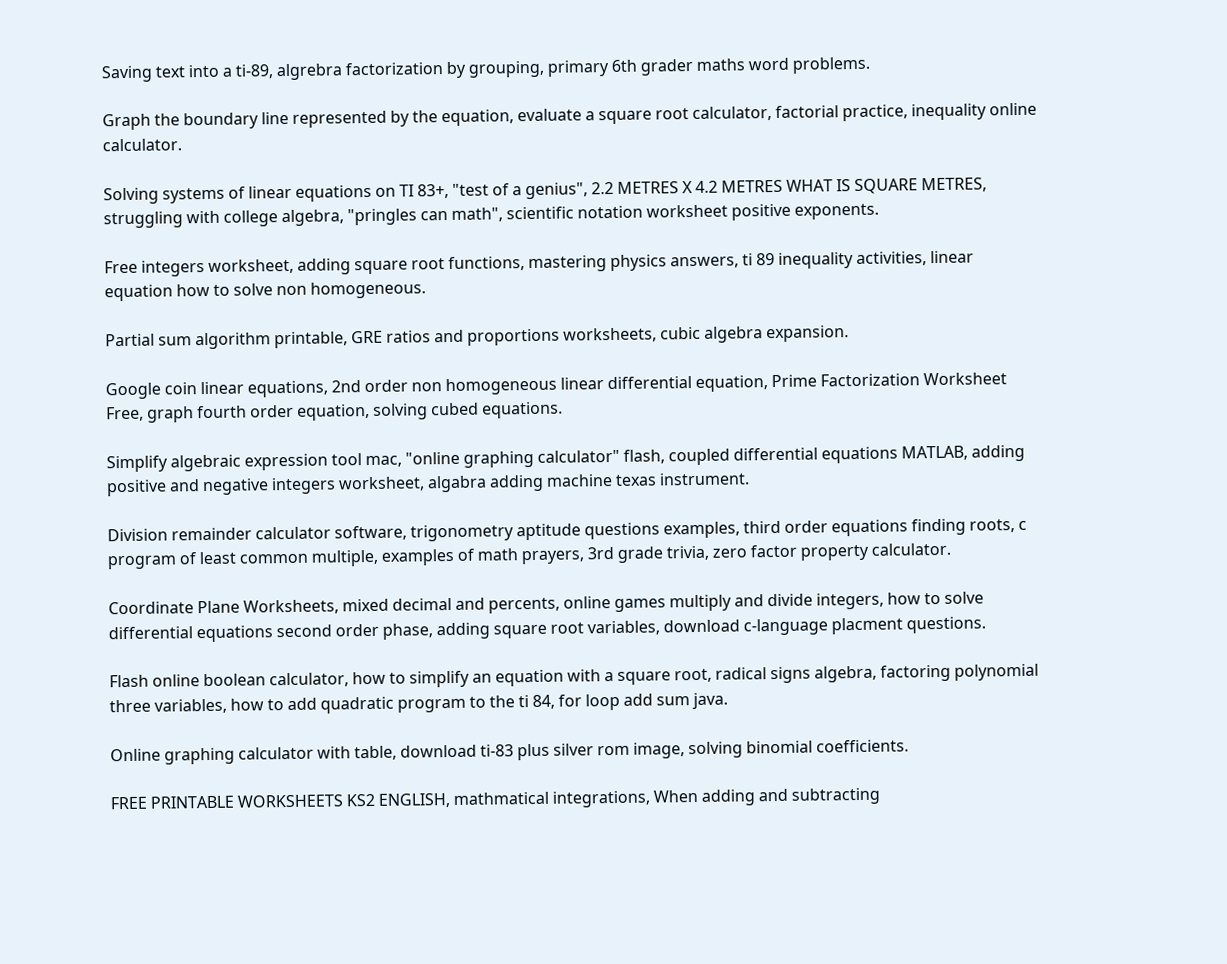Saving text into a ti-89, algrebra factorization by grouping, primary 6th grader maths word problems.

Graph the boundary line represented by the equation, evaluate a square root calculator, factorial practice, inequality online calculator.

Solving systems of linear equations on TI 83+, "test of a genius", 2.2 METRES X 4.2 METRES WHAT IS SQUARE METRES, struggling with college algebra, "pringles can math", scientific notation worksheet positive exponents.

Free integers worksheet, adding square root functions, mastering physics answers, ti 89 inequality activities, linear equation how to solve non homogeneous.

Partial sum algorithm printable, GRE ratios and proportions worksheets, cubic algebra expansion.

Google coin linear equations, 2nd order non homogeneous linear differential equation, Prime Factorization Worksheet Free, graph fourth order equation, solving cubed equations.

Simplify algebraic expression tool mac, "online graphing calculator" flash, coupled differential equations MATLAB, adding positive and negative integers worksheet, algabra adding machine texas instrument.

Division remainder calculator software, trigonometry aptitude questions examples, third order equations finding roots, c program of least common multiple, examples of math prayers, 3rd grade trivia, zero factor property calculator.

Coordinate Plane Worksheets, mixed decimal and percents, online games multiply and divide integers, how to solve differential equations second order phase, adding square root variables, download c-language placment questions.

Flash online boolean calculator, how to simplify an equation with a square root, radical signs algebra, factoring polynomial three variables, how to add quadratic program to the ti 84, for loop add sum java.

Online graphing calculator with table, download ti-83 plus silver rom image, solving binomial coefficients.

FREE PRINTABLE WORKSHEETS KS2 ENGLISH, mathmatical integrations, When adding and subtracting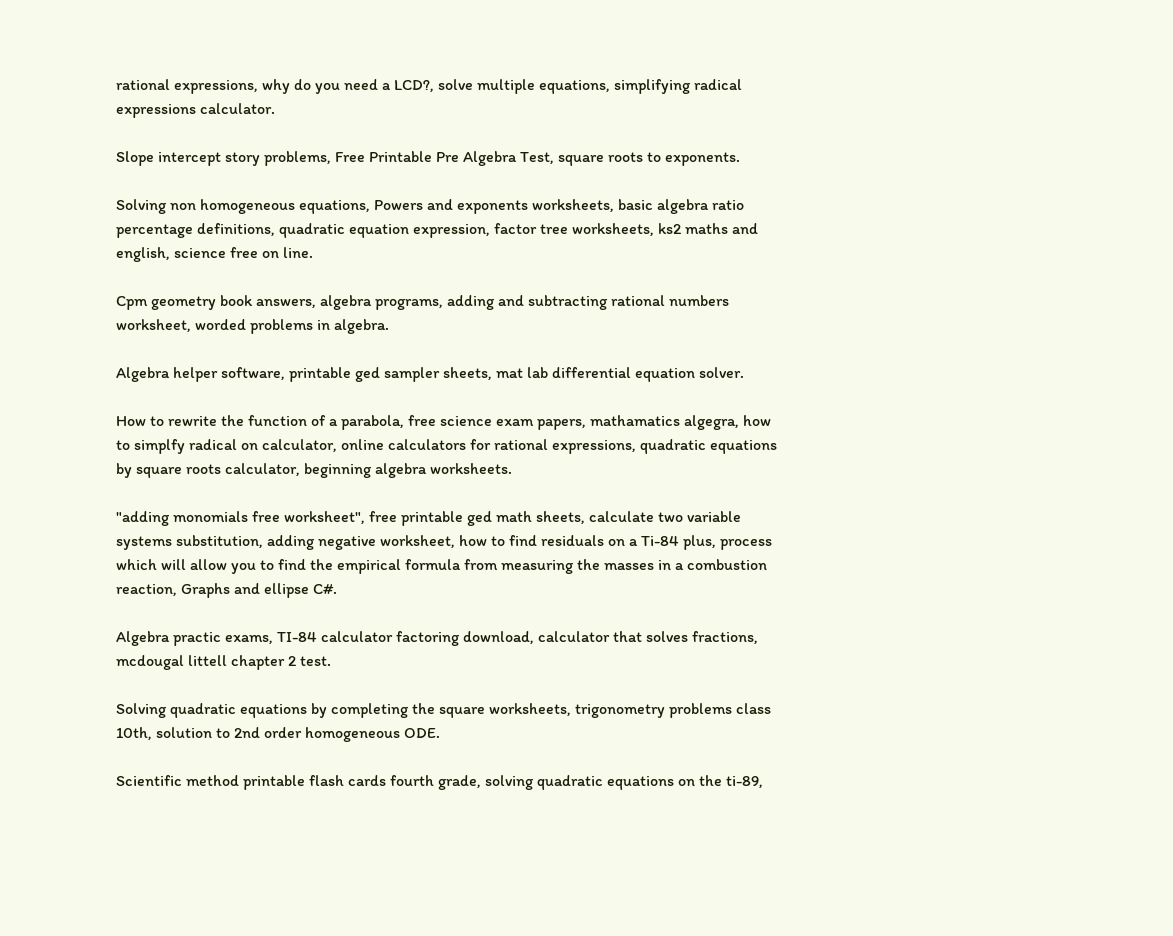rational expressions, why do you need a LCD?, solve multiple equations, simplifying radical expressions calculator.

Slope intercept story problems, Free Printable Pre Algebra Test, square roots to exponents.

Solving non homogeneous equations, Powers and exponents worksheets, basic algebra ratio percentage definitions, quadratic equation expression, factor tree worksheets, ks2 maths and english, science free on line.

Cpm geometry book answers, algebra programs, adding and subtracting rational numbers worksheet, worded problems in algebra.

Algebra helper software, printable ged sampler sheets, mat lab differential equation solver.

How to rewrite the function of a parabola, free science exam papers, mathamatics algegra, how to simplfy radical on calculator, online calculators for rational expressions, quadratic equations by square roots calculator, beginning algebra worksheets.

"adding monomials free worksheet", free printable ged math sheets, calculate two variable systems substitution, adding negative worksheet, how to find residuals on a Ti-84 plus, process which will allow you to find the empirical formula from measuring the masses in a combustion reaction, Graphs and ellipse C#.

Algebra practic exams, TI-84 calculator factoring download, calculator that solves fractions, mcdougal littell chapter 2 test.

Solving quadratic equations by completing the square worksheets, trigonometry problems class 10th, solution to 2nd order homogeneous ODE.

Scientific method printable flash cards fourth grade, solving quadratic equations on the ti-89,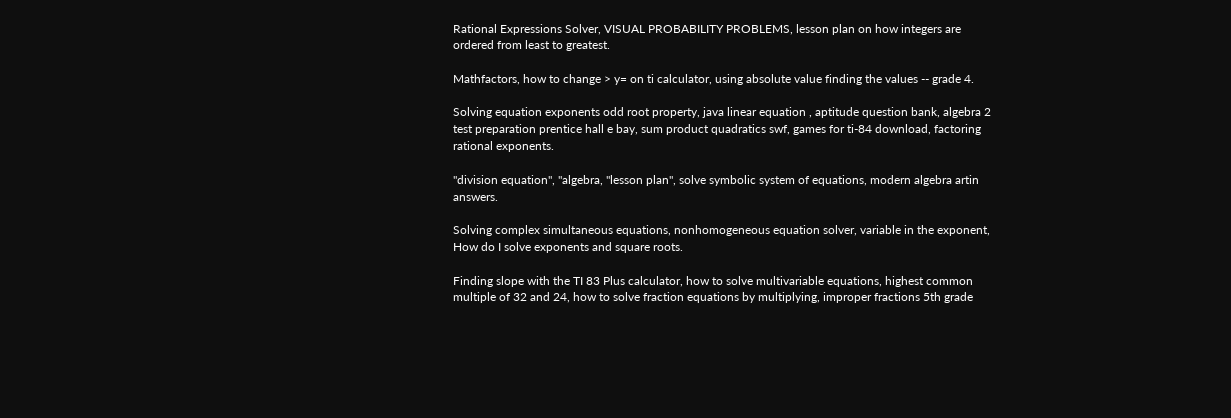Rational Expressions Solver, VISUAL PROBABILITY PROBLEMS, lesson plan on how integers are ordered from least to greatest.

Mathfactors, how to change > y= on ti calculator, using absolute value finding the values -- grade 4.

Solving equation exponents odd root property, java linear equation , aptitude question bank, algebra 2 test preparation prentice hall e bay, sum product quadratics swf, games for ti-84 download, factoring rational exponents.

"division equation", "algebra, "lesson plan", solve symbolic system of equations, modern algebra artin answers.

Solving complex simultaneous equations, nonhomogeneous equation solver, variable in the exponent, How do I solve exponents and square roots.

Finding slope with the TI 83 Plus calculator, how to solve multivariable equations, highest common multiple of 32 and 24, how to solve fraction equations by multiplying, improper fractions 5th grade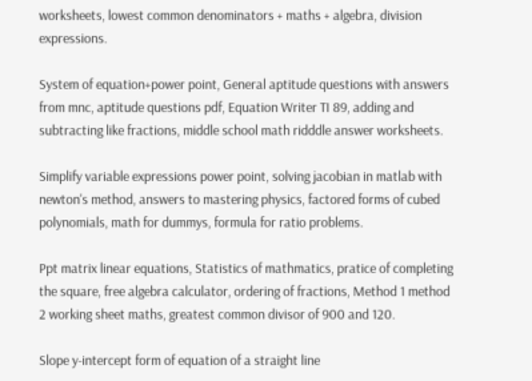worksheets, lowest common denominators + maths + algebra, division expressions.

System of equation+power point, General aptitude questions with answers from mnc, aptitude questions pdf, Equation Writer TI 89, adding and subtracting like fractions, middle school math ridddle answer worksheets.

Simplify variable expressions power point, solving jacobian in matlab with newton's method, answers to mastering physics, factored forms of cubed polynomials, math for dummys, formula for ratio problems.

Ppt matrix linear equations, Statistics of mathmatics, pratice of completing the square, free algebra calculator, ordering of fractions, Method 1 method 2 working sheet maths, greatest common divisor of 900 and 120.

Slope y-intercept form of equation of a straight line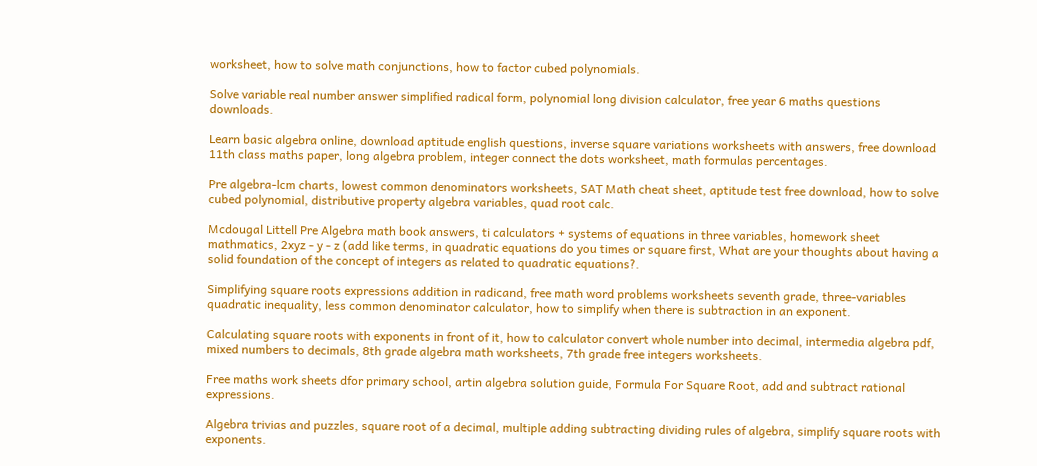worksheet, how to solve math conjunctions, how to factor cubed polynomials.

Solve variable real number answer simplified radical form, polynomial long division calculator, free year 6 maths questions downloads.

Learn basic algebra online, download aptitude english questions, inverse square variations worksheets with answers, free download 11th class maths paper, long algebra problem, integer connect the dots worksheet, math formulas percentages.

Pre algebra-lcm charts, lowest common denominators worksheets, SAT Math cheat sheet, aptitude test free download, how to solve cubed polynomial, distributive property algebra variables, quad root calc.

Mcdougal Littell Pre Algebra math book answers, ti calculators + systems of equations in three variables, homework sheet mathmatics, 2xyz - y - z (add like terms, in quadratic equations do you times or square first, What are your thoughts about having a solid foundation of the concept of integers as related to quadratic equations?.

Simplifying square roots expressions addition in radicand, free math word problems worksheets seventh grade, three-variables quadratic inequality, less common denominator calculator, how to simplify when there is subtraction in an exponent.

Calculating square roots with exponents in front of it, how to calculator convert whole number into decimal, intermedia algebra pdf, mixed numbers to decimals, 8th grade algebra math worksheets, 7th grade free integers worksheets.

Free maths work sheets dfor primary school, artin algebra solution guide, Formula For Square Root, add and subtract rational expressions.

Algebra trivias and puzzles, square root of a decimal, multiple adding subtracting dividing rules of algebra, simplify square roots with exponents.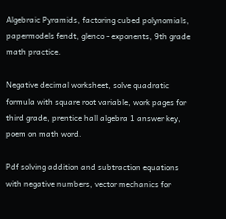Algebraic Pyramids, factoring cubed polynomials, papermodels fendt, glenco - exponents, 9th grade math practice.

Negative decimal worksheet, solve quadratic formula with square root variable, work pages for third grade, prentice hall algebra 1 answer key, poem on math word.

Pdf solving addition and subtraction equations with negative numbers, vector mechanics for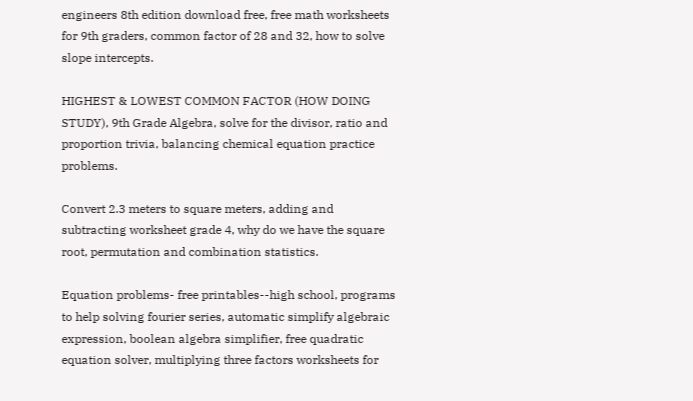engineers 8th edition download free, free math worksheets for 9th graders, common factor of 28 and 32, how to solve slope intercepts.

HIGHEST & LOWEST COMMON FACTOR (HOW DOING STUDY), 9th Grade Algebra, solve for the divisor, ratio and proportion trivia, balancing chemical equation practice problems.

Convert 2.3 meters to square meters, adding and subtracting worksheet grade 4, why do we have the square root, permutation and combination statistics.

Equation problems- free printables--high school, programs to help solving fourier series, automatic simplify algebraic expression, boolean algebra simplifier, free quadratic equation solver, multiplying three factors worksheets for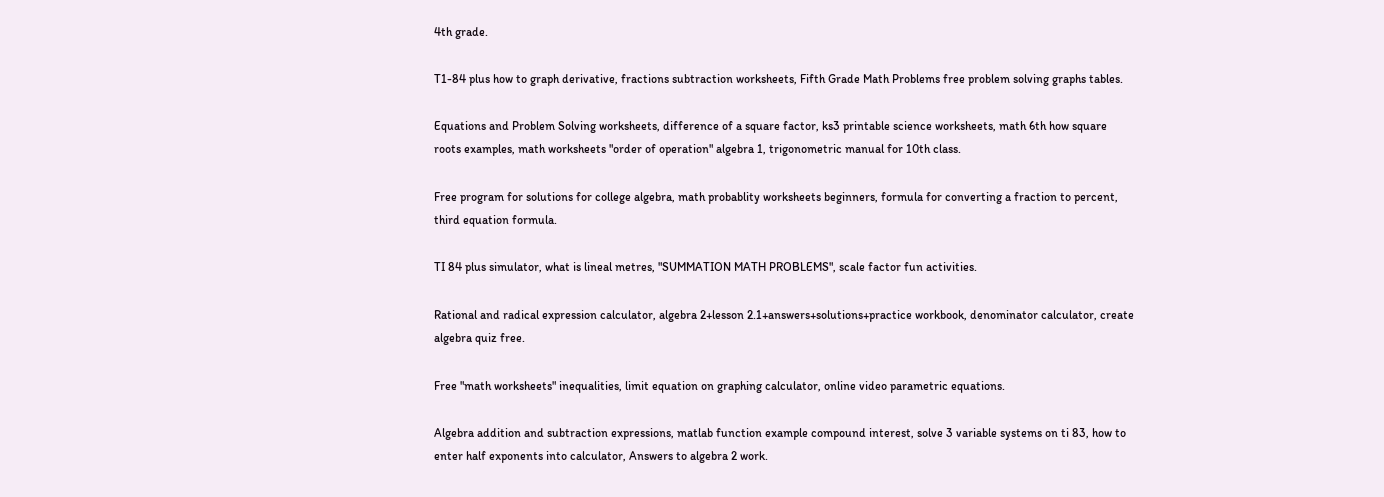4th grade.

T1-84 plus how to graph derivative, fractions subtraction worksheets, Fifth Grade Math Problems free problem solving graphs tables.

Equations and Problem Solving worksheets, difference of a square factor, ks3 printable science worksheets, math 6th how square roots examples, math worksheets "order of operation" algebra 1, trigonometric manual for 10th class.

Free program for solutions for college algebra, math probablity worksheets beginners, formula for converting a fraction to percent, third equation formula.

TI 84 plus simulator, what is lineal metres, "SUMMATION MATH PROBLEMS", scale factor fun activities.

Rational and radical expression calculator, algebra 2+lesson 2.1+answers+solutions+practice workbook, denominator calculator, create algebra quiz free.

Free "math worksheets" inequalities, limit equation on graphing calculator, online video parametric equations.

Algebra addition and subtraction expressions, matlab function example compound interest, solve 3 variable systems on ti 83, how to enter half exponents into calculator, Answers to algebra 2 work.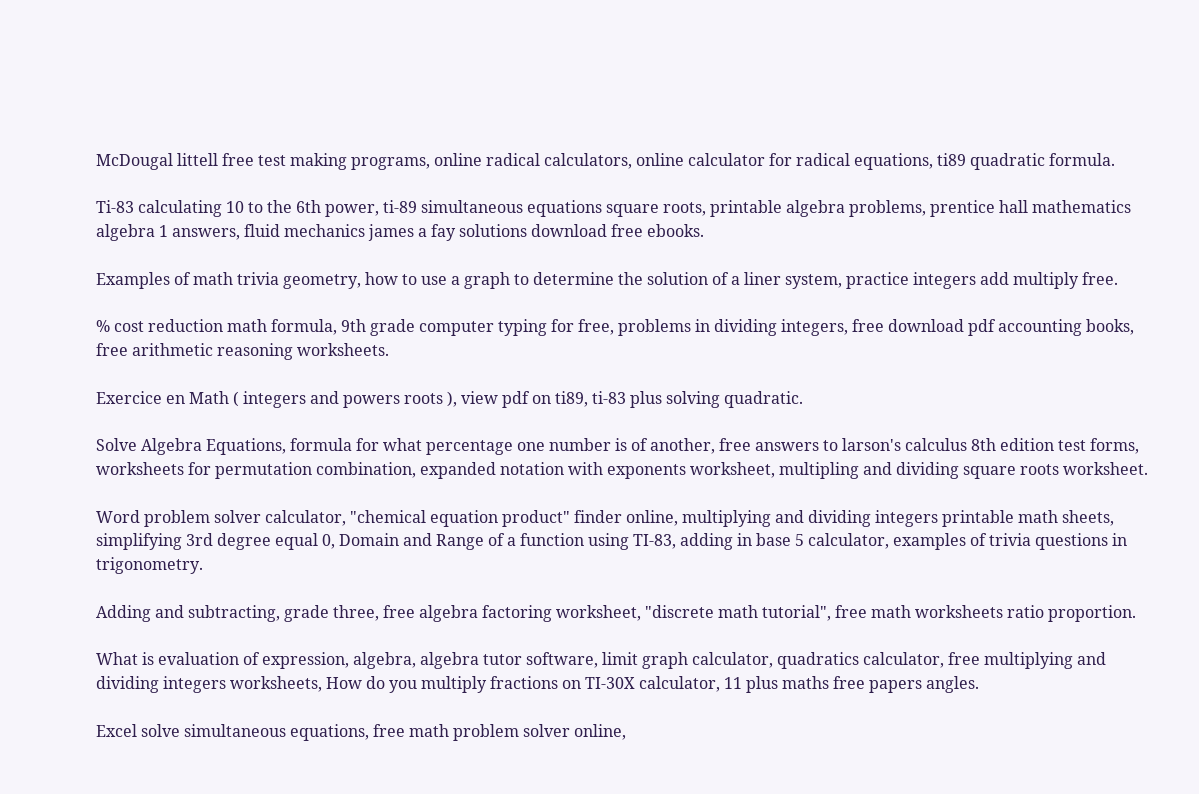McDougal littell free test making programs, online radical calculators, online calculator for radical equations, ti89 quadratic formula.

Ti-83 calculating 10 to the 6th power, ti-89 simultaneous equations square roots, printable algebra problems, prentice hall mathematics algebra 1 answers, fluid mechanics james a fay solutions download free ebooks.

Examples of math trivia geometry, how to use a graph to determine the solution of a liner system, practice integers add multiply free.

% cost reduction math formula, 9th grade computer typing for free, problems in dividing integers, free download pdf accounting books, free arithmetic reasoning worksheets.

Exercice en Math ( integers and powers roots ), view pdf on ti89, ti-83 plus solving quadratic.

Solve Algebra Equations, formula for what percentage one number is of another, free answers to larson's calculus 8th edition test forms, worksheets for permutation combination, expanded notation with exponents worksheet, multipling and dividing square roots worksheet.

Word problem solver calculator, "chemical equation product" finder online, multiplying and dividing integers printable math sheets, simplifying 3rd degree equal 0, Domain and Range of a function using TI-83, adding in base 5 calculator, examples of trivia questions in trigonometry.

Adding and subtracting, grade three, free algebra factoring worksheet, "discrete math tutorial", free math worksheets ratio proportion.

What is evaluation of expression, algebra, algebra tutor software, limit graph calculator, quadratics calculator, free multiplying and dividing integers worksheets, How do you multiply fractions on TI-30X calculator, 11 plus maths free papers angles.

Excel solve simultaneous equations, free math problem solver online,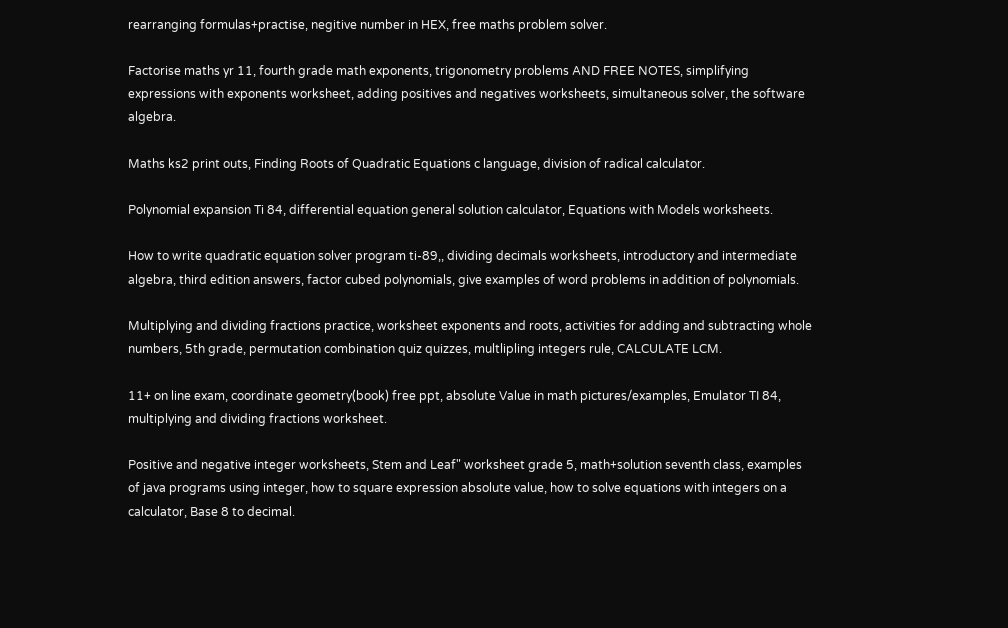rearranging formulas+practise, negitive number in HEX, free maths problem solver.

Factorise maths yr 11, fourth grade math exponents, trigonometry problems AND FREE NOTES, simplifying expressions with exponents worksheet, adding positives and negatives worksheets, simultaneous solver, the software algebra.

Maths ks2 print outs, Finding Roots of Quadratic Equations c language, division of radical calculator.

Polynomial expansion Ti 84, differential equation general solution calculator, Equations with Models worksheets.

How to write quadratic equation solver program ti-89,, dividing decimals worksheets, introductory and intermediate algebra, third edition answers, factor cubed polynomials, give examples of word problems in addition of polynomials.

Multiplying and dividing fractions practice, worksheet exponents and roots, activities for adding and subtracting whole numbers, 5th grade, permutation combination quiz quizzes, multlipling integers rule, CALCULATE LCM.

11+ on line exam, coordinate geometry(book) free ppt, absolute Value in math pictures/examples, Emulator TI 84, multiplying and dividing fractions worksheet.

Positive and negative integer worksheets, Stem and Leaf" worksheet grade 5, math+solution seventh class, examples of java programs using integer, how to square expression absolute value, how to solve equations with integers on a calculator, Base 8 to decimal.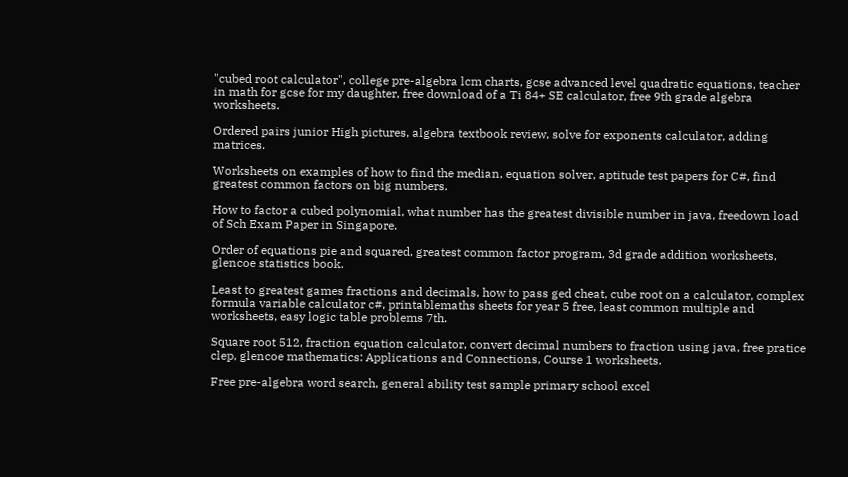"cubed root calculator", college pre-algebra lcm charts, gcse advanced level quadratic equations, teacher in math for gcse for my daughter, free download of a Ti 84+ SE calculator, free 9th grade algebra worksheets.

Ordered pairs junior High pictures, algebra textbook review, solve for exponents calculator, adding matrices.

Worksheets on examples of how to find the median, equation solver, aptitude test papers for C#, find greatest common factors on big numbers.

How to factor a cubed polynomial, what number has the greatest divisible number in java, freedown load of Sch Exam Paper in Singapore.

Order of equations pie and squared, greatest common factor program, 3d grade addition worksheets, glencoe statistics book.

Least to greatest games fractions and decimals, how to pass ged cheat, cube root on a calculator, complex formula variable calculator c#, printablemaths sheets for year 5 free, least common multiple and worksheets, easy logic table problems 7th.

Square root 512, fraction equation calculator, convert decimal numbers to fraction using java, free pratice clep, glencoe mathematics: Applications and Connections, Course 1 worksheets.

Free pre-algebra word search, general ability test sample primary school excel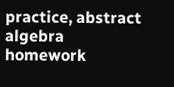practice, abstract algebra homework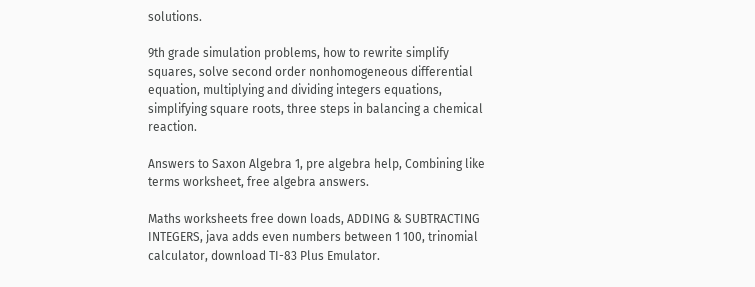solutions.

9th grade simulation problems, how to rewrite simplify squares, solve second order nonhomogeneous differential equation, multiplying and dividing integers equations, simplifying square roots, three steps in balancing a chemical reaction.

Answers to Saxon Algebra 1, pre algebra help, Combining like terms worksheet, free algebra answers.

Maths worksheets free down loads, ADDING & SUBTRACTING INTEGERS, java adds even numbers between 1 100, trinomial calculator, download TI-83 Plus Emulator.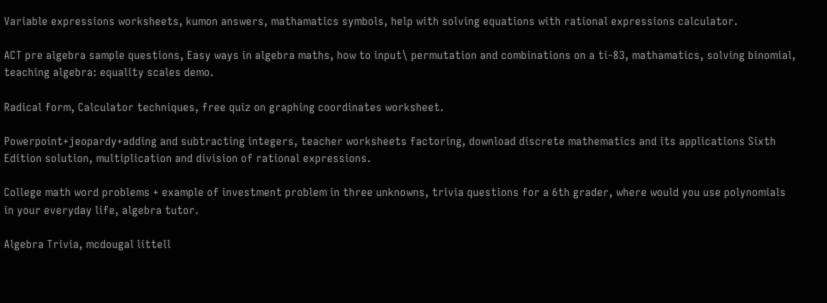Variable expressions worksheets, kumon answers, mathamatics symbols, help with solving equations with rational expressions calculator.

ACT pre algebra sample questions, Easy ways in algebra maths, how to input\ permutation and combinations on a ti-83, mathamatics, solving binomial, teaching algebra: equality scales demo.

Radical form, Calculator techniques, free quiz on graphing coordinates worksheet.

Powerpoint+jeopardy+adding and subtracting integers, teacher worksheets factoring, download discrete mathematics and its applications Sixth Edition solution, multiplication and division of rational expressions.

College math word problems + example of investment problem in three unknowns, trivia questions for a 6th grader, where would you use polynomials in your everyday life, algebra tutor.

Algebra Trivia, mcdougal littell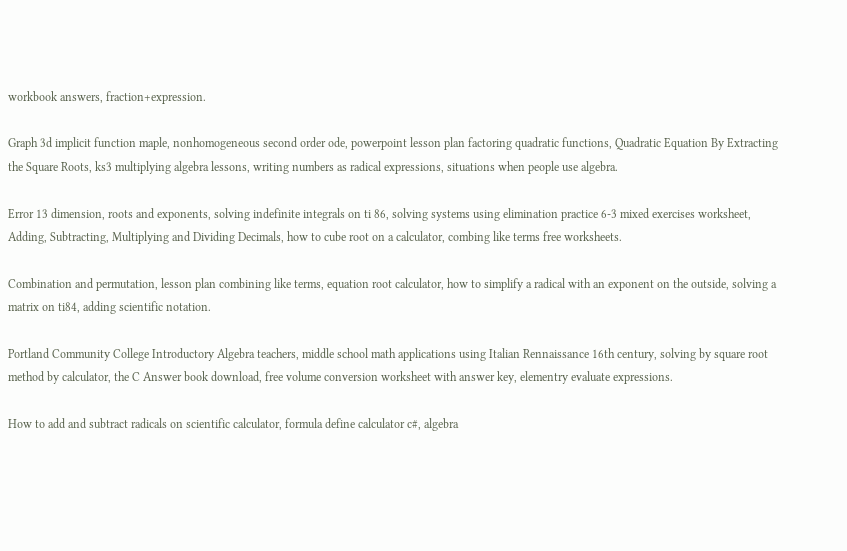workbook answers, fraction+expression.

Graph 3d implicit function maple, nonhomogeneous second order ode, powerpoint lesson plan factoring quadratic functions, Quadratic Equation By Extracting the Square Roots, ks3 multiplying algebra lessons, writing numbers as radical expressions, situations when people use algebra.

Error 13 dimension, roots and exponents, solving indefinite integrals on ti 86, solving systems using elimination practice 6-3 mixed exercises worksheet, Adding, Subtracting, Multiplying and Dividing Decimals, how to cube root on a calculator, combing like terms free worksheets.

Combination and permutation, lesson plan combining like terms, equation root calculator, how to simplify a radical with an exponent on the outside, solving a matrix on ti84, adding scientific notation.

Portland Community College Introductory Algebra teachers, middle school math applications using Italian Rennaissance 16th century, solving by square root method by calculator, the C Answer book download, free volume conversion worksheet with answer key, elementry evaluate expressions.

How to add and subtract radicals on scientific calculator, formula define calculator c#, algebra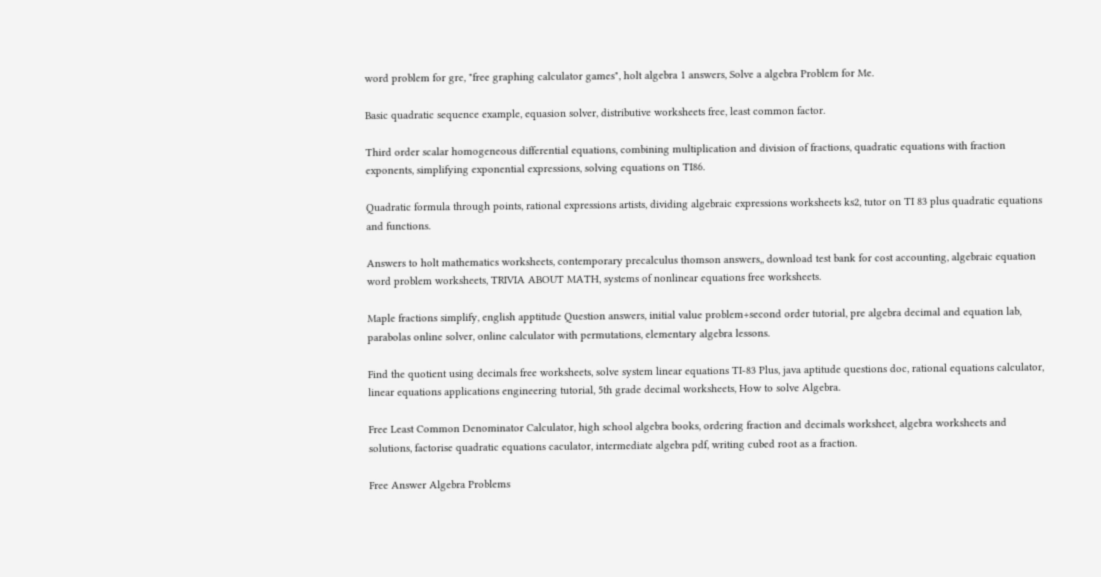word problem for gre, "free graphing calculator games", holt algebra 1 answers, Solve a algebra Problem for Me.

Basic quadratic sequence example, equasion solver, distributive worksheets free, least common factor.

Third order scalar homogeneous differential equations, combining multiplication and division of fractions, quadratic equations with fraction exponents, simplifying exponential expressions, solving equations on TI86.

Quadratic formula through points, rational expressions artists, dividing algebraic expressions worksheets ks2, tutor on TI 83 plus quadratic equations and functions.

Answers to holt mathematics worksheets, contemporary precalculus thomson answers,, download test bank for cost accounting, algebraic equation word problem worksheets, TRIVIA ABOUT MATH, systems of nonlinear equations free worksheets.

Maple fractions simplify, english apptitude Question answers, initial value problem+second order tutorial, pre algebra decimal and equation lab, parabolas online solver, online calculator with permutations, elementary algebra lessons.

Find the quotient using decimals free worksheets, solve system linear equations TI-83 Plus, java aptitude questions doc, rational equations calculator, linear equations applications engineering tutorial, 5th grade decimal worksheets, How to solve Algebra.

Free Least Common Denominator Calculator, high school algebra books, ordering fraction and decimals worksheet, algebra worksheets and solutions, factorise quadratic equations caculator, intermediate algebra pdf, writing cubed root as a fraction.

Free Answer Algebra Problems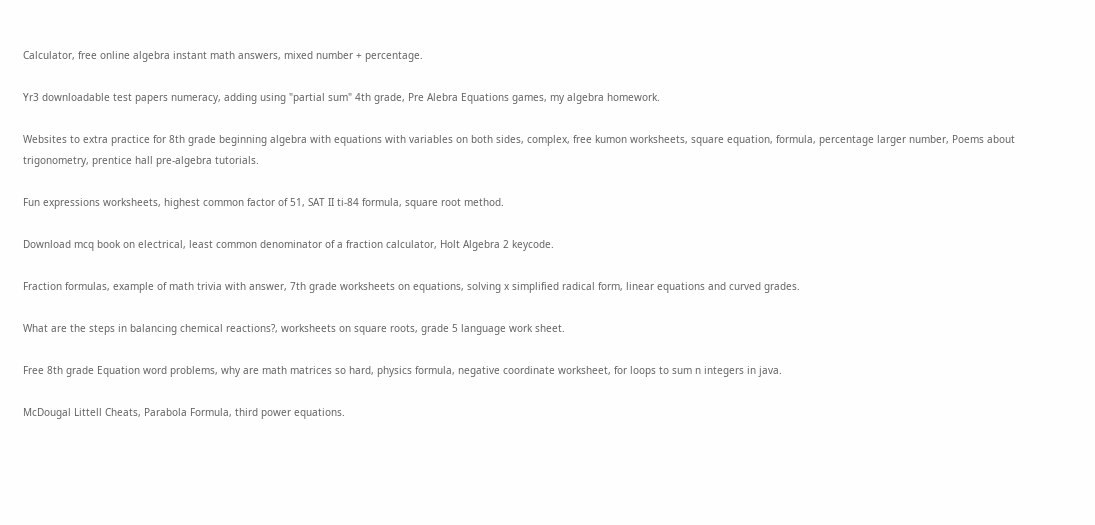Calculator, free online algebra instant math answers, mixed number + percentage.

Yr3 downloadable test papers numeracy, adding using "partial sum" 4th grade, Pre Alebra Equations games, my algebra homework.

Websites to extra practice for 8th grade beginning algebra with equations with variables on both sides, complex, free kumon worksheets, square equation, formula, percentage larger number, Poems about trigonometry, prentice hall pre-algebra tutorials.

Fun expressions worksheets, highest common factor of 51, SAT II ti-84 formula, square root method.

Download mcq book on electrical, least common denominator of a fraction calculator, Holt Algebra 2 keycode.

Fraction formulas, example of math trivia with answer, 7th grade worksheets on equations, solving x simplified radical form, linear equations and curved grades.

What are the steps in balancing chemical reactions?, worksheets on square roots, grade 5 language work sheet.

Free 8th grade Equation word problems, why are math matrices so hard, physics formula, negative coordinate worksheet, for loops to sum n integers in java.

McDougal Littell Cheats, Parabola Formula, third power equations.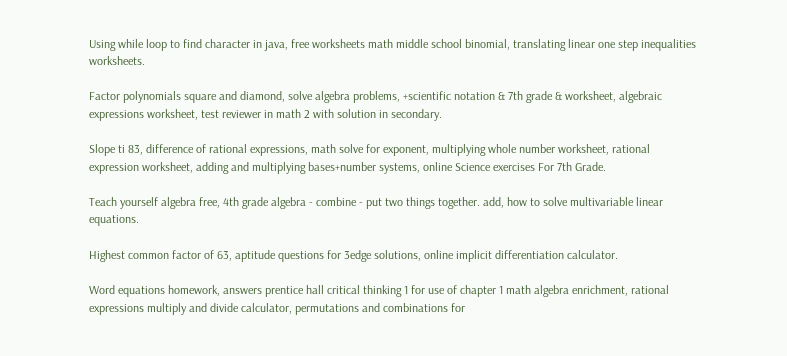Using while loop to find character in java, free worksheets math middle school binomial, translating linear one step inequalities worksheets.

Factor polynomials square and diamond, solve algebra problems, +scientific notation & 7th grade & worksheet, algebraic expressions worksheet, test reviewer in math 2 with solution in secondary.

Slope ti 83, difference of rational expressions, math solve for exponent, multiplying whole number worksheet, rational expression worksheet, adding and multiplying bases+number systems, online Science exercises For 7th Grade.

Teach yourself algebra free, 4th grade algebra - combine - put two things together. add, how to solve multivariable linear equations.

Highest common factor of 63, aptitude questions for 3edge solutions, online implicit differentiation calculator.

Word equations homework, answers prentice hall critical thinking 1 for use of chapter 1 math algebra enrichment, rational expressions multiply and divide calculator, permutations and combinations for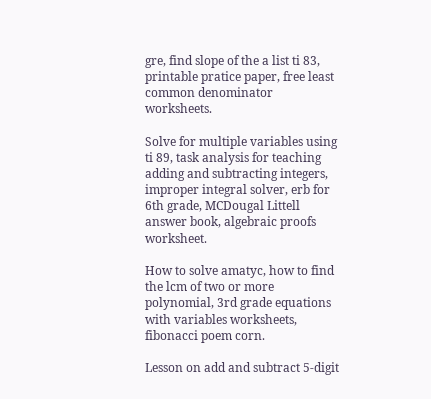gre, find slope of the a list ti 83, printable pratice paper, free least common denominator worksheets.

Solve for multiple variables using ti 89, task analysis for teaching adding and subtracting integers, improper integral solver, erb for 6th grade, MCDougal Littell answer book, algebraic proofs worksheet.

How to solve amatyc, how to find the lcm of two or more polynomial, 3rd grade equations with variables worksheets, fibonacci poem corn.

Lesson on add and subtract 5-digit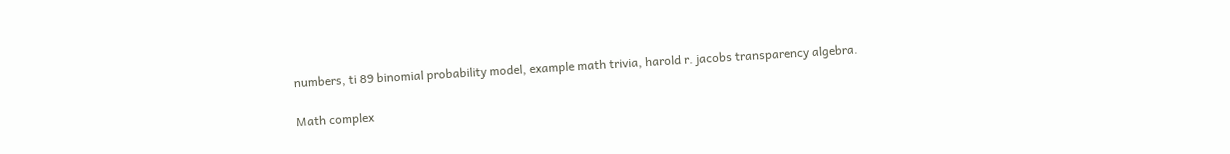numbers, ti 89 binomial probability model, example math trivia, harold r. jacobs transparency algebra.

Math complex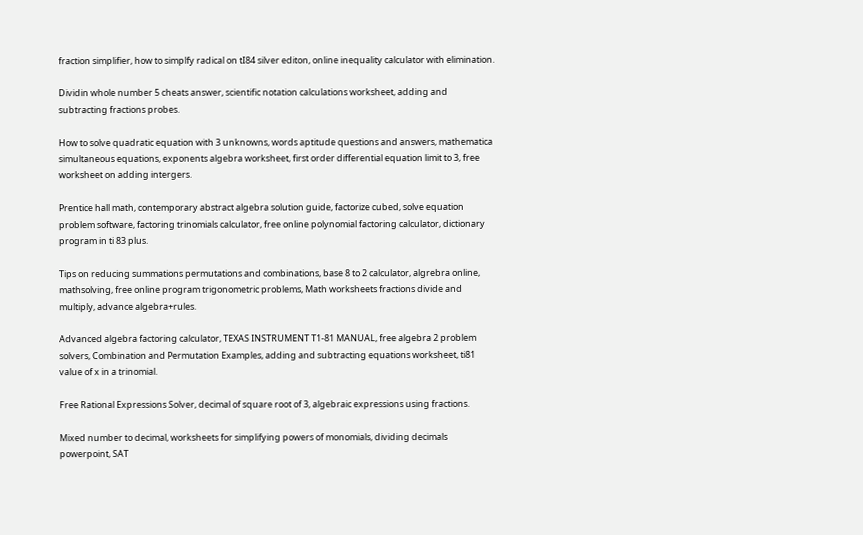fraction simplifier, how to simplfy radical on tI84 silver editon, online inequality calculator with elimination.

Dividin whole number 5 cheats answer, scientific notation calculations worksheet, adding and subtracting fractions probes.

How to solve quadratic equation with 3 unknowns, words aptitude questions and answers, mathematica simultaneous equations, exponents algebra worksheet, first order differential equation limit to 3, free worksheet on adding intergers.

Prentice hall math, contemporary abstract algebra solution guide, factorize cubed, solve equation problem software, factoring trinomials calculator, free online polynomial factoring calculator, dictionary program in ti 83 plus.

Tips on reducing summations permutations and combinations, base 8 to 2 calculator, algrebra online, mathsolving, free online program trigonometric problems, Math worksheets fractions divide and multiply, advance algebra+rules.

Advanced algebra factoring calculator, TEXAS INSTRUMENT T1-81 MANUAL, free algebra 2 problem solvers, Combination and Permutation Examples, adding and subtracting equations worksheet, ti81 value of x in a trinomial.

Free Rational Expressions Solver, decimal of square root of 3, algebraic expressions using fractions.

Mixed number to decimal, worksheets for simplifying powers of monomials, dividing decimals powerpoint, SAT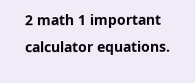2 math 1 important calculator equations.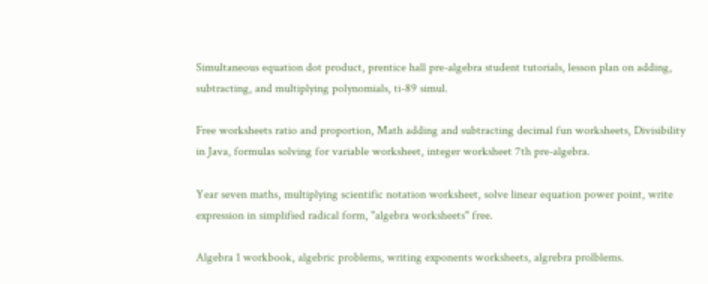Simultaneous equation dot product, prentice hall pre-algebra student tutorials, lesson plan on adding, subtracting, and multiplying polynomials, ti-89 simul.

Free worksheets ratio and proportion, Math adding and subtracting decimal fun worksheets, Divisibility in Java, formulas solving for variable worksheet, integer worksheet 7th pre-algebra.

Year seven maths, multiplying scientific notation worksheet, solve linear equation power point, write expression in simplified radical form, "algebra worksheets" free.

Algebra 1 workbook, algebric problems, writing exponents worksheets, algrebra prolblems.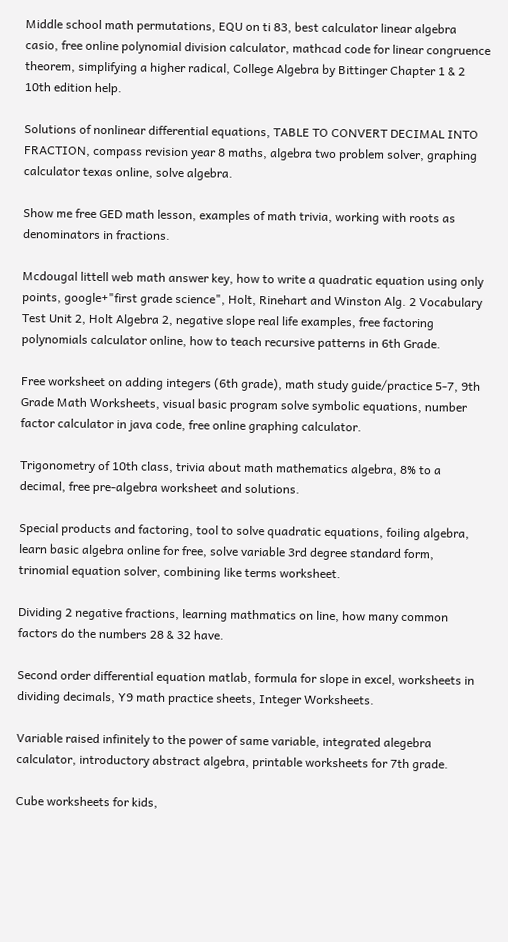Middle school math permutations, EQU on ti 83, best calculator linear algebra casio, free online polynomial division calculator, mathcad code for linear congruence theorem, simplifying a higher radical, College Algebra by Bittinger Chapter 1 & 2 10th edition help.

Solutions of nonlinear differential equations, TABLE TO CONVERT DECIMAL INTO FRACTION, compass revision year 8 maths, algebra two problem solver, graphing calculator texas online, solve algebra.

Show me free GED math lesson, examples of math trivia, working with roots as denominators in fractions.

Mcdougal littell web math answer key, how to write a quadratic equation using only points, google+"first grade science", Holt, Rinehart and Winston Alg. 2 Vocabulary Test Unit 2, Holt Algebra 2, negative slope real life examples, free factoring polynomials calculator online, how to teach recursive patterns in 6th Grade.

Free worksheet on adding integers (6th grade), math study guide/practice 5-7, 9th Grade Math Worksheets, visual basic program solve symbolic equations, number factor calculator in java code, free online graphing calculator.

Trigonometry of 10th class, trivia about math mathematics algebra, 8% to a decimal, free pre-algebra worksheet and solutions.

Special products and factoring, tool to solve quadratic equations, foiling algebra, learn basic algebra online for free, solve variable 3rd degree standard form, trinomial equation solver, combining like terms worksheet.

Dividing 2 negative fractions, learning mathmatics on line, how many common factors do the numbers 28 & 32 have.

Second order differential equation matlab, formula for slope in excel, worksheets in dividing decimals, Y9 math practice sheets, Integer Worksheets.

Variable raised infinitely to the power of same variable, integrated alegebra calculator, introductory abstract algebra, printable worksheets for 7th grade.

Cube worksheets for kids,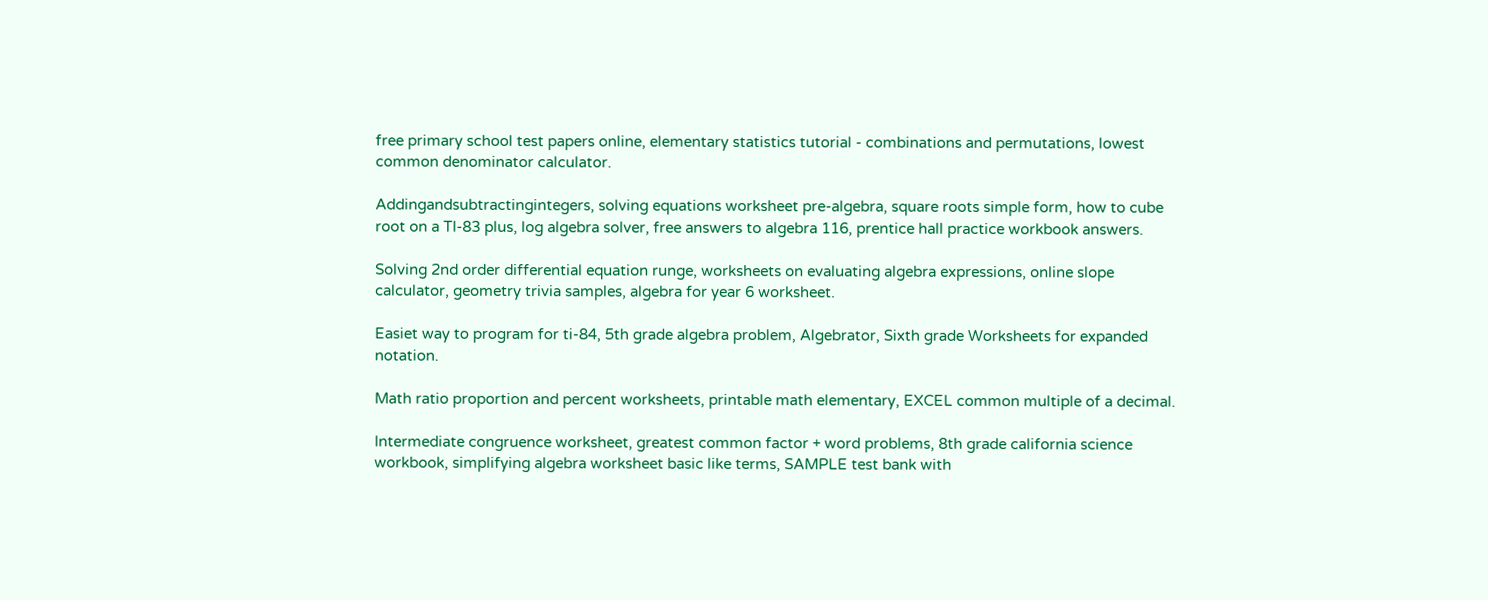free primary school test papers online, elementary statistics tutorial - combinations and permutations, lowest common denominator calculator.

Addingandsubtractingintegers, solving equations worksheet pre-algebra, square roots simple form, how to cube root on a TI-83 plus, log algebra solver, free answers to algebra 116, prentice hall practice workbook answers.

Solving 2nd order differential equation runge, worksheets on evaluating algebra expressions, online slope calculator, geometry trivia samples, algebra for year 6 worksheet.

Easiet way to program for ti-84, 5th grade algebra problem, Algebrator, Sixth grade Worksheets for expanded notation.

Math ratio proportion and percent worksheets, printable math elementary, EXCEL common multiple of a decimal.

Intermediate congruence worksheet, greatest common factor + word problems, 8th grade california science workbook, simplifying algebra worksheet basic like terms, SAMPLE test bank with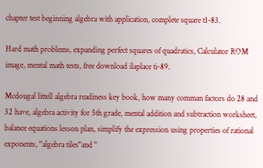chapter test beginning algebra with application, complete square t1-83.

Hard math problems, expanding perfect squares of quadratics, Calculator ROM image, mental math tests, free download ilaplace ti-89.

Mcdougal littell algebra readiness key book, how many comman factors do 28 and 32 have, algebra activity for 5th grade, mental addition and subtraction worksheet, balance equations lesson plan, simplify the expression using properties of rational exponents, "algebra tiles"and "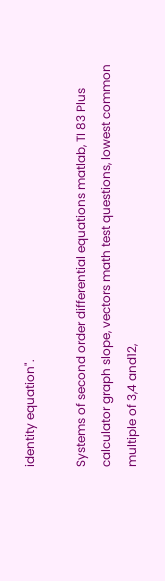identity equation".

Systems of second order differential equations matlab, TI 83 Plus calculator graph slope, vectors math test questions, lowest common multiple of 3,4 and12,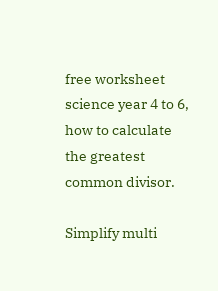free worksheet science year 4 to 6, how to calculate the greatest common divisor.

Simplify multi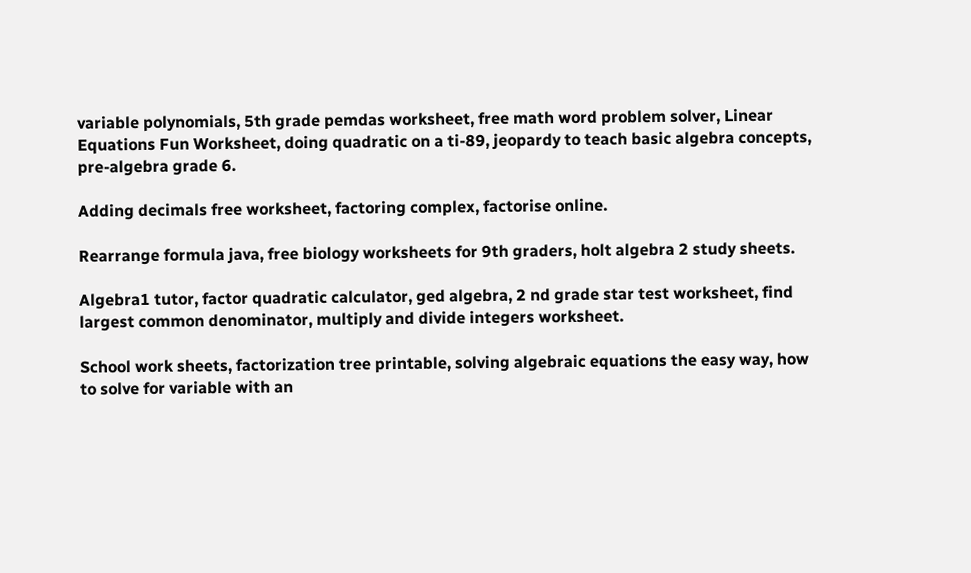variable polynomials, 5th grade pemdas worksheet, free math word problem solver, Linear Equations Fun Worksheet, doing quadratic on a ti-89, jeopardy to teach basic algebra concepts, pre-algebra grade 6.

Adding decimals free worksheet, factoring complex, factorise online.

Rearrange formula java, free biology worksheets for 9th graders, holt algebra 2 study sheets.

Algebra1 tutor, factor quadratic calculator, ged algebra, 2 nd grade star test worksheet, find largest common denominator, multiply and divide integers worksheet.

School work sheets, factorization tree printable, solving algebraic equations the easy way, how to solve for variable with an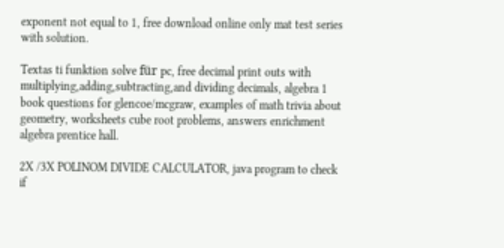exponent not equal to 1, free download online only mat test series with solution.

Textas ti funktion solve für pc, free decimal print outs with multiplying,adding,subtracting,and dividing decimals, algebra 1 book questions for glencoe/mcgraw, examples of math trivia about geometry, worksheets cube root problems, answers enrichment algebra prentice hall.

2X /3X POLINOM DIVIDE CALCULATOR, java program to check if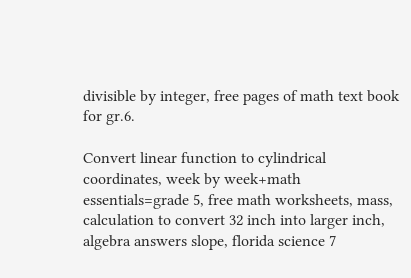divisible by integer, free pages of math text book for gr.6.

Convert linear function to cylindrical coordinates, week by week+math essentials=grade 5, free math worksheets, mass, calculation to convert 32 inch into larger inch, algebra answers slope, florida science 7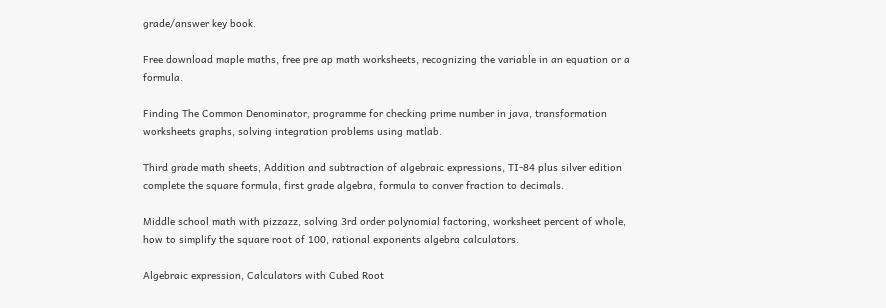grade/answer key book.

Free download maple maths, free pre ap math worksheets, recognizing the variable in an equation or a formula.

Finding The Common Denominator, programme for checking prime number in java, transformation worksheets graphs, solving integration problems using matlab.

Third grade math sheets, Addition and subtraction of algebraic expressions, TI-84 plus silver edition complete the square formula, first grade algebra, formula to conver fraction to decimals.

Middle school math with pizzazz, solving 3rd order polynomial factoring, worksheet percent of whole, how to simplify the square root of 100, rational exponents algebra calculators.

Algebraic expression, Calculators with Cubed Root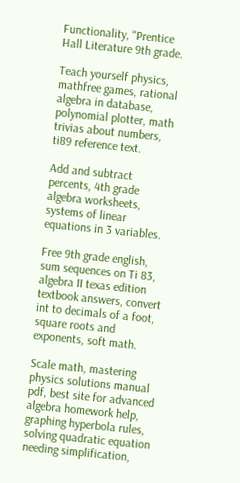Functionality, "Prentice Hall Literature 9th grade.

Teach yourself physics, mathfree games, rational algebra in database, polynomial plotter, math trivias about numbers, ti89 reference text.

Add and subtract percents, 4th grade algebra worksheets, systems of linear equations in 3 variables.

Free 9th grade english, sum sequences on Ti 83, algebra II texas edition textbook answers, convert int to decimals of a foot, square roots and exponents, soft math.

Scale math, mastering physics solutions manual pdf, best site for advanced algebra homework help, graphing hyperbola rules, solving quadratic equation needing simplification,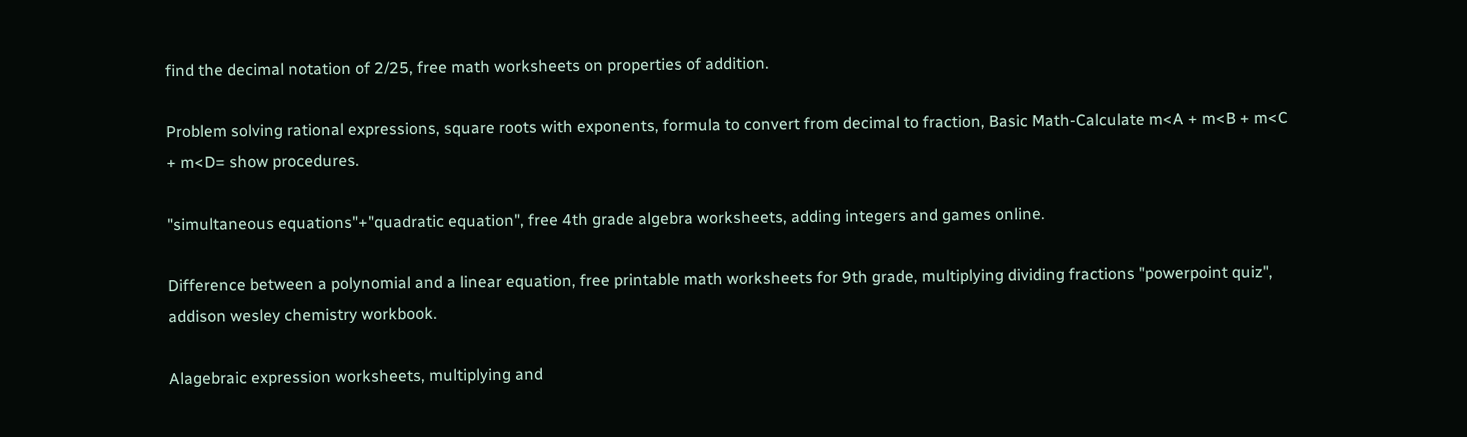find the decimal notation of 2/25, free math worksheets on properties of addition.

Problem solving rational expressions, square roots with exponents, formula to convert from decimal to fraction, Basic Math-Calculate m<A + m<B + m<C + m<D= show procedures.

"simultaneous equations"+"quadratic equation", free 4th grade algebra worksheets, adding integers and games online.

Difference between a polynomial and a linear equation, free printable math worksheets for 9th grade, multiplying dividing fractions "powerpoint quiz", addison wesley chemistry workbook.

Alagebraic expression worksheets, multiplying and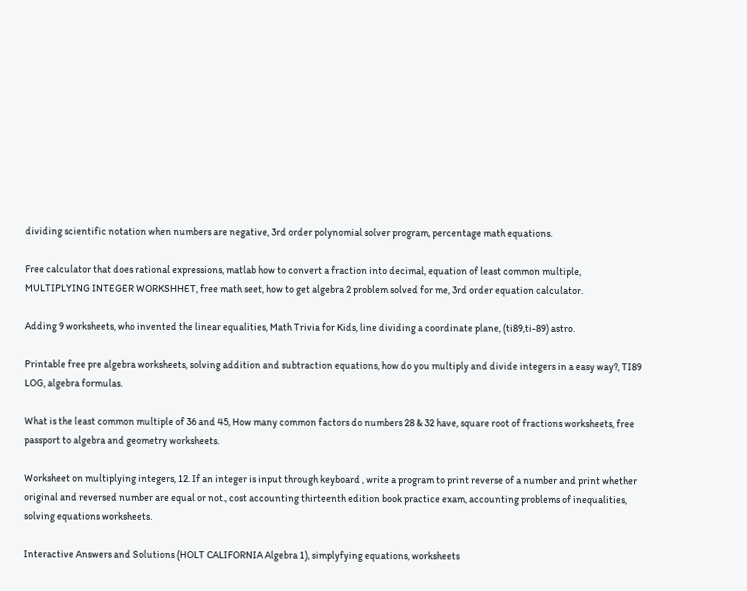dividing scientific notation when numbers are negative, 3rd order polynomial solver program, percentage math equations.

Free calculator that does rational expressions, matlab how to convert a fraction into decimal, equation of least common multiple, MULTIPLYING INTEGER WORKSHHET, free math seet, how to get algebra 2 problem solved for me, 3rd order equation calculator.

Adding 9 worksheets, who invented the linear equalities, Math Trivia for Kids, line dividing a coordinate plane, (ti89,ti-89) astro.

Printable free pre algebra worksheets, solving addition and subtraction equations, how do you multiply and divide integers in a easy way?, TI89 LOG, algebra formulas.

What is the least common multiple of 36 and 45, How many common factors do numbers 28 & 32 have, square root of fractions worksheets, free passport to algebra and geometry worksheets.

Worksheet on multiplying integers, 12. If an integer is input through keyboard , write a program to print reverse of a number and print whether original and reversed number are equal or not., cost accounting thirteenth edition book practice exam, accounting problems of inequalities, solving equations worksheets.

Interactive Answers and Solutions (HOLT CALIFORNIA Algebra 1), simplyfying equations, worksheets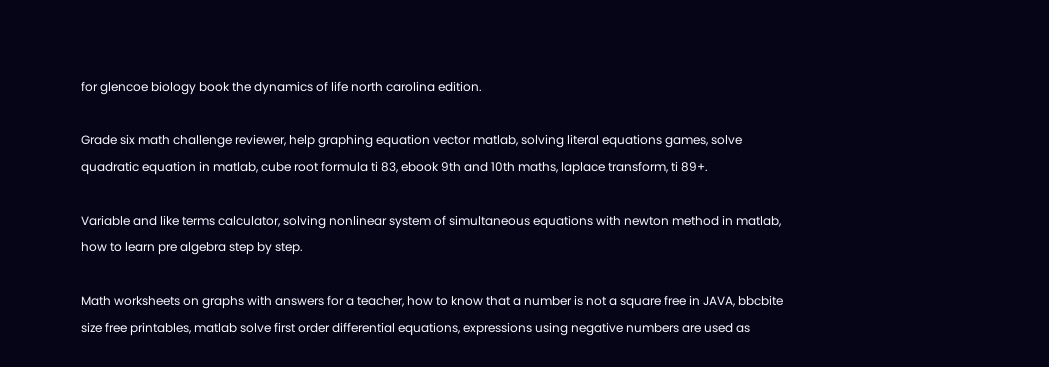for glencoe biology book the dynamics of life north carolina edition.

Grade six math challenge reviewer, help graphing equation vector matlab, solving literal equations games, solve quadratic equation in matlab, cube root formula ti 83, ebook 9th and 10th maths, laplace transform, ti 89+.

Variable and like terms calculator, solving nonlinear system of simultaneous equations with newton method in matlab, how to learn pre algebra step by step.

Math worksheets on graphs with answers for a teacher, how to know that a number is not a square free in JAVA, bbcbite size free printables, matlab solve first order differential equations, expressions using negative numbers are used as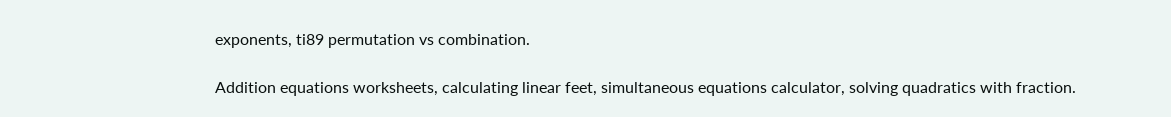exponents, ti89 permutation vs combination.

Addition equations worksheets, calculating linear feet, simultaneous equations calculator, solving quadratics with fraction.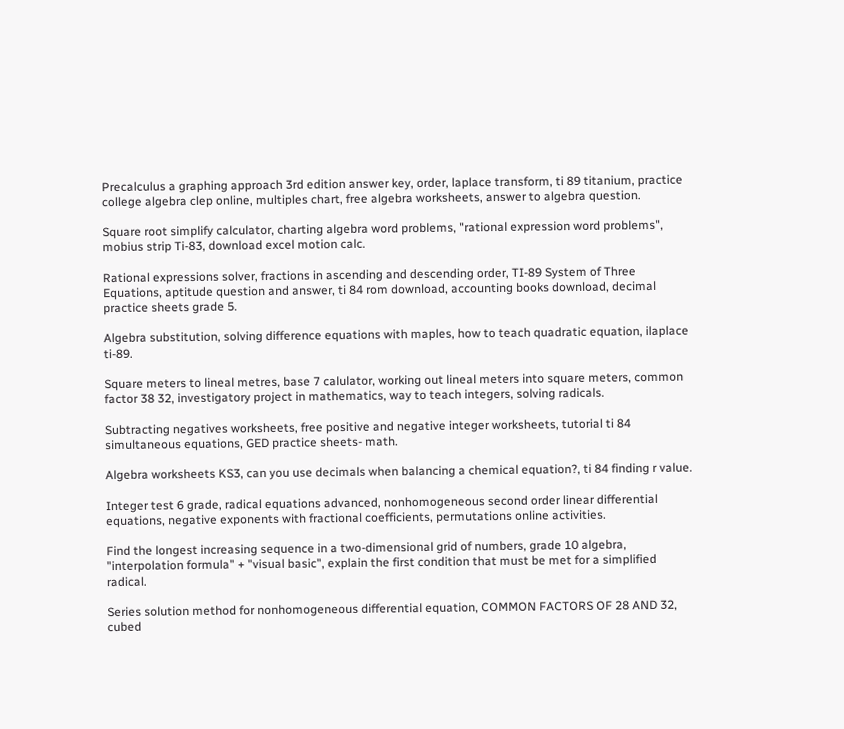Precalculus a graphing approach 3rd edition answer key, order, laplace transform, ti 89 titanium, practice college algebra clep online, multiples chart, free algebra worksheets, answer to algebra question.

Square root simplify calculator, charting algebra word problems, "rational expression word problems", mobius strip Ti-83, download excel motion calc.

Rational expressions solver, fractions in ascending and descending order, TI-89 System of Three Equations, aptitude question and answer, ti 84 rom download, accounting books download, decimal practice sheets grade 5.

Algebra substitution, solving difference equations with maples, how to teach quadratic equation, ilaplace ti-89.

Square meters to lineal metres, base 7 calulator, working out lineal meters into square meters, common factor 38 32, investigatory project in mathematics, way to teach integers, solving radicals.

Subtracting negatives worksheets, free positive and negative integer worksheets, tutorial ti 84 simultaneous equations, GED practice sheets- math.

Algebra worksheets KS3, can you use decimals when balancing a chemical equation?, ti 84 finding r value.

Integer test 6 grade, radical equations advanced, nonhomogeneous second order linear differential equations, negative exponents with fractional coefficients, permutations online activities.

Find the longest increasing sequence in a two-dimensional grid of numbers, grade 10 algebra, "interpolation formula" + "visual basic", explain the first condition that must be met for a simplified radical.

Series solution method for nonhomogeneous differential equation, COMMON FACTORS OF 28 AND 32, cubed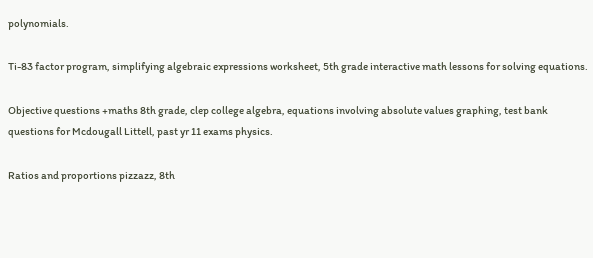polynomials.

Ti-83 factor program, simplifying algebraic expressions worksheet, 5th grade interactive math lessons for solving equations.

Objective questions +maths 8th grade, clep college algebra, equations involving absolute values graphing, test bank questions for Mcdougall Littell, past yr 11 exams physics.

Ratios and proportions pizzazz, 8th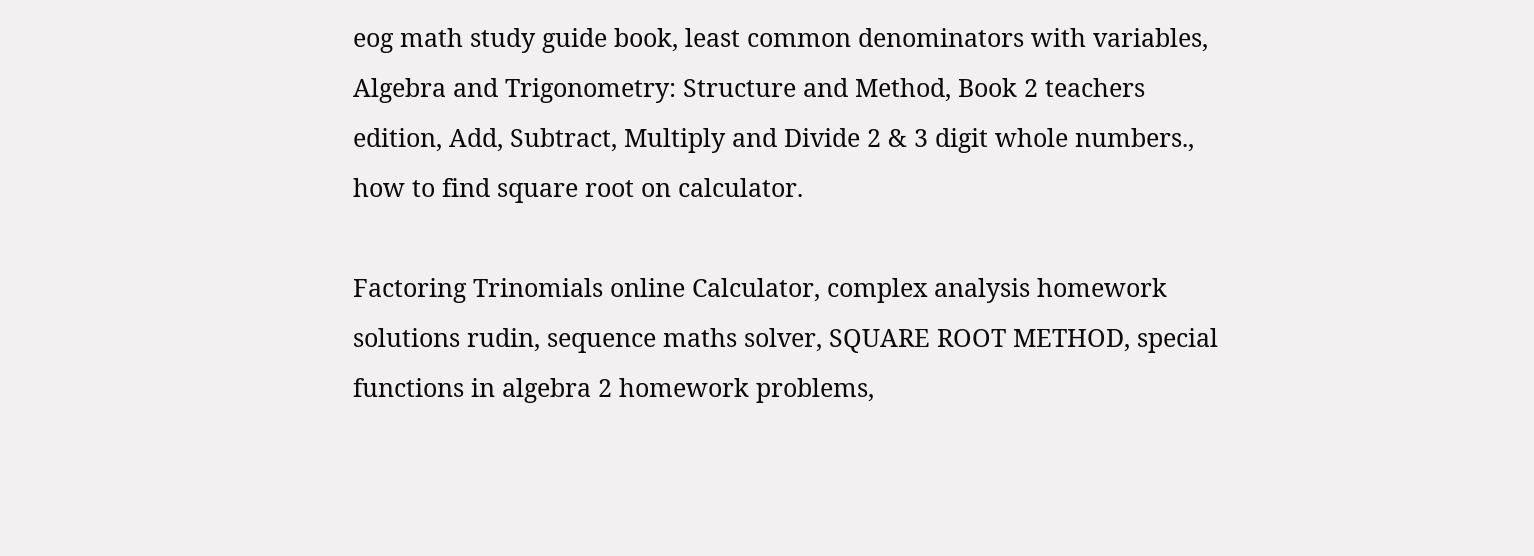eog math study guide book, least common denominators with variables, Algebra and Trigonometry: Structure and Method, Book 2 teachers edition, Add, Subtract, Multiply and Divide 2 & 3 digit whole numbers., how to find square root on calculator.

Factoring Trinomials online Calculator, complex analysis homework solutions rudin, sequence maths solver, SQUARE ROOT METHOD, special functions in algebra 2 homework problems,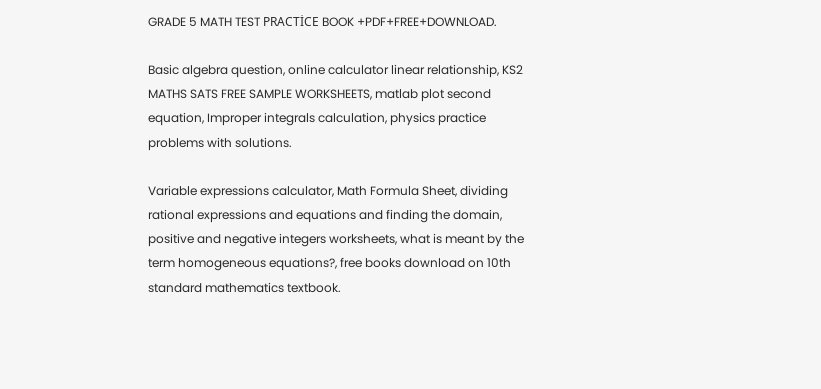GRADE 5 MATH TEST PRACTİCE BOOK +PDF+FREE+DOWNLOAD.

Basic algebra question, online calculator linear relationship, KS2 MATHS SATS FREE SAMPLE WORKSHEETS, matlab plot second equation, Improper integrals calculation, physics practice problems with solutions.

Variable expressions calculator, Math Formula Sheet, dividing rational expressions and equations and finding the domain, positive and negative integers worksheets, what is meant by the term homogeneous equations?, free books download on 10th standard mathematics textbook.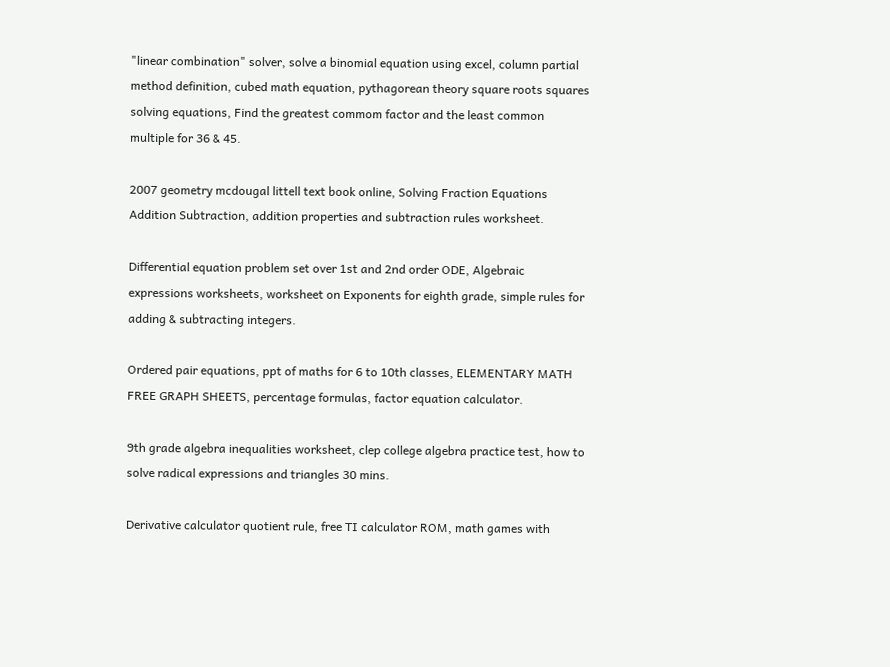"linear combination" solver, solve a binomial equation using excel, column partial method definition, cubed math equation, pythagorean theory square roots squares solving equations, Find the greatest commom factor and the least common multiple for 36 & 45.

2007 geometry mcdougal littell text book online, Solving Fraction Equations Addition Subtraction, addition properties and subtraction rules worksheet.

Differential equation problem set over 1st and 2nd order ODE, Algebraic expressions worksheets, worksheet on Exponents for eighth grade, simple rules for adding & subtracting integers.

Ordered pair equations, ppt of maths for 6 to 10th classes, ELEMENTARY MATH FREE GRAPH SHEETS, percentage formulas, factor equation calculator.

9th grade algebra inequalities worksheet, clep college algebra practice test, how to solve radical expressions and triangles 30 mins.

Derivative calculator quotient rule, free TI calculator ROM, math games with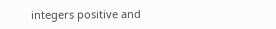integers positive and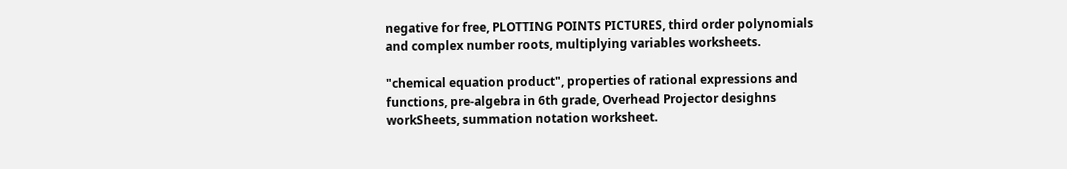negative for free, PLOTTING POINTS PICTURES, third order polynomials and complex number roots, multiplying variables worksheets.

"chemical equation product", properties of rational expressions and functions, pre-algebra in 6th grade, Overhead Projector desighns workSheets, summation notation worksheet.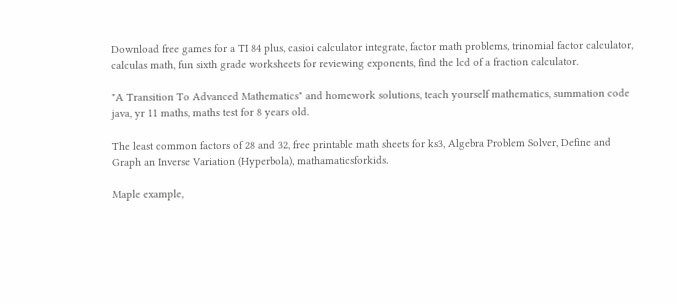Download free games for a TI 84 plus, casioi calculator integrate, factor math problems, trinomial factor calculator, calculas math, fun sixth grade worksheets for reviewing exponents, find the lcd of a fraction calculator.

"A Transition To Advanced Mathematics" and homework solutions, teach yourself mathematics, summation code java, yr 11 maths, maths test for 8 years old.

The least common factors of 28 and 32, free printable math sheets for ks3, Algebra Problem Solver, Define and Graph an Inverse Variation (Hyperbola), mathamaticsforkids.

Maple example,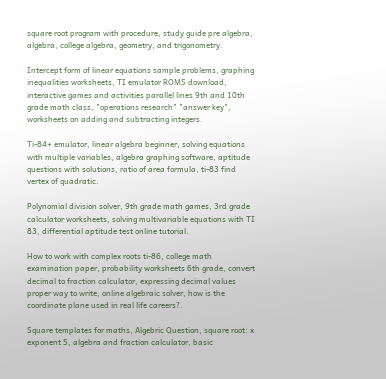square root program with procedure, study guide pre algebra, algebra, college algebra, geometry, and trigonometry.

Intercept form of linear equations sample problems, graphing inequalities worksheets, TI emulator ROMS download, interactive games and activities parallel lines 9th and 10th grade math class, "operations research" "answer key", worksheets on adding and subtracting integers.

Ti-84+ emulator, linear algebra beginner, solving equations with multiple variables, algebra graphing software, aptitude questions with solutions, ratio of area formula, ti-83 find vertex of quadratic.

Polynomial division solver, 9th grade math games, 3rd grade calculator worksheets, solving multivariable equations with TI 83, differential aptitude test online tutorial.

How to work with complex roots ti-86, college math examination paper, probability worksheets 6th grade, convert decimal to fraction calculator, expressing decimal values proper way to write, online algebraic solver, how is the coordinate plane used in real life careers?.

Square templates for maths, Algebric Question, square root: x exponent 5, algebra and fraction calculator, basic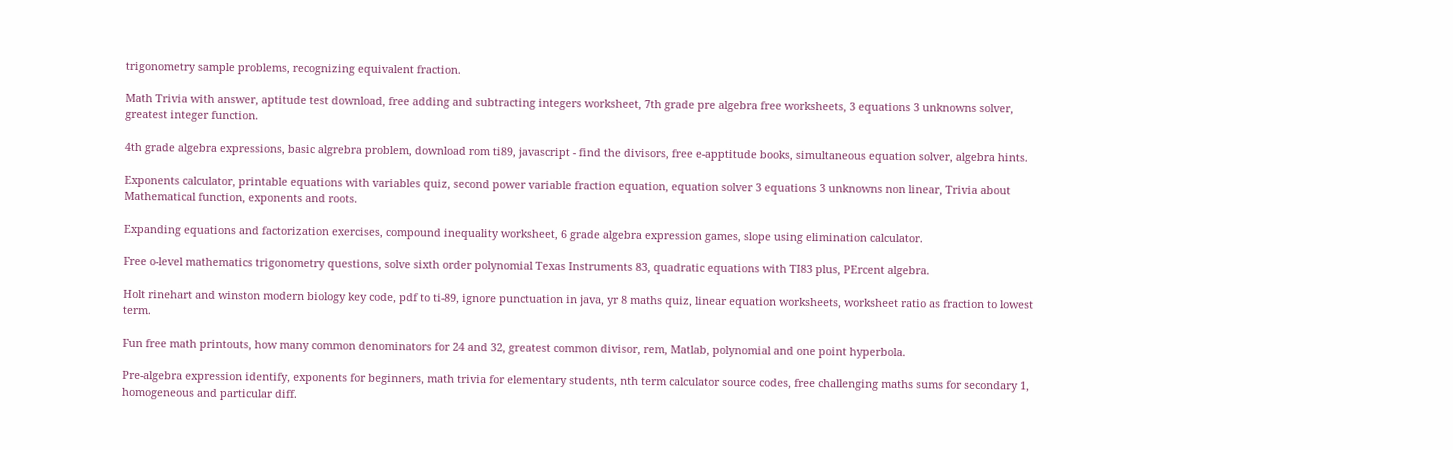trigonometry sample problems, recognizing equivalent fraction.

Math Trivia with answer, aptitude test download, free adding and subtracting integers worksheet, 7th grade pre algebra free worksheets, 3 equations 3 unknowns solver, greatest integer function.

4th grade algebra expressions, basic algrebra problem, download rom ti89, javascript - find the divisors, free e-apptitude books, simultaneous equation solver, algebra hints.

Exponents calculator, printable equations with variables quiz, second power variable fraction equation, equation solver 3 equations 3 unknowns non linear, Trivia about Mathematical function, exponents and roots.

Expanding equations and factorization exercises, compound inequality worksheet, 6 grade algebra expression games, slope using elimination calculator.

Free o-level mathematics trigonometry questions, solve sixth order polynomial Texas Instruments 83, quadratic equations with TI83 plus, PErcent algebra.

Holt rinehart and winston modern biology key code, pdf to ti-89, ignore punctuation in java, yr 8 maths quiz, linear equation worksheets, worksheet ratio as fraction to lowest term.

Fun free math printouts, how many common denominators for 24 and 32, greatest common divisor, rem, Matlab, polynomial and one point hyperbola.

Pre-algebra expression identify, exponents for beginners, math trivia for elementary students, nth term calculator source codes, free challenging maths sums for secondary 1, homogeneous and particular diff.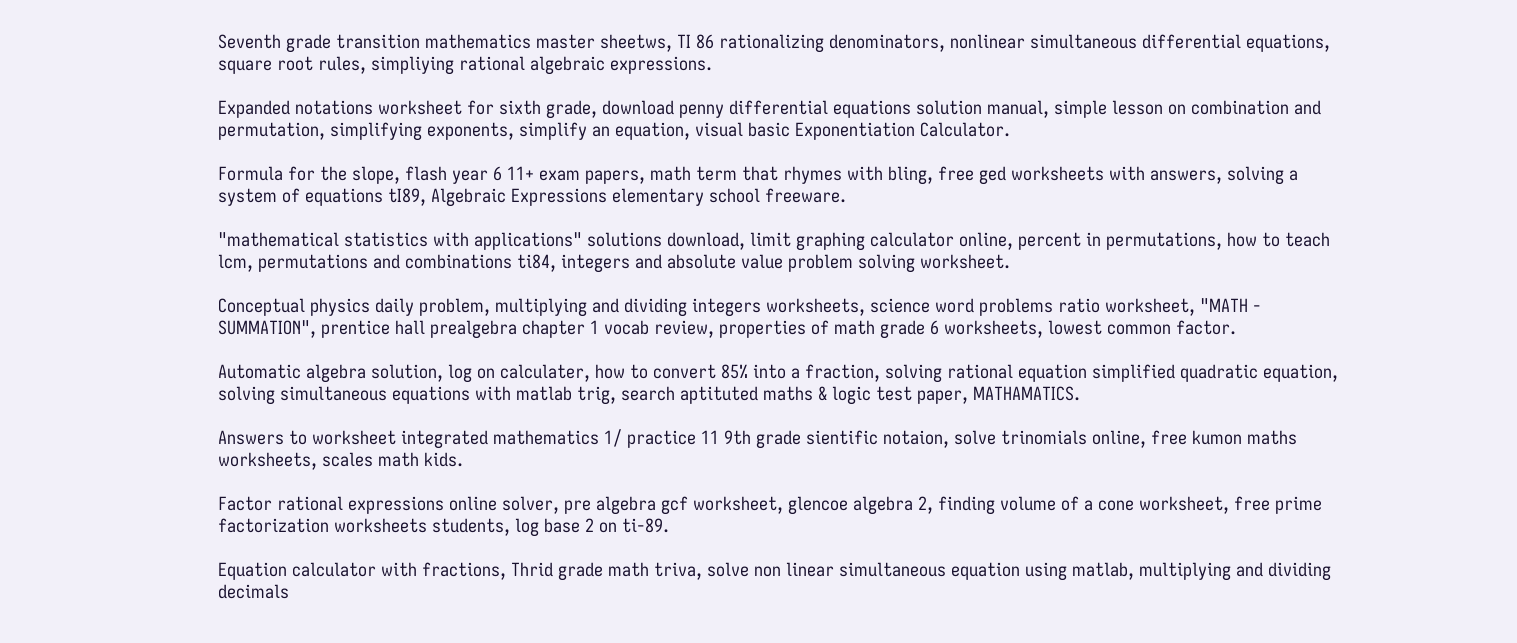Seventh grade transition mathematics master sheetws, TI 86 rationalizing denominators, nonlinear simultaneous differential equations, square root rules, simpliying rational algebraic expressions.

Expanded notations worksheet for sixth grade, download penny differential equations solution manual, simple lesson on combination and permutation, simplifying exponents, simplify an equation, visual basic Exponentiation Calculator.

Formula for the slope, flash year 6 11+ exam papers, math term that rhymes with bling, free ged worksheets with answers, solving a system of equations tI89, Algebraic Expressions elementary school freeware.

"mathematical statistics with applications" solutions download, limit graphing calculator online, percent in permutations, how to teach lcm, permutations and combinations ti84, integers and absolute value problem solving worksheet.

Conceptual physics daily problem, multiplying and dividing integers worksheets, science word problems ratio worksheet, "MATH - SUMMATION", prentice hall prealgebra chapter 1 vocab review, properties of math grade 6 worksheets, lowest common factor.

Automatic algebra solution, log on calculater, how to convert 85% into a fraction, solving rational equation simplified quadratic equation, solving simultaneous equations with matlab trig, search aptituted maths & logic test paper, MATHAMATICS.

Answers to worksheet integrated mathematics 1/ practice 11 9th grade sientific notaion, solve trinomials online, free kumon maths worksheets, scales math kids.

Factor rational expressions online solver, pre algebra gcf worksheet, glencoe algebra 2, finding volume of a cone worksheet, free prime factorization worksheets students, log base 2 on ti-89.

Equation calculator with fractions, Thrid grade math triva, solve non linear simultaneous equation using matlab, multiplying and dividing decimals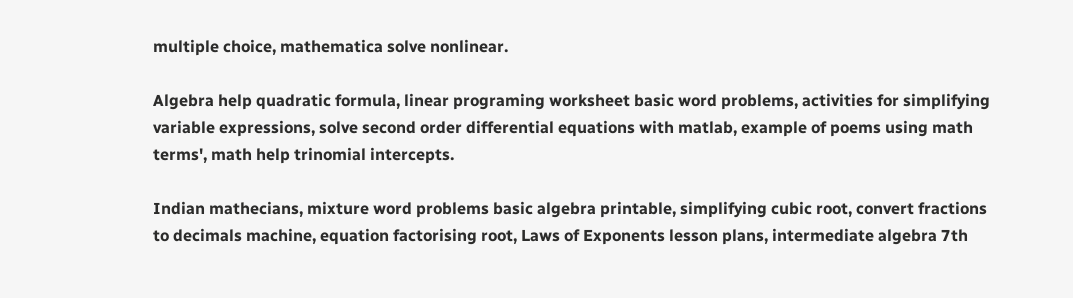multiple choice, mathematica solve nonlinear.

Algebra help quadratic formula, linear programing worksheet basic word problems, activities for simplifying variable expressions, solve second order differential equations with matlab, example of poems using math terms', math help trinomial intercepts.

Indian mathecians, mixture word problems basic algebra printable, simplifying cubic root, convert fractions to decimals machine, equation factorising root, Laws of Exponents lesson plans, intermediate algebra 7th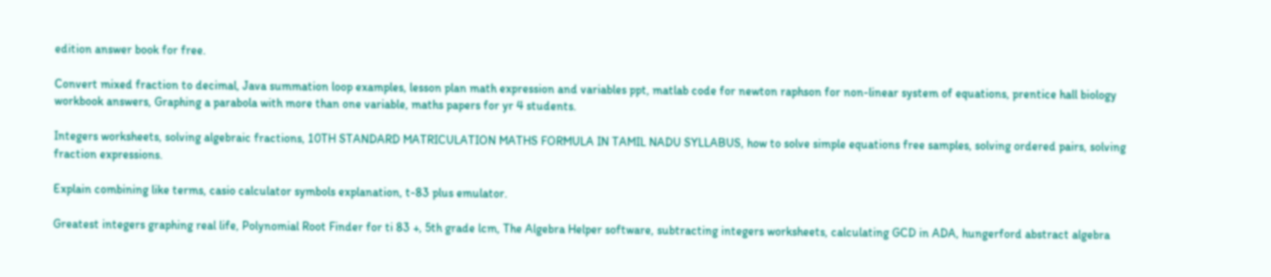edition answer book for free.

Convert mixed fraction to decimal, Java summation loop examples, lesson plan math expression and variables ppt, matlab code for newton raphson for non-linear system of equations, prentice hall biology workbook answers, Graphing a parabola with more than one variable, maths papers for yr 4 students.

Integers worksheets, solving algebraic fractions, 10TH STANDARD MATRICULATION MATHS FORMULA IN TAMIL NADU SYLLABUS, how to solve simple equations free samples, solving ordered pairs, solving fraction expressions.

Explain combining like terms, casio calculator symbols explanation, t-83 plus emulator.

Greatest integers graphing real life, Polynomial Root Finder for ti 83 +, 5th grade lcm, The Algebra Helper software, subtracting integers worksheets, calculating GCD in ADA, hungerford abstract algebra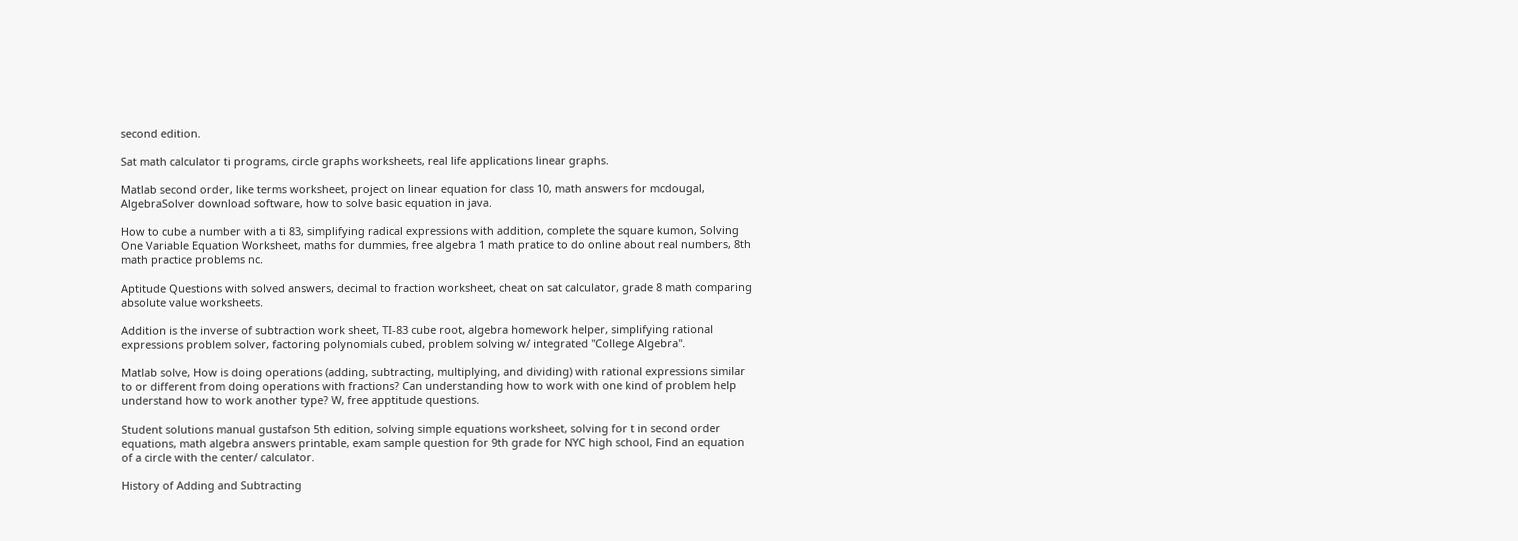second edition.

Sat math calculator ti programs, circle graphs worksheets, real life applications linear graphs.

Matlab second order, like terms worksheet, project on linear equation for class 10, math answers for mcdougal, AlgebraSolver download software, how to solve basic equation in java.

How to cube a number with a ti 83, simplifying radical expressions with addition, complete the square kumon, Solving One Variable Equation Worksheet, maths for dummies, free algebra 1 math pratice to do online about real numbers, 8th math practice problems nc.

Aptitude Questions with solved answers, decimal to fraction worksheet, cheat on sat calculator, grade 8 math comparing absolute value worksheets.

Addition is the inverse of subtraction work sheet, TI-83 cube root, algebra homework helper, simplifying rational expressions problem solver, factoring polynomials cubed, problem solving w/ integrated "College Algebra".

Matlab solve, How is doing operations (adding, subtracting, multiplying, and dividing) with rational expressions similar to or different from doing operations with fractions? Can understanding how to work with one kind of problem help understand how to work another type? W, free apptitude questions.

Student solutions manual gustafson 5th edition, solving simple equations worksheet, solving for t in second order equations, math algebra answers printable, exam sample question for 9th grade for NYC high school, Find an equation of a circle with the center/ calculator.

History of Adding and Subtracting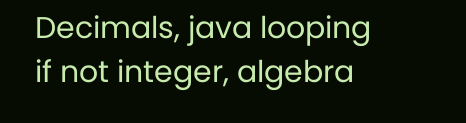Decimals, java looping if not integer, algebra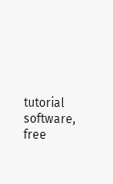tutorial software, free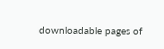downloadable pages of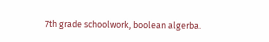7th grade schoolwork, boolean algerba.